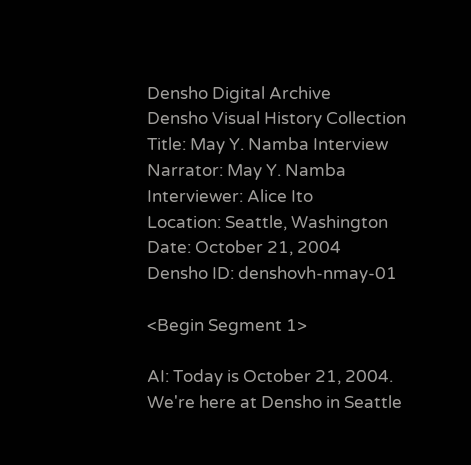Densho Digital Archive
Densho Visual History Collection
Title: May Y. Namba Interview
Narrator: May Y. Namba
Interviewer: Alice Ito
Location: Seattle, Washington
Date: October 21, 2004
Densho ID: denshovh-nmay-01

<Begin Segment 1>

AI: Today is October 21, 2004. We're here at Densho in Seattle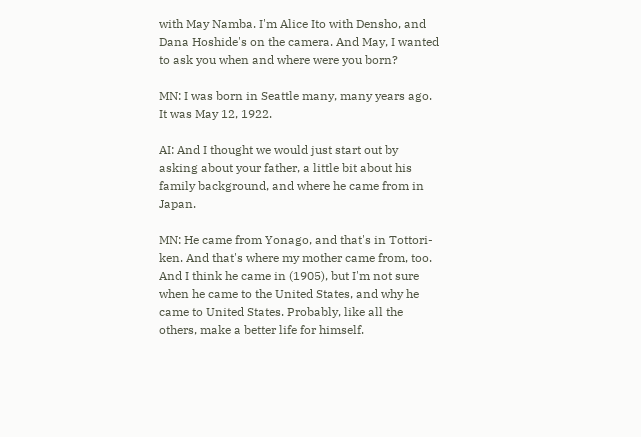with May Namba. I'm Alice Ito with Densho, and Dana Hoshide's on the camera. And May, I wanted to ask you when and where were you born?

MN: I was born in Seattle many, many years ago. It was May 12, 1922.

AI: And I thought we would just start out by asking about your father, a little bit about his family background, and where he came from in Japan.

MN: He came from Yonago, and that's in Tottori-ken. And that's where my mother came from, too. And I think he came in (1905), but I'm not sure when he came to the United States, and why he came to United States. Probably, like all the others, make a better life for himself.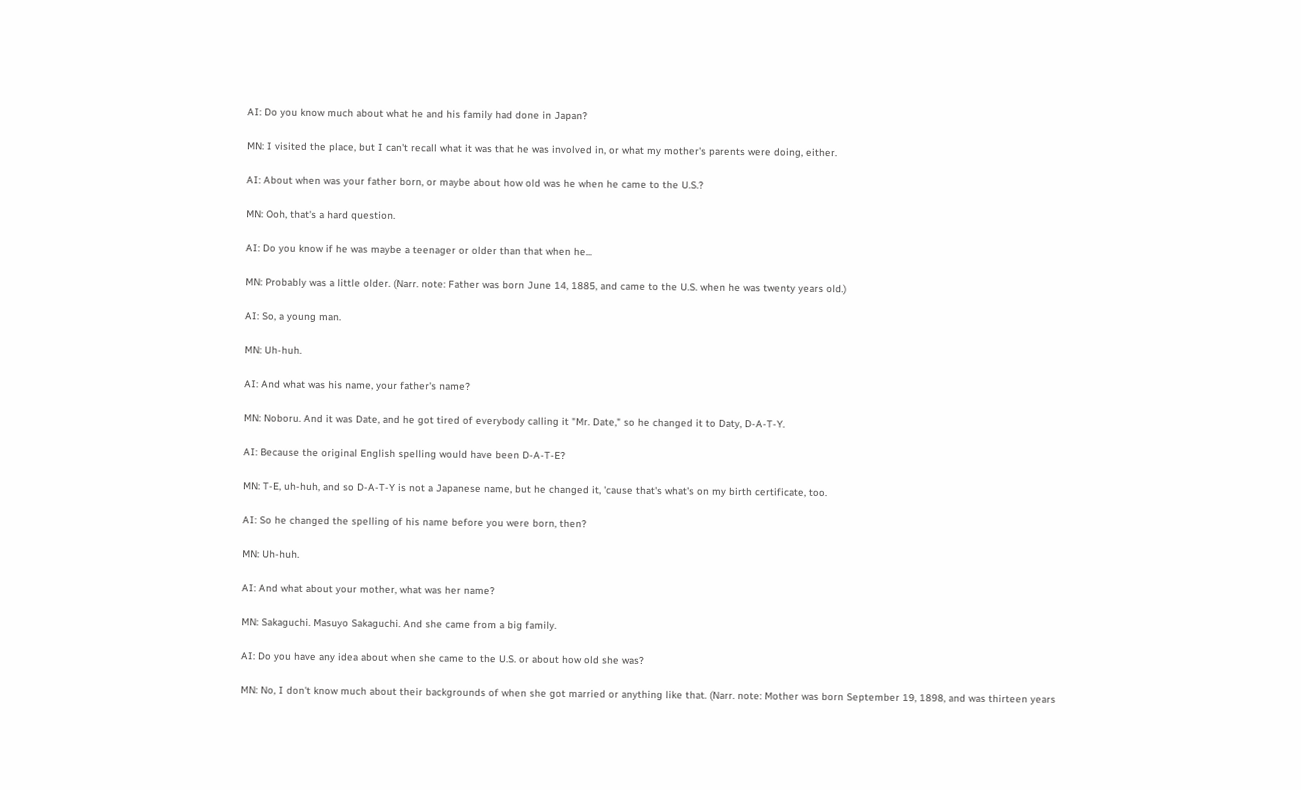AI: Do you know much about what he and his family had done in Japan?

MN: I visited the place, but I can't recall what it was that he was involved in, or what my mother's parents were doing, either.

AI: About when was your father born, or maybe about how old was he when he came to the U.S.?

MN: Ooh, that's a hard question.

AI: Do you know if he was maybe a teenager or older than that when he...

MN: Probably was a little older. (Narr. note: Father was born June 14, 1885, and came to the U.S. when he was twenty years old.)

AI: So, a young man.

MN: Uh-huh.

AI: And what was his name, your father's name?

MN: Noboru. And it was Date, and he got tired of everybody calling it "Mr. Date," so he changed it to Daty, D-A-T-Y.

AI: Because the original English spelling would have been D-A-T-E?

MN: T-E, uh-huh, and so D-A-T-Y is not a Japanese name, but he changed it, 'cause that's what's on my birth certificate, too.

AI: So he changed the spelling of his name before you were born, then?

MN: Uh-huh.

AI: And what about your mother, what was her name?

MN: Sakaguchi. Masuyo Sakaguchi. And she came from a big family.

AI: Do you have any idea about when she came to the U.S. or about how old she was?

MN: No, I don't know much about their backgrounds of when she got married or anything like that. (Narr. note: Mother was born September 19, 1898, and was thirteen years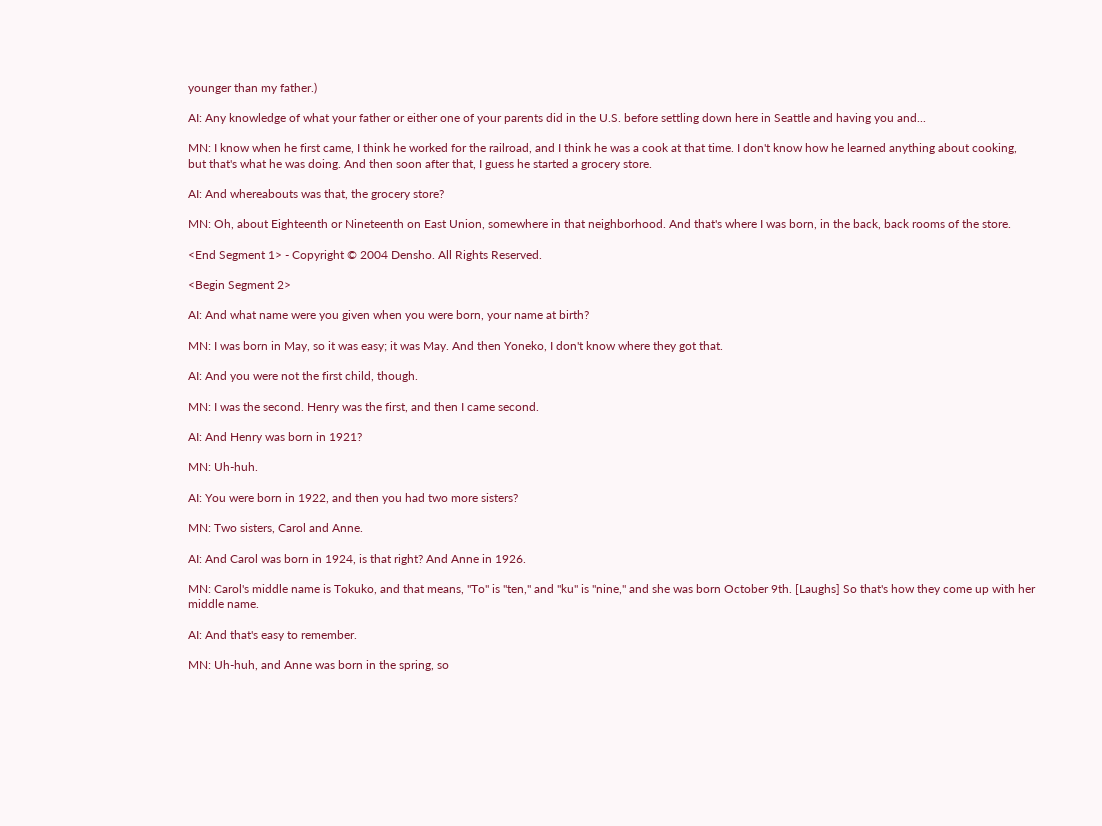younger than my father.)

AI: Any knowledge of what your father or either one of your parents did in the U.S. before settling down here in Seattle and having you and...

MN: I know when he first came, I think he worked for the railroad, and I think he was a cook at that time. I don't know how he learned anything about cooking, but that's what he was doing. And then soon after that, I guess he started a grocery store.

AI: And whereabouts was that, the grocery store?

MN: Oh, about Eighteenth or Nineteenth on East Union, somewhere in that neighborhood. And that's where I was born, in the back, back rooms of the store.

<End Segment 1> - Copyright © 2004 Densho. All Rights Reserved.

<Begin Segment 2>

AI: And what name were you given when you were born, your name at birth?

MN: I was born in May, so it was easy; it was May. And then Yoneko, I don't know where they got that.

AI: And you were not the first child, though.

MN: I was the second. Henry was the first, and then I came second.

AI: And Henry was born in 1921?

MN: Uh-huh.

AI: You were born in 1922, and then you had two more sisters?

MN: Two sisters, Carol and Anne.

AI: And Carol was born in 1924, is that right? And Anne in 1926.

MN: Carol's middle name is Tokuko, and that means, "To" is "ten," and "ku" is "nine," and she was born October 9th. [Laughs] So that's how they come up with her middle name.

AI: And that's easy to remember.

MN: Uh-huh, and Anne was born in the spring, so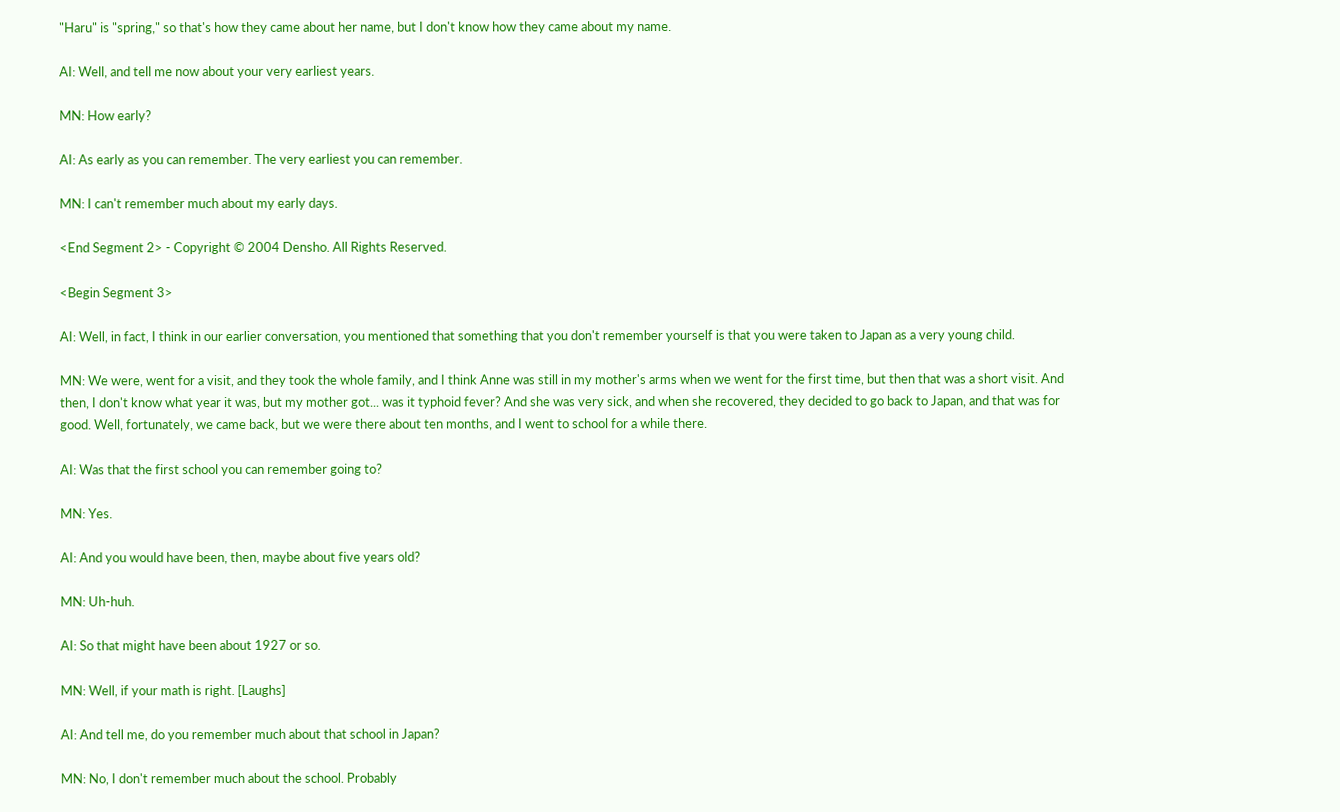"Haru" is "spring," so that's how they came about her name, but I don't know how they came about my name.

AI: Well, and tell me now about your very earliest years.

MN: How early?

AI: As early as you can remember. The very earliest you can remember.

MN: I can't remember much about my early days.

<End Segment 2> - Copyright © 2004 Densho. All Rights Reserved.

<Begin Segment 3>

AI: Well, in fact, I think in our earlier conversation, you mentioned that something that you don't remember yourself is that you were taken to Japan as a very young child.

MN: We were, went for a visit, and they took the whole family, and I think Anne was still in my mother's arms when we went for the first time, but then that was a short visit. And then, I don't know what year it was, but my mother got... was it typhoid fever? And she was very sick, and when she recovered, they decided to go back to Japan, and that was for good. Well, fortunately, we came back, but we were there about ten months, and I went to school for a while there.

AI: Was that the first school you can remember going to?

MN: Yes.

AI: And you would have been, then, maybe about five years old?

MN: Uh-huh.

AI: So that might have been about 1927 or so.

MN: Well, if your math is right. [Laughs]

AI: And tell me, do you remember much about that school in Japan?

MN: No, I don't remember much about the school. Probably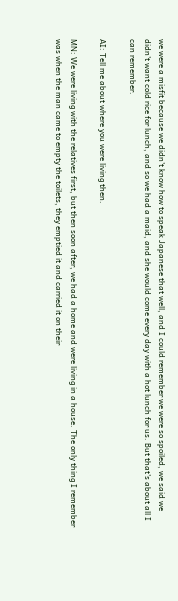we were a misfit because we didn't know how to speak Japanese that well, and I could remember we were so spoiled, we said we didn't want cold rice for lunch, and so we had a maid, and she would come every day with a hot lunch for us. But that's about all I can remember.

AI: Tell me about where you were living then.

MN: We were living with the relatives first, but then soon after, we had a home and were living in a house. The only thing I remember was when the man came to empty the toilets, they emptied it and carried it on their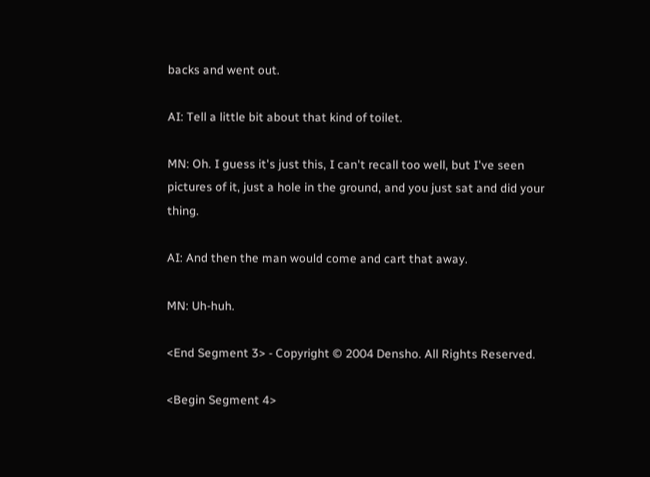backs and went out.

AI: Tell a little bit about that kind of toilet.

MN: Oh. I guess it's just this, I can't recall too well, but I've seen pictures of it, just a hole in the ground, and you just sat and did your thing.

AI: And then the man would come and cart that away.

MN: Uh-huh.

<End Segment 3> - Copyright © 2004 Densho. All Rights Reserved.

<Begin Segment 4>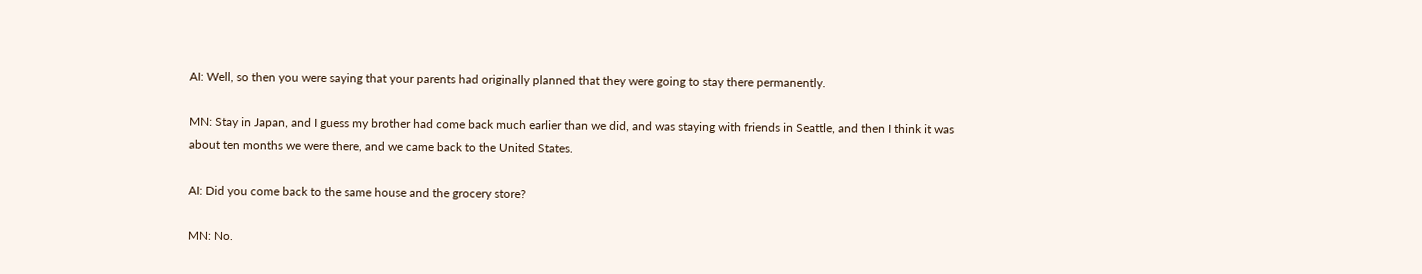AI: Well, so then you were saying that your parents had originally planned that they were going to stay there permanently.

MN: Stay in Japan, and I guess my brother had come back much earlier than we did, and was staying with friends in Seattle, and then I think it was about ten months we were there, and we came back to the United States.

AI: Did you come back to the same house and the grocery store?

MN: No.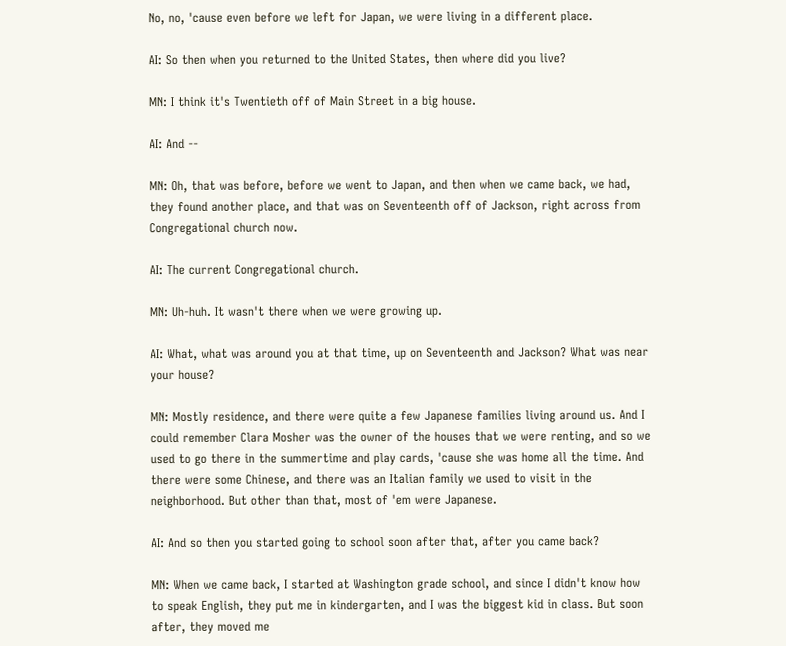No, no, 'cause even before we left for Japan, we were living in a different place.

AI: So then when you returned to the United States, then where did you live?

MN: I think it's Twentieth off of Main Street in a big house.

AI: And --

MN: Oh, that was before, before we went to Japan, and then when we came back, we had, they found another place, and that was on Seventeenth off of Jackson, right across from Congregational church now.

AI: The current Congregational church.

MN: Uh-huh. It wasn't there when we were growing up.

AI: What, what was around you at that time, up on Seventeenth and Jackson? What was near your house?

MN: Mostly residence, and there were quite a few Japanese families living around us. And I could remember Clara Mosher was the owner of the houses that we were renting, and so we used to go there in the summertime and play cards, 'cause she was home all the time. And there were some Chinese, and there was an Italian family we used to visit in the neighborhood. But other than that, most of 'em were Japanese.

AI: And so then you started going to school soon after that, after you came back?

MN: When we came back, I started at Washington grade school, and since I didn't know how to speak English, they put me in kindergarten, and I was the biggest kid in class. But soon after, they moved me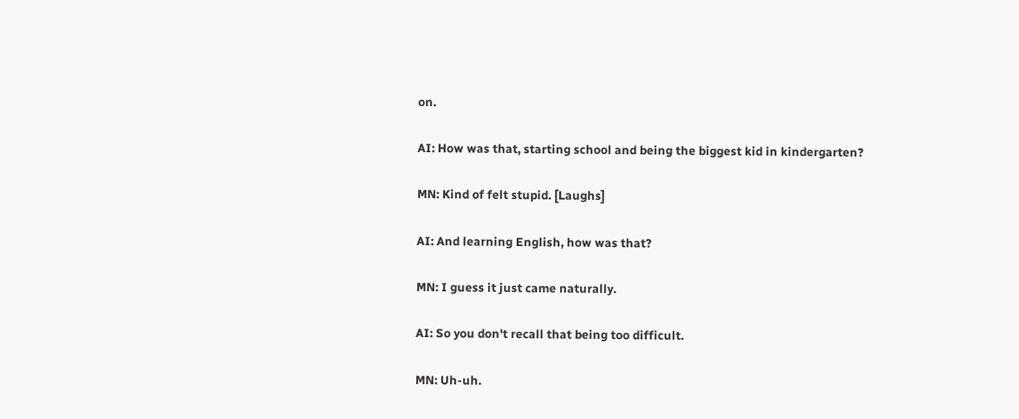on.

AI: How was that, starting school and being the biggest kid in kindergarten?

MN: Kind of felt stupid. [Laughs]

AI: And learning English, how was that?

MN: I guess it just came naturally.

AI: So you don't recall that being too difficult.

MN: Uh-uh.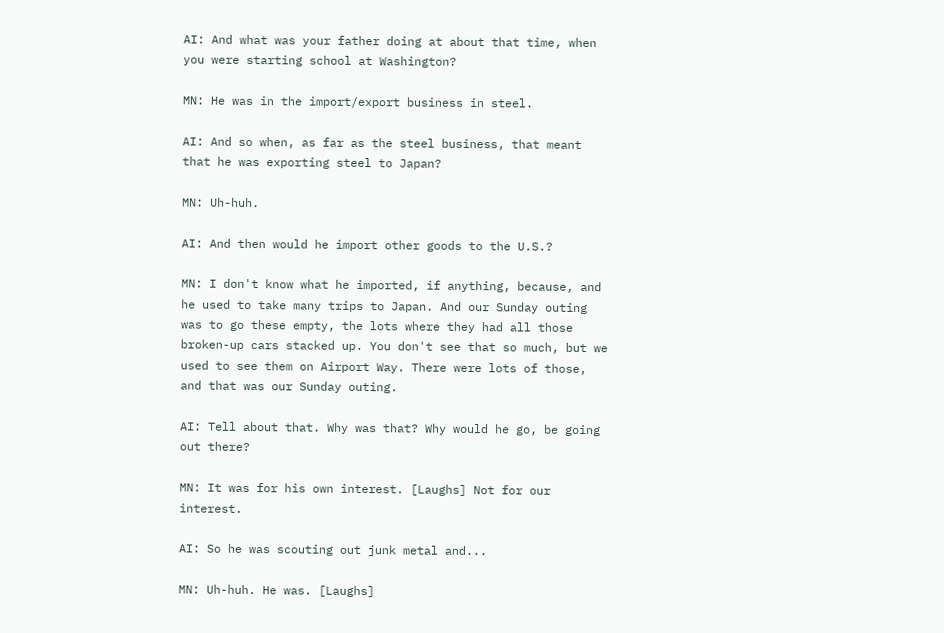AI: And what was your father doing at about that time, when you were starting school at Washington?

MN: He was in the import/export business in steel.

AI: And so when, as far as the steel business, that meant that he was exporting steel to Japan?

MN: Uh-huh.

AI: And then would he import other goods to the U.S.?

MN: I don't know what he imported, if anything, because, and he used to take many trips to Japan. And our Sunday outing was to go these empty, the lots where they had all those broken-up cars stacked up. You don't see that so much, but we used to see them on Airport Way. There were lots of those, and that was our Sunday outing.

AI: Tell about that. Why was that? Why would he go, be going out there?

MN: It was for his own interest. [Laughs] Not for our interest.

AI: So he was scouting out junk metal and...

MN: Uh-huh. He was. [Laughs]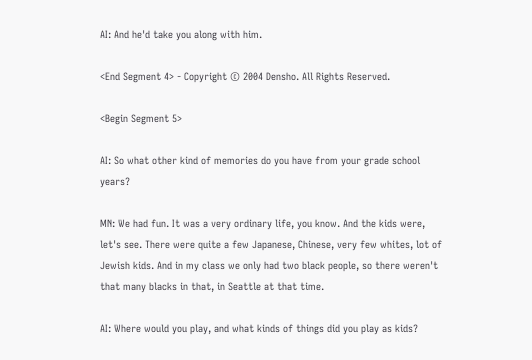AI: And he'd take you along with him.

<End Segment 4> - Copyright © 2004 Densho. All Rights Reserved.

<Begin Segment 5>

AI: So what other kind of memories do you have from your grade school years?

MN: We had fun. It was a very ordinary life, you know. And the kids were, let's see. There were quite a few Japanese, Chinese, very few whites, lot of Jewish kids. And in my class we only had two black people, so there weren't that many blacks in that, in Seattle at that time.

AI: Where would you play, and what kinds of things did you play as kids?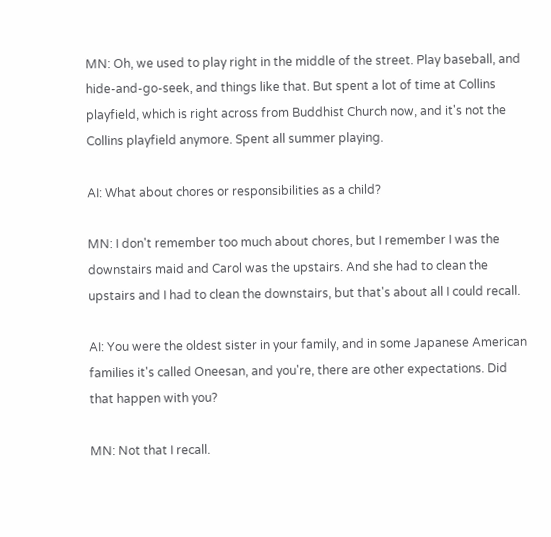MN: Oh, we used to play right in the middle of the street. Play baseball, and hide-and-go-seek, and things like that. But spent a lot of time at Collins playfield, which is right across from Buddhist Church now, and it's not the Collins playfield anymore. Spent all summer playing.

AI: What about chores or responsibilities as a child?

MN: I don't remember too much about chores, but I remember I was the downstairs maid and Carol was the upstairs. And she had to clean the upstairs and I had to clean the downstairs, but that's about all I could recall.

AI: You were the oldest sister in your family, and in some Japanese American families it's called Oneesan, and you're, there are other expectations. Did that happen with you?

MN: Not that I recall.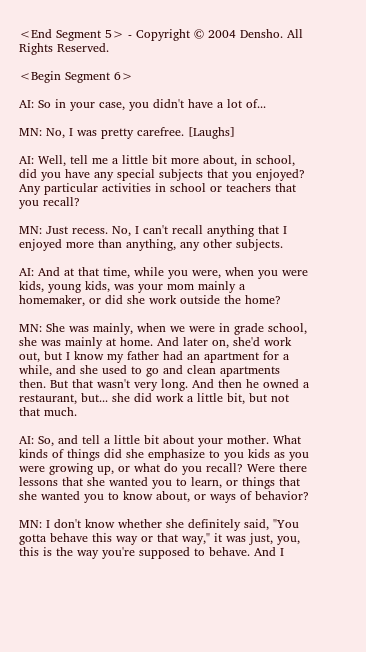<End Segment 5> - Copyright © 2004 Densho. All Rights Reserved.

<Begin Segment 6>

AI: So in your case, you didn't have a lot of...

MN: No, I was pretty carefree. [Laughs]

AI: Well, tell me a little bit more about, in school, did you have any special subjects that you enjoyed? Any particular activities in school or teachers that you recall?

MN: Just recess. No, I can't recall anything that I enjoyed more than anything, any other subjects.

AI: And at that time, while you were, when you were kids, young kids, was your mom mainly a homemaker, or did she work outside the home?

MN: She was mainly, when we were in grade school, she was mainly at home. And later on, she'd work out, but I know my father had an apartment for a while, and she used to go and clean apartments then. But that wasn't very long. And then he owned a restaurant, but... she did work a little bit, but not that much.

AI: So, and tell a little bit about your mother. What kinds of things did she emphasize to you kids as you were growing up, or what do you recall? Were there lessons that she wanted you to learn, or things that she wanted you to know about, or ways of behavior?

MN: I don't know whether she definitely said, "You gotta behave this way or that way," it was just, you, this is the way you're supposed to behave. And I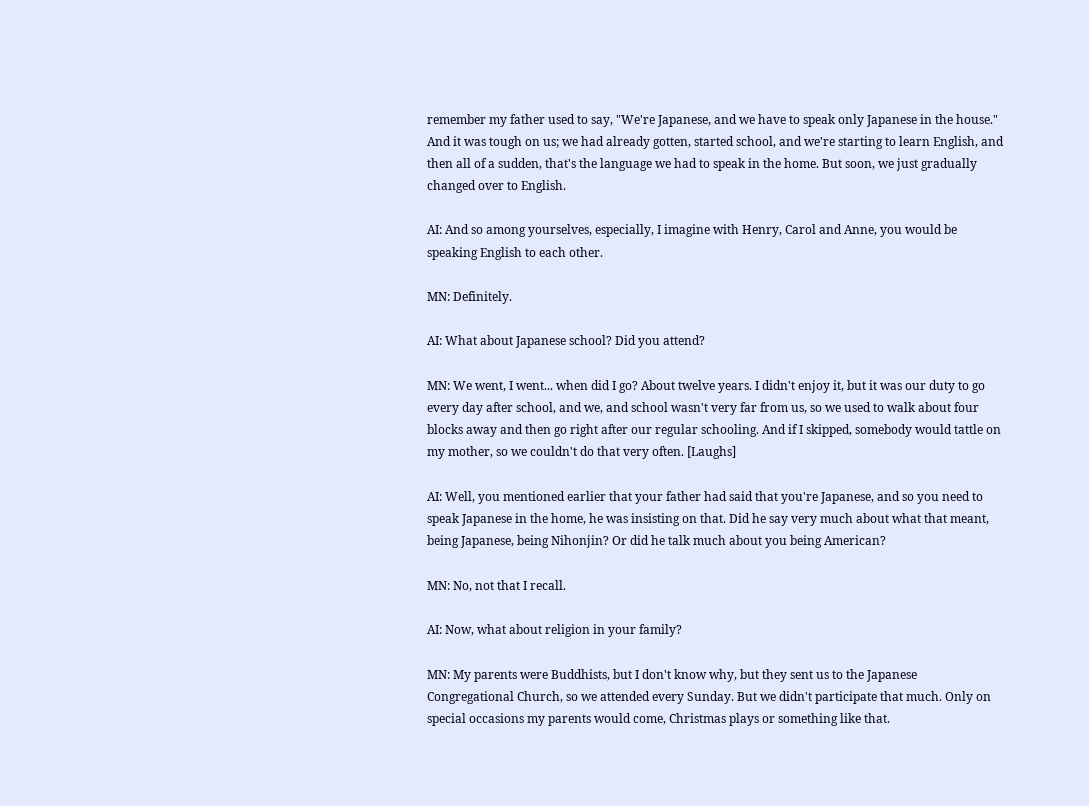remember my father used to say, "We're Japanese, and we have to speak only Japanese in the house." And it was tough on us; we had already gotten, started school, and we're starting to learn English, and then all of a sudden, that's the language we had to speak in the home. But soon, we just gradually changed over to English.

AI: And so among yourselves, especially, I imagine with Henry, Carol and Anne, you would be speaking English to each other.

MN: Definitely.

AI: What about Japanese school? Did you attend?

MN: We went, I went... when did I go? About twelve years. I didn't enjoy it, but it was our duty to go every day after school, and we, and school wasn't very far from us, so we used to walk about four blocks away and then go right after our regular schooling. And if I skipped, somebody would tattle on my mother, so we couldn't do that very often. [Laughs]

AI: Well, you mentioned earlier that your father had said that you're Japanese, and so you need to speak Japanese in the home, he was insisting on that. Did he say very much about what that meant, being Japanese, being Nihonjin? Or did he talk much about you being American?

MN: No, not that I recall.

AI: Now, what about religion in your family?

MN: My parents were Buddhists, but I don't know why, but they sent us to the Japanese Congregational Church, so we attended every Sunday. But we didn't participate that much. Only on special occasions my parents would come, Christmas plays or something like that.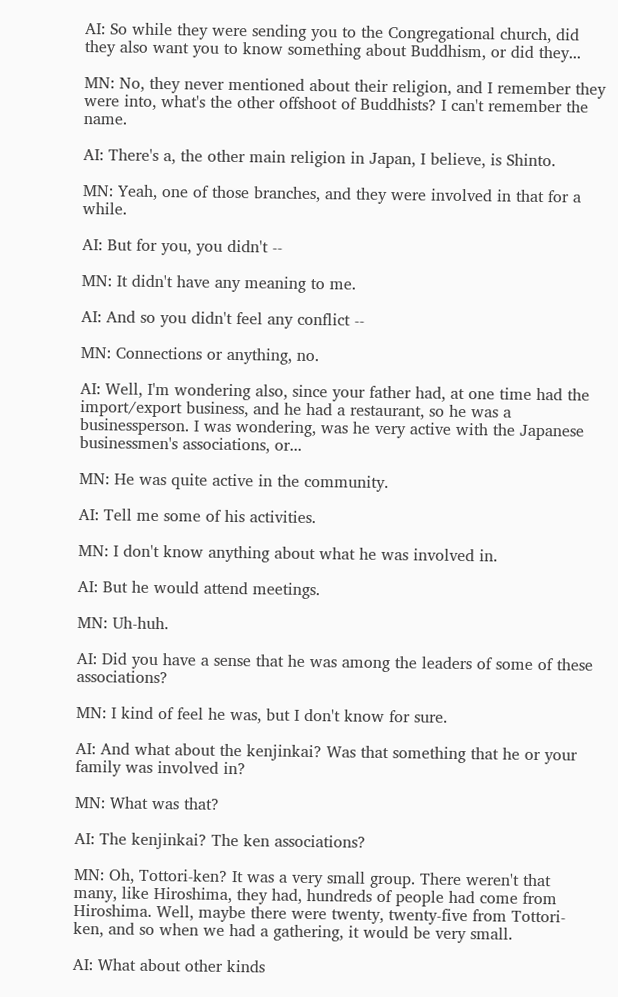AI: So while they were sending you to the Congregational church, did they also want you to know something about Buddhism, or did they...

MN: No, they never mentioned about their religion, and I remember they were into, what's the other offshoot of Buddhists? I can't remember the name.

AI: There's a, the other main religion in Japan, I believe, is Shinto.

MN: Yeah, one of those branches, and they were involved in that for a while.

AI: But for you, you didn't --

MN: It didn't have any meaning to me.

AI: And so you didn't feel any conflict --

MN: Connections or anything, no.

AI: Well, I'm wondering also, since your father had, at one time had the import/export business, and he had a restaurant, so he was a businessperson. I was wondering, was he very active with the Japanese businessmen's associations, or...

MN: He was quite active in the community.

AI: Tell me some of his activities.

MN: I don't know anything about what he was involved in.

AI: But he would attend meetings.

MN: Uh-huh.

AI: Did you have a sense that he was among the leaders of some of these associations?

MN: I kind of feel he was, but I don't know for sure.

AI: And what about the kenjinkai? Was that something that he or your family was involved in?

MN: What was that?

AI: The kenjinkai? The ken associations?

MN: Oh, Tottori-ken? It was a very small group. There weren't that many, like Hiroshima, they had, hundreds of people had come from Hiroshima. Well, maybe there were twenty, twenty-five from Tottori-ken, and so when we had a gathering, it would be very small.

AI: What about other kinds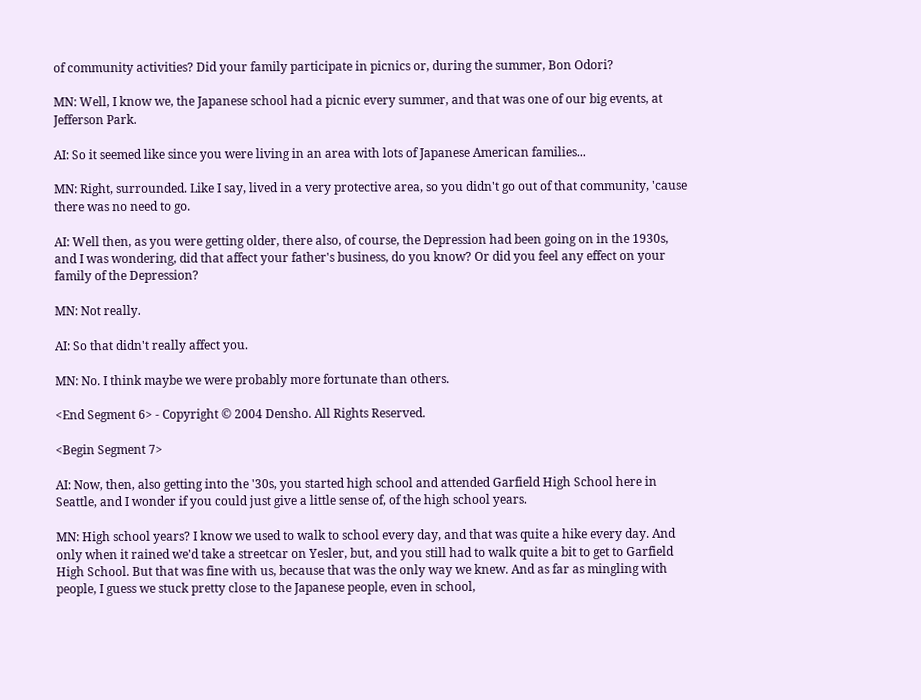of community activities? Did your family participate in picnics or, during the summer, Bon Odori?

MN: Well, I know we, the Japanese school had a picnic every summer, and that was one of our big events, at Jefferson Park.

AI: So it seemed like since you were living in an area with lots of Japanese American families...

MN: Right, surrounded. Like I say, lived in a very protective area, so you didn't go out of that community, 'cause there was no need to go.

AI: Well then, as you were getting older, there also, of course, the Depression had been going on in the 1930s, and I was wondering, did that affect your father's business, do you know? Or did you feel any effect on your family of the Depression?

MN: Not really.

AI: So that didn't really affect you.

MN: No. I think maybe we were probably more fortunate than others.

<End Segment 6> - Copyright © 2004 Densho. All Rights Reserved.

<Begin Segment 7>

AI: Now, then, also getting into the '30s, you started high school and attended Garfield High School here in Seattle, and I wonder if you could just give a little sense of, of the high school years.

MN: High school years? I know we used to walk to school every day, and that was quite a hike every day. And only when it rained we'd take a streetcar on Yesler, but, and you still had to walk quite a bit to get to Garfield High School. But that was fine with us, because that was the only way we knew. And as far as mingling with people, I guess we stuck pretty close to the Japanese people, even in school,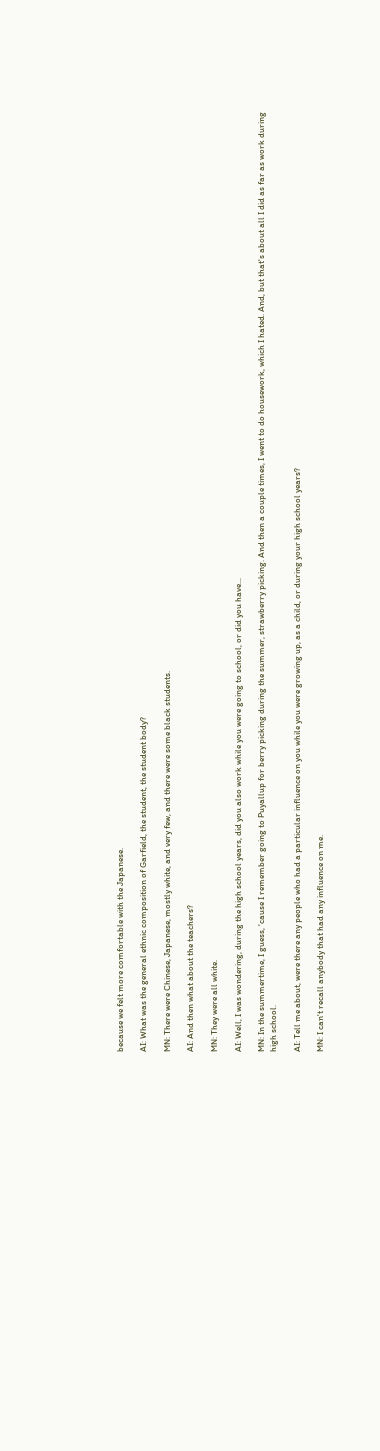because we felt more comfortable with the Japanese.

AI: What was the general ethnic composition of Garfield, the student, the student body?

MN: There were Chinese, Japanese, mostly white, and very few, and there were some black students.

AI: And then what about the teachers?

MN: They were all white.

AI: Well, I was wondering, during the high school years, did you also work while you were going to school, or did you have...

MN: In the summertime, I guess, 'cause I remember going to Puyallup for berry picking during the summer, strawberry picking. And then a couple times, I went to do housework, which I hated. And, but that's about all I did as far as work during high school.

AI: Tell me about, were there any people who had a particular influence on you while you were growing up, as a child, or during your high school years?

MN: I can't recall anybody that had any influence on me.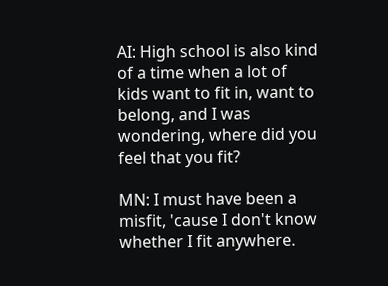AI: High school is also kind of a time when a lot of kids want to fit in, want to belong, and I was wondering, where did you feel that you fit?

MN: I must have been a misfit, 'cause I don't know whether I fit anywhere.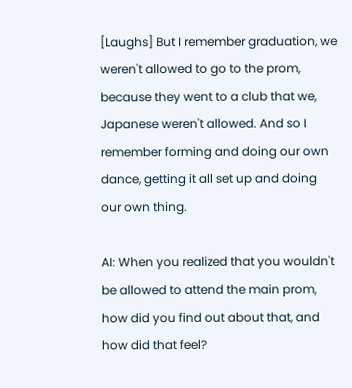[Laughs] But I remember graduation, we weren't allowed to go to the prom, because they went to a club that we, Japanese weren't allowed. And so I remember forming and doing our own dance, getting it all set up and doing our own thing.

AI: When you realized that you wouldn't be allowed to attend the main prom, how did you find out about that, and how did that feel?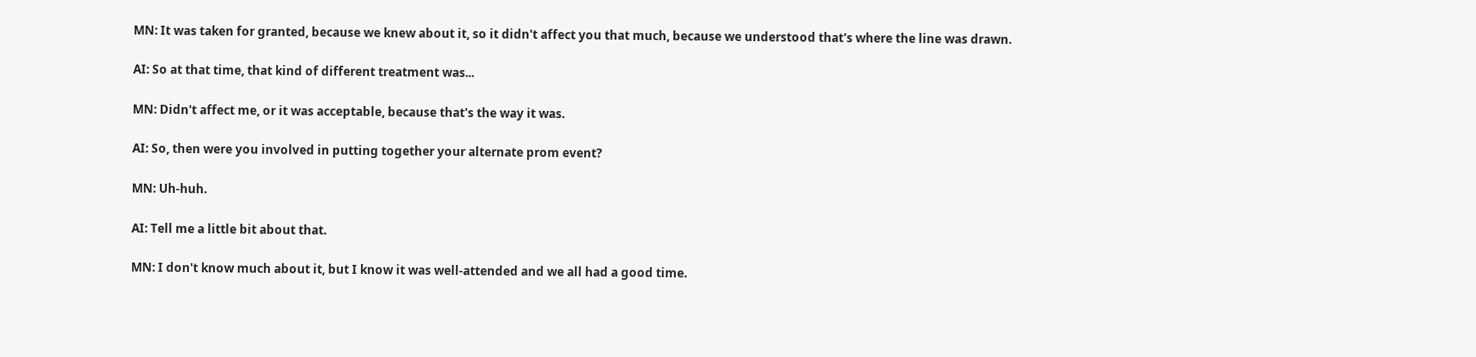MN: It was taken for granted, because we knew about it, so it didn't affect you that much, because we understood that's where the line was drawn.

AI: So at that time, that kind of different treatment was...

MN: Didn't affect me, or it was acceptable, because that's the way it was.

AI: So, then were you involved in putting together your alternate prom event?

MN: Uh-huh.

AI: Tell me a little bit about that.

MN: I don't know much about it, but I know it was well-attended and we all had a good time.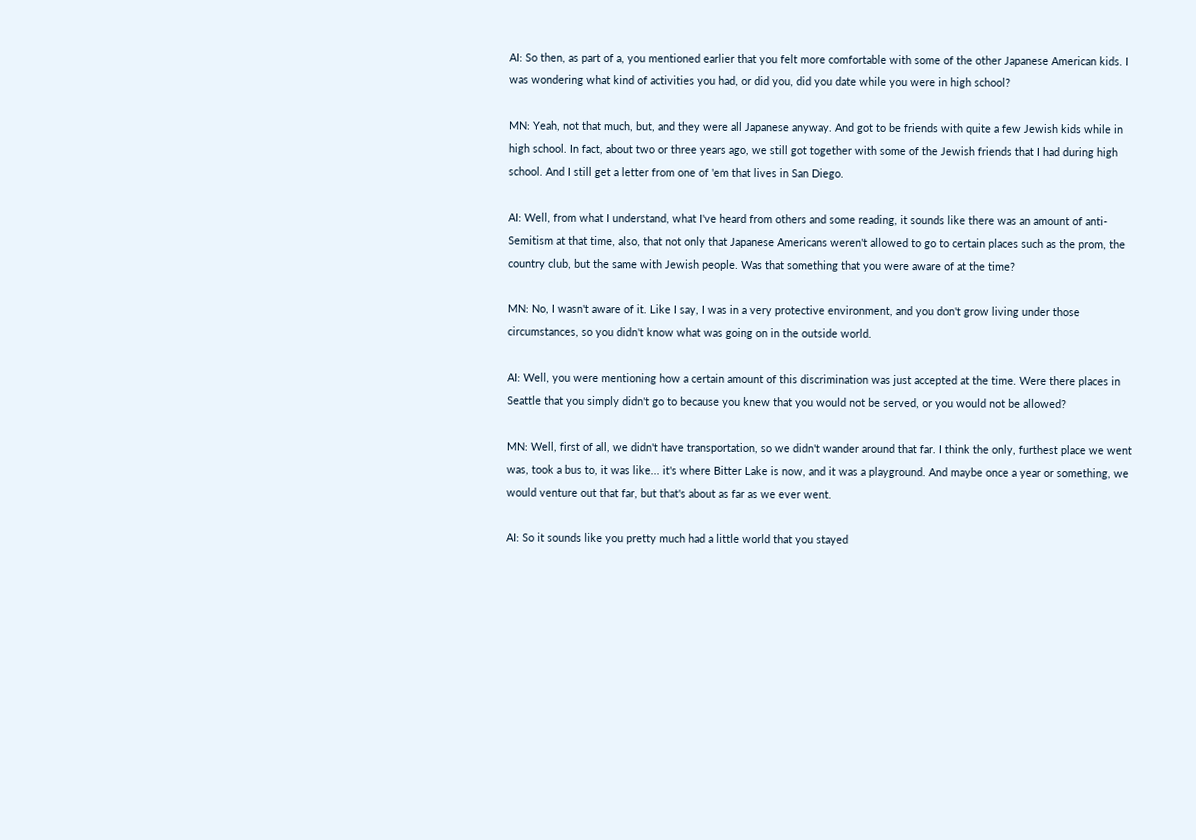AI: So then, as part of a, you mentioned earlier that you felt more comfortable with some of the other Japanese American kids. I was wondering what kind of activities you had, or did you, did you date while you were in high school?

MN: Yeah, not that much, but, and they were all Japanese anyway. And got to be friends with quite a few Jewish kids while in high school. In fact, about two or three years ago, we still got together with some of the Jewish friends that I had during high school. And I still get a letter from one of 'em that lives in San Diego.

AI: Well, from what I understand, what I've heard from others and some reading, it sounds like there was an amount of anti-Semitism at that time, also, that not only that Japanese Americans weren't allowed to go to certain places such as the prom, the country club, but the same with Jewish people. Was that something that you were aware of at the time?

MN: No, I wasn't aware of it. Like I say, I was in a very protective environment, and you don't grow living under those circumstances, so you didn't know what was going on in the outside world.

AI: Well, you were mentioning how a certain amount of this discrimination was just accepted at the time. Were there places in Seattle that you simply didn't go to because you knew that you would not be served, or you would not be allowed?

MN: Well, first of all, we didn't have transportation, so we didn't wander around that far. I think the only, furthest place we went was, took a bus to, it was like... it's where Bitter Lake is now, and it was a playground. And maybe once a year or something, we would venture out that far, but that's about as far as we ever went.

AI: So it sounds like you pretty much had a little world that you stayed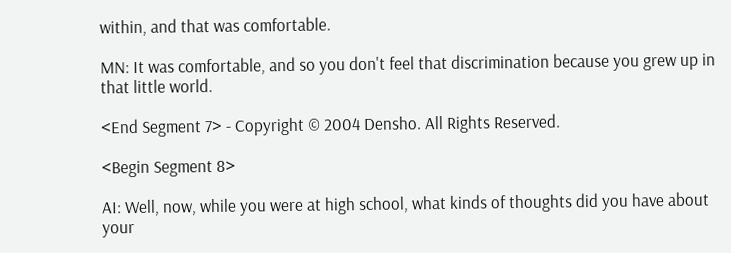within, and that was comfortable.

MN: It was comfortable, and so you don't feel that discrimination because you grew up in that little world.

<End Segment 7> - Copyright © 2004 Densho. All Rights Reserved.

<Begin Segment 8>

AI: Well, now, while you were at high school, what kinds of thoughts did you have about your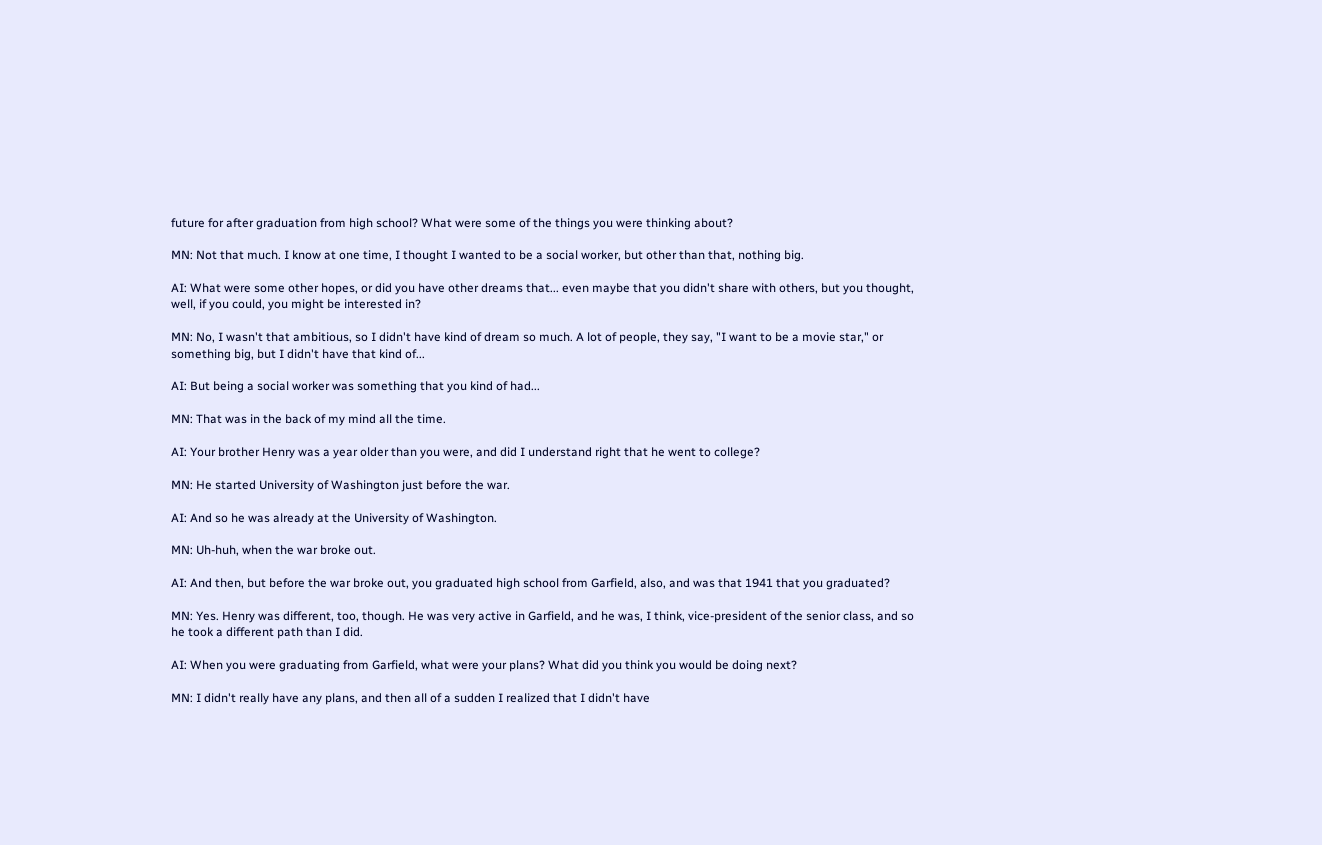future for after graduation from high school? What were some of the things you were thinking about?

MN: Not that much. I know at one time, I thought I wanted to be a social worker, but other than that, nothing big.

AI: What were some other hopes, or did you have other dreams that... even maybe that you didn't share with others, but you thought, well, if you could, you might be interested in?

MN: No, I wasn't that ambitious, so I didn't have kind of dream so much. A lot of people, they say, "I want to be a movie star," or something big, but I didn't have that kind of...

AI: But being a social worker was something that you kind of had...

MN: That was in the back of my mind all the time.

AI: Your brother Henry was a year older than you were, and did I understand right that he went to college?

MN: He started University of Washington just before the war.

AI: And so he was already at the University of Washington.

MN: Uh-huh, when the war broke out.

AI: And then, but before the war broke out, you graduated high school from Garfield, also, and was that 1941 that you graduated?

MN: Yes. Henry was different, too, though. He was very active in Garfield, and he was, I think, vice-president of the senior class, and so he took a different path than I did.

AI: When you were graduating from Garfield, what were your plans? What did you think you would be doing next?

MN: I didn't really have any plans, and then all of a sudden I realized that I didn't have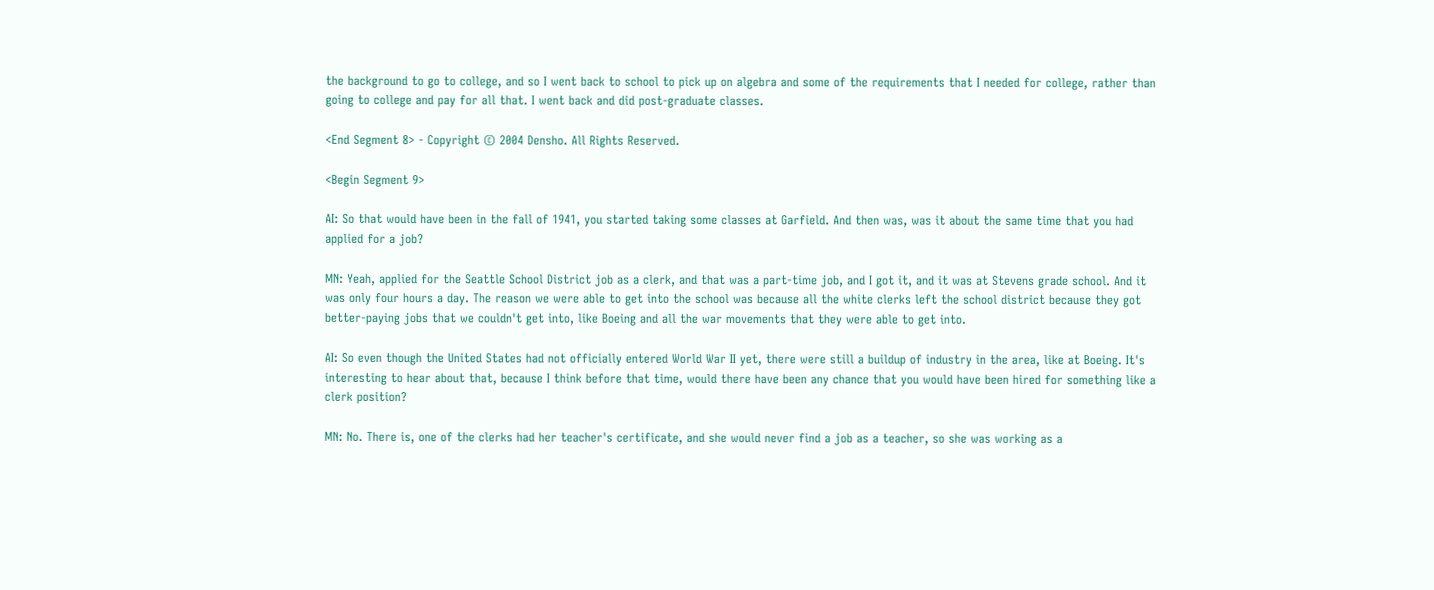the background to go to college, and so I went back to school to pick up on algebra and some of the requirements that I needed for college, rather than going to college and pay for all that. I went back and did post-graduate classes.

<End Segment 8> - Copyright © 2004 Densho. All Rights Reserved.

<Begin Segment 9>

AI: So that would have been in the fall of 1941, you started taking some classes at Garfield. And then was, was it about the same time that you had applied for a job?

MN: Yeah, applied for the Seattle School District job as a clerk, and that was a part-time job, and I got it, and it was at Stevens grade school. And it was only four hours a day. The reason we were able to get into the school was because all the white clerks left the school district because they got better-paying jobs that we couldn't get into, like Boeing and all the war movements that they were able to get into.

AI: So even though the United States had not officially entered World War II yet, there were still a buildup of industry in the area, like at Boeing. It's interesting to hear about that, because I think before that time, would there have been any chance that you would have been hired for something like a clerk position?

MN: No. There is, one of the clerks had her teacher's certificate, and she would never find a job as a teacher, so she was working as a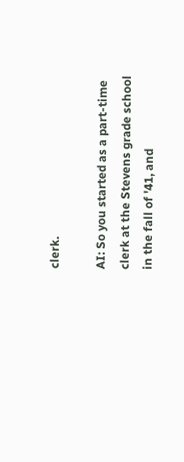clerk.

AI: So you started as a part-time clerk at the Stevens grade school in the fall of '41, and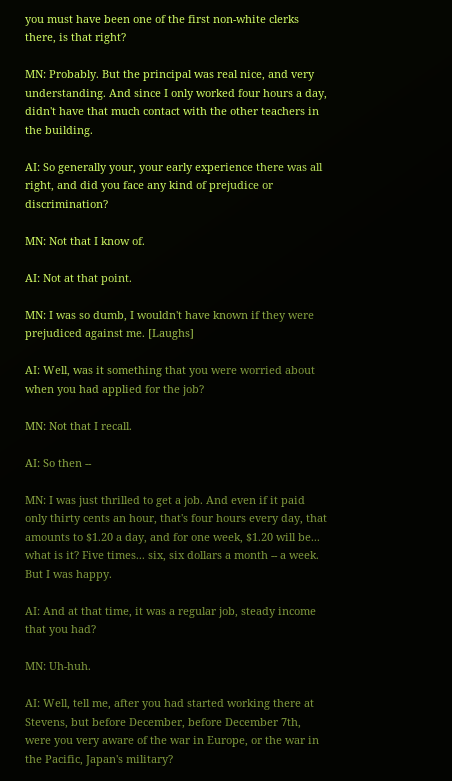you must have been one of the first non-white clerks there, is that right?

MN: Probably. But the principal was real nice, and very understanding. And since I only worked four hours a day, didn't have that much contact with the other teachers in the building.

AI: So generally your, your early experience there was all right, and did you face any kind of prejudice or discrimination?

MN: Not that I know of.

AI: Not at that point.

MN: I was so dumb, I wouldn't have known if they were prejudiced against me. [Laughs]

AI: Well, was it something that you were worried about when you had applied for the job?

MN: Not that I recall.

AI: So then --

MN: I was just thrilled to get a job. And even if it paid only thirty cents an hour, that's four hours every day, that amounts to $1.20 a day, and for one week, $1.20 will be... what is it? Five times... six, six dollars a month -- a week. But I was happy.

AI: And at that time, it was a regular job, steady income that you had?

MN: Uh-huh.

AI: Well, tell me, after you had started working there at Stevens, but before December, before December 7th, were you very aware of the war in Europe, or the war in the Pacific, Japan's military?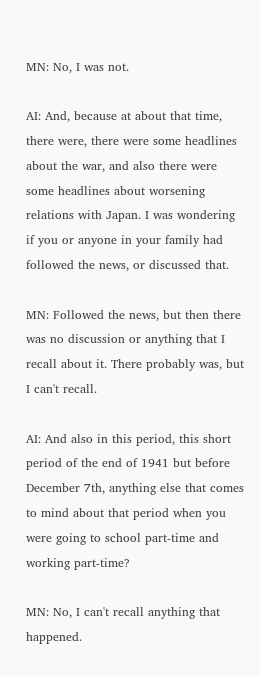MN: No, I was not.

AI: And, because at about that time, there were, there were some headlines about the war, and also there were some headlines about worsening relations with Japan. I was wondering if you or anyone in your family had followed the news, or discussed that.

MN: Followed the news, but then there was no discussion or anything that I recall about it. There probably was, but I can't recall.

AI: And also in this period, this short period of the end of 1941 but before December 7th, anything else that comes to mind about that period when you were going to school part-time and working part-time?

MN: No, I can't recall anything that happened.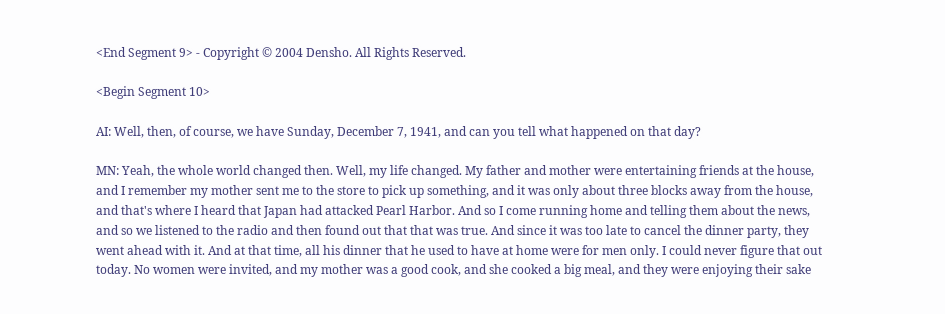<End Segment 9> - Copyright © 2004 Densho. All Rights Reserved.

<Begin Segment 10>

AI: Well, then, of course, we have Sunday, December 7, 1941, and can you tell what happened on that day?

MN: Yeah, the whole world changed then. Well, my life changed. My father and mother were entertaining friends at the house, and I remember my mother sent me to the store to pick up something, and it was only about three blocks away from the house, and that's where I heard that Japan had attacked Pearl Harbor. And so I come running home and telling them about the news, and so we listened to the radio and then found out that that was true. And since it was too late to cancel the dinner party, they went ahead with it. And at that time, all his dinner that he used to have at home were for men only. I could never figure that out today. No women were invited, and my mother was a good cook, and she cooked a big meal, and they were enjoying their sake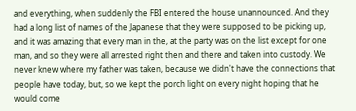and everything, when suddenly the FBI entered the house unannounced. And they had a long list of names of the Japanese that they were supposed to be picking up, and it was amazing that every man in the, at the party was on the list except for one man, and so they were all arrested right then and there and taken into custody. We never knew where my father was taken, because we didn't have the connections that people have today, but, so we kept the porch light on every night hoping that he would come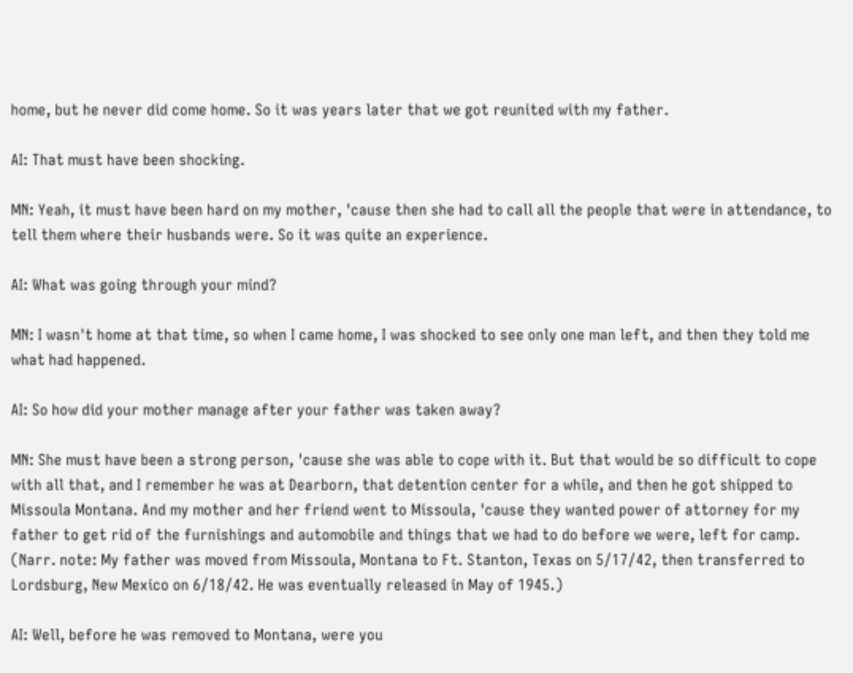home, but he never did come home. So it was years later that we got reunited with my father.

AI: That must have been shocking.

MN: Yeah, it must have been hard on my mother, 'cause then she had to call all the people that were in attendance, to tell them where their husbands were. So it was quite an experience.

AI: What was going through your mind?

MN: I wasn't home at that time, so when I came home, I was shocked to see only one man left, and then they told me what had happened.

AI: So how did your mother manage after your father was taken away?

MN: She must have been a strong person, 'cause she was able to cope with it. But that would be so difficult to cope with all that, and I remember he was at Dearborn, that detention center for a while, and then he got shipped to Missoula Montana. And my mother and her friend went to Missoula, 'cause they wanted power of attorney for my father to get rid of the furnishings and automobile and things that we had to do before we were, left for camp. (Narr. note: My father was moved from Missoula, Montana to Ft. Stanton, Texas on 5/17/42, then transferred to Lordsburg, New Mexico on 6/18/42. He was eventually released in May of 1945.)

AI: Well, before he was removed to Montana, were you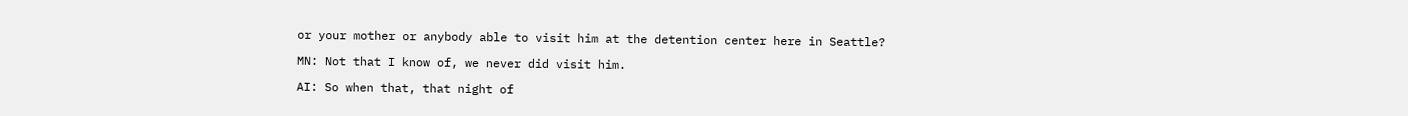or your mother or anybody able to visit him at the detention center here in Seattle?

MN: Not that I know of, we never did visit him.

AI: So when that, that night of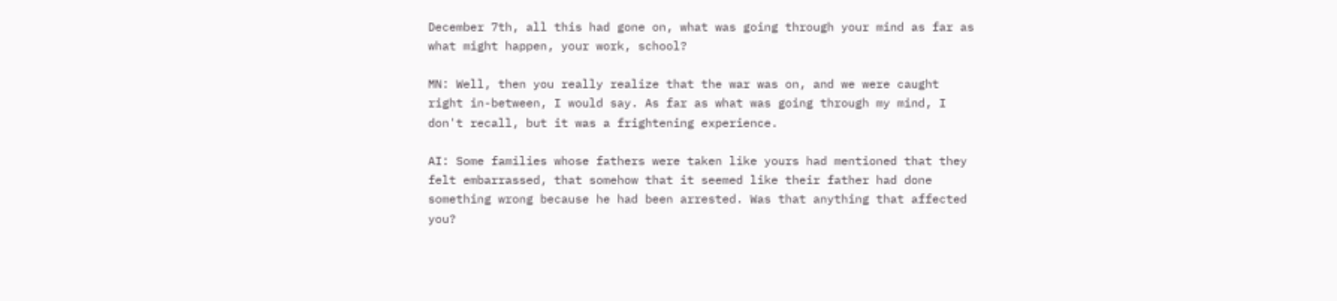December 7th, all this had gone on, what was going through your mind as far as what might happen, your work, school?

MN: Well, then you really realize that the war was on, and we were caught right in-between, I would say. As far as what was going through my mind, I don't recall, but it was a frightening experience.

AI: Some families whose fathers were taken like yours had mentioned that they felt embarrassed, that somehow that it seemed like their father had done something wrong because he had been arrested. Was that anything that affected you?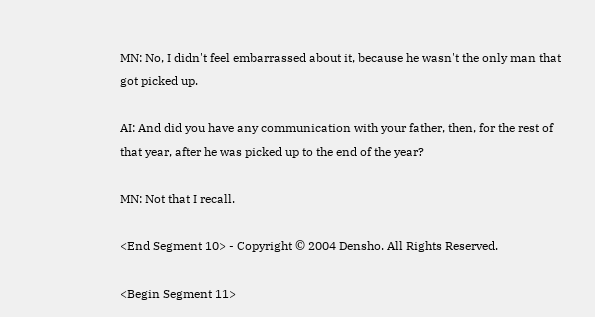MN: No, I didn't feel embarrassed about it, because he wasn't the only man that got picked up.

AI: And did you have any communication with your father, then, for the rest of that year, after he was picked up to the end of the year?

MN: Not that I recall.

<End Segment 10> - Copyright © 2004 Densho. All Rights Reserved.

<Begin Segment 11>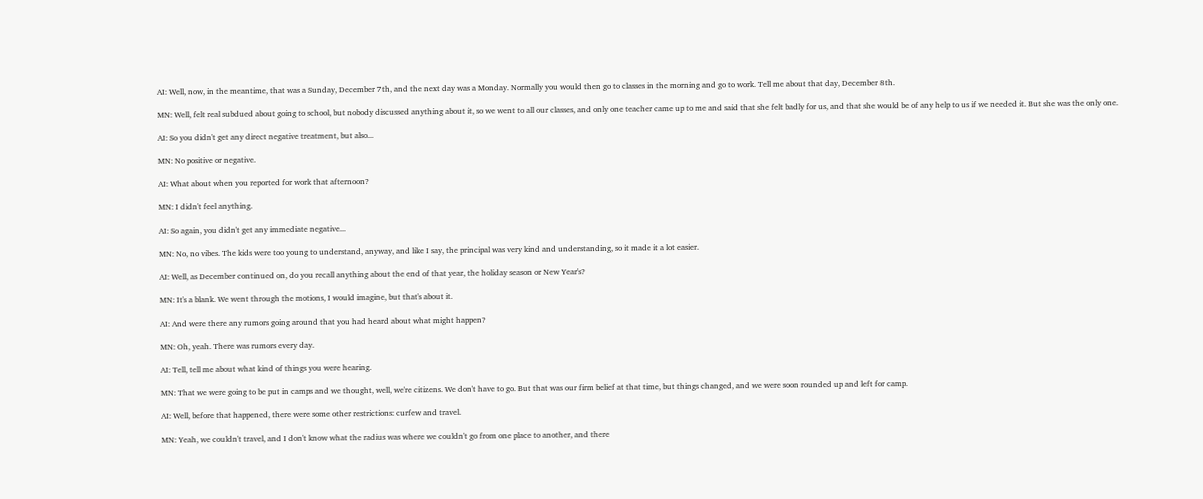AI: Well, now, in the meantime, that was a Sunday, December 7th, and the next day was a Monday. Normally you would then go to classes in the morning and go to work. Tell me about that day, December 8th.

MN: Well, felt real subdued about going to school, but nobody discussed anything about it, so we went to all our classes, and only one teacher came up to me and said that she felt badly for us, and that she would be of any help to us if we needed it. But she was the only one.

AI: So you didn't get any direct negative treatment, but also...

MN: No positive or negative.

AI: What about when you reported for work that afternoon?

MN: I didn't feel anything.

AI: So again, you didn't get any immediate negative...

MN: No, no vibes. The kids were too young to understand, anyway, and like I say, the principal was very kind and understanding, so it made it a lot easier.

AI: Well, as December continued on, do you recall anything about the end of that year, the holiday season or New Year's?

MN: It's a blank. We went through the motions, I would imagine, but that's about it.

AI: And were there any rumors going around that you had heard about what might happen?

MN: Oh, yeah. There was rumors every day.

AI: Tell, tell me about what kind of things you were hearing.

MN: That we were going to be put in camps and we thought, well, we're citizens. We don't have to go. But that was our firm belief at that time, but things changed, and we were soon rounded up and left for camp.

AI: Well, before that happened, there were some other restrictions: curfew and travel.

MN: Yeah, we couldn't travel, and I don't know what the radius was where we couldn't go from one place to another, and there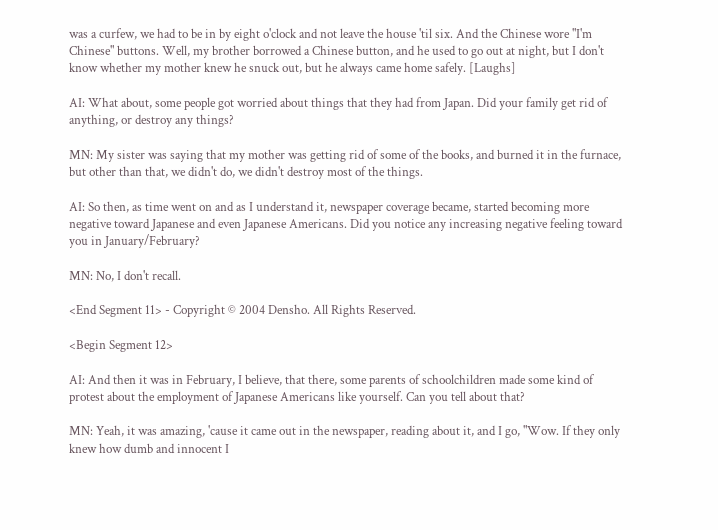was a curfew, we had to be in by eight o'clock and not leave the house 'til six. And the Chinese wore "I'm Chinese" buttons. Well, my brother borrowed a Chinese button, and he used to go out at night, but I don't know whether my mother knew he snuck out, but he always came home safely. [Laughs]

AI: What about, some people got worried about things that they had from Japan. Did your family get rid of anything, or destroy any things?

MN: My sister was saying that my mother was getting rid of some of the books, and burned it in the furnace, but other than that, we didn't do, we didn't destroy most of the things.

AI: So then, as time went on and as I understand it, newspaper coverage became, started becoming more negative toward Japanese and even Japanese Americans. Did you notice any increasing negative feeling toward you in January/February?

MN: No, I don't recall.

<End Segment 11> - Copyright © 2004 Densho. All Rights Reserved.

<Begin Segment 12>

AI: And then it was in February, I believe, that there, some parents of schoolchildren made some kind of protest about the employment of Japanese Americans like yourself. Can you tell about that?

MN: Yeah, it was amazing, 'cause it came out in the newspaper, reading about it, and I go, "Wow. If they only knew how dumb and innocent I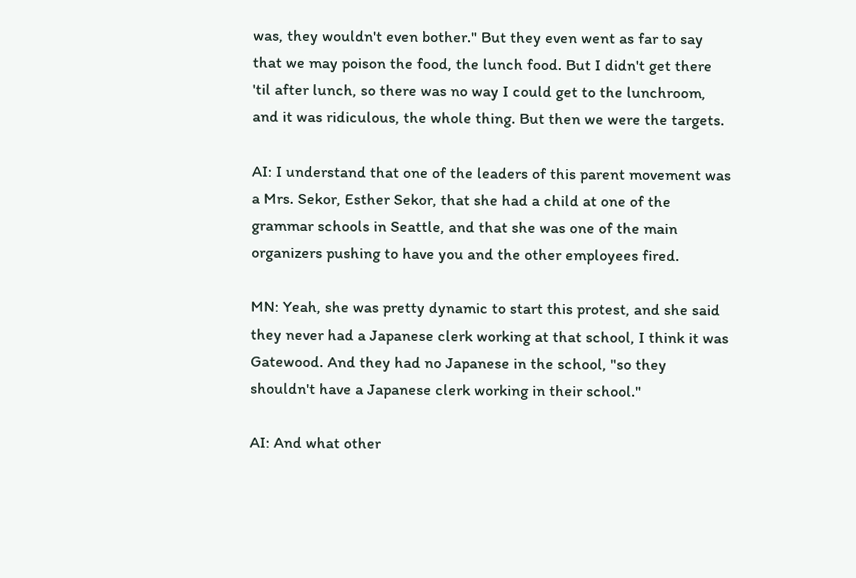was, they wouldn't even bother." But they even went as far to say that we may poison the food, the lunch food. But I didn't get there 'til after lunch, so there was no way I could get to the lunchroom, and it was ridiculous, the whole thing. But then we were the targets.

AI: I understand that one of the leaders of this parent movement was a Mrs. Sekor, Esther Sekor, that she had a child at one of the grammar schools in Seattle, and that she was one of the main organizers pushing to have you and the other employees fired.

MN: Yeah, she was pretty dynamic to start this protest, and she said they never had a Japanese clerk working at that school, I think it was Gatewood. And they had no Japanese in the school, "so they shouldn't have a Japanese clerk working in their school."

AI: And what other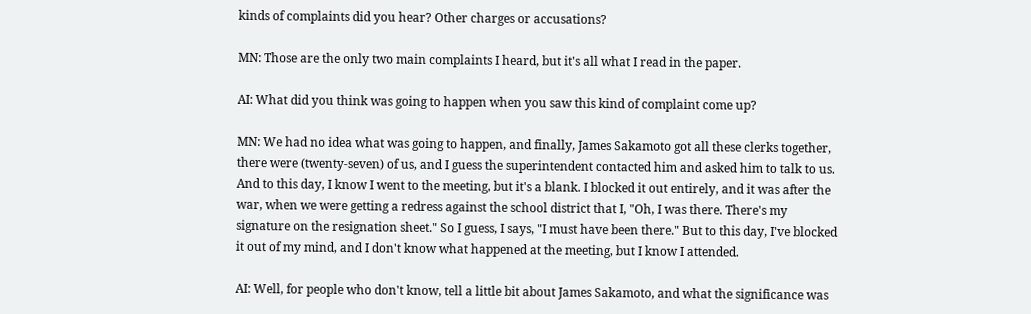kinds of complaints did you hear? Other charges or accusations?

MN: Those are the only two main complaints I heard, but it's all what I read in the paper.

AI: What did you think was going to happen when you saw this kind of complaint come up?

MN: We had no idea what was going to happen, and finally, James Sakamoto got all these clerks together, there were (twenty-seven) of us, and I guess the superintendent contacted him and asked him to talk to us. And to this day, I know I went to the meeting, but it's a blank. I blocked it out entirely, and it was after the war, when we were getting a redress against the school district that I, "Oh, I was there. There's my signature on the resignation sheet." So I guess, I says, "I must have been there." But to this day, I've blocked it out of my mind, and I don't know what happened at the meeting, but I know I attended.

AI: Well, for people who don't know, tell a little bit about James Sakamoto, and what the significance was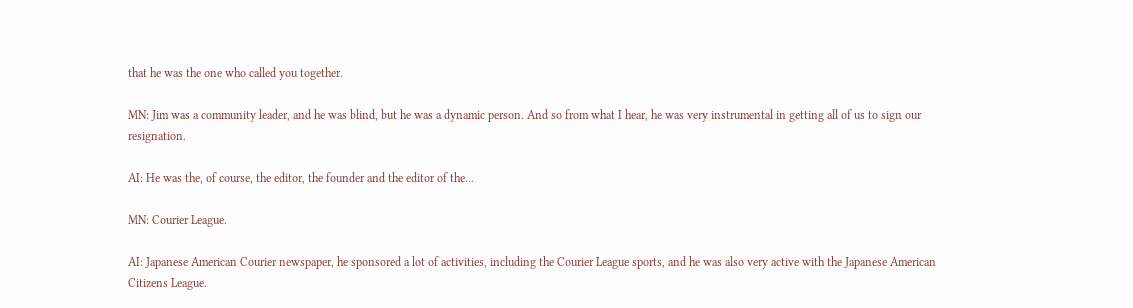that he was the one who called you together.

MN: Jim was a community leader, and he was blind, but he was a dynamic person. And so from what I hear, he was very instrumental in getting all of us to sign our resignation.

AI: He was the, of course, the editor, the founder and the editor of the...

MN: Courier League.

AI: Japanese American Courier newspaper, he sponsored a lot of activities, including the Courier League sports, and he was also very active with the Japanese American Citizens League.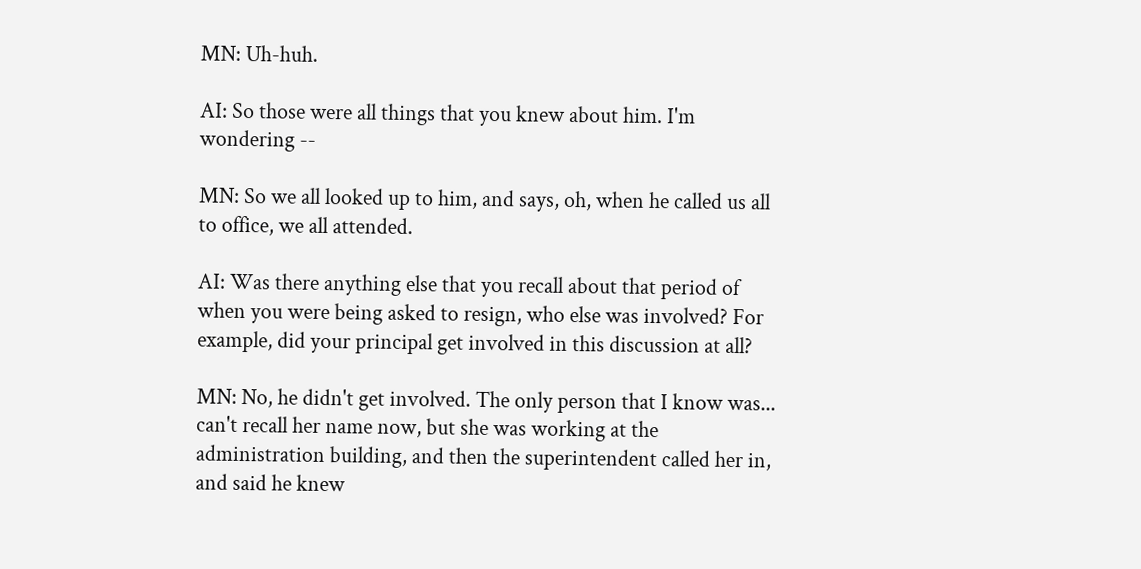MN: Uh-huh.

AI: So those were all things that you knew about him. I'm wondering --

MN: So we all looked up to him, and says, oh, when he called us all to office, we all attended.

AI: Was there anything else that you recall about that period of when you were being asked to resign, who else was involved? For example, did your principal get involved in this discussion at all?

MN: No, he didn't get involved. The only person that I know was... can't recall her name now, but she was working at the administration building, and then the superintendent called her in, and said he knew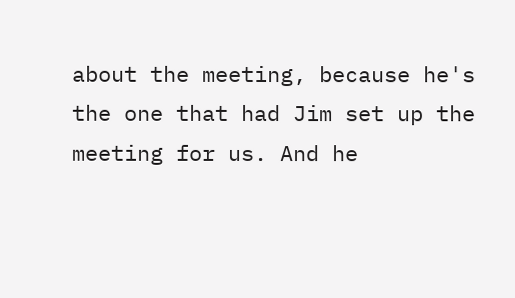about the meeting, because he's the one that had Jim set up the meeting for us. And he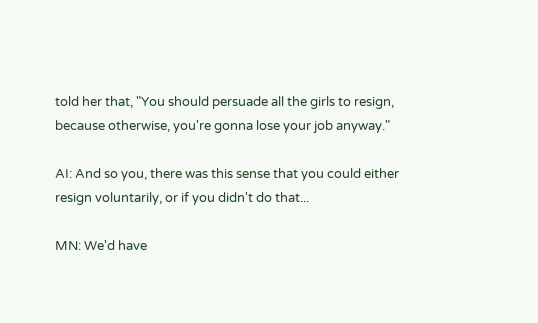told her that, "You should persuade all the girls to resign, because otherwise, you're gonna lose your job anyway."

AI: And so you, there was this sense that you could either resign voluntarily, or if you didn't do that...

MN: We'd have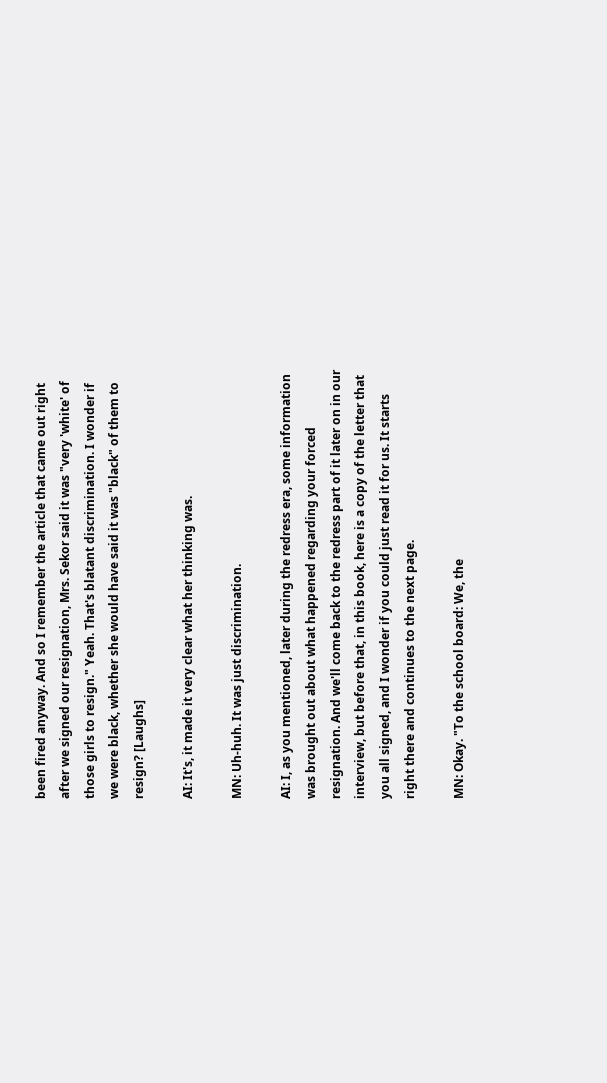been fired anyway. And so I remember the article that came out right after we signed our resignation, Mrs. Sekor said it was "very 'white' of those girls to resign." Yeah. That's blatant discrimination. I wonder if we were black, whether she would have said it was "black" of them to resign? [Laughs]

AI: It's, it made it very clear what her thinking was.

MN: Uh-huh. It was just discrimination.

AI: I, as you mentioned, later during the redress era, some information was brought out about what happened regarding your forced resignation. And we'll come back to the redress part of it later on in our interview, but before that, in this book, here is a copy of the letter that you all signed, and I wonder if you could just read it for us. It starts right there and continues to the next page.

MN: Okay. "To the school board: We, the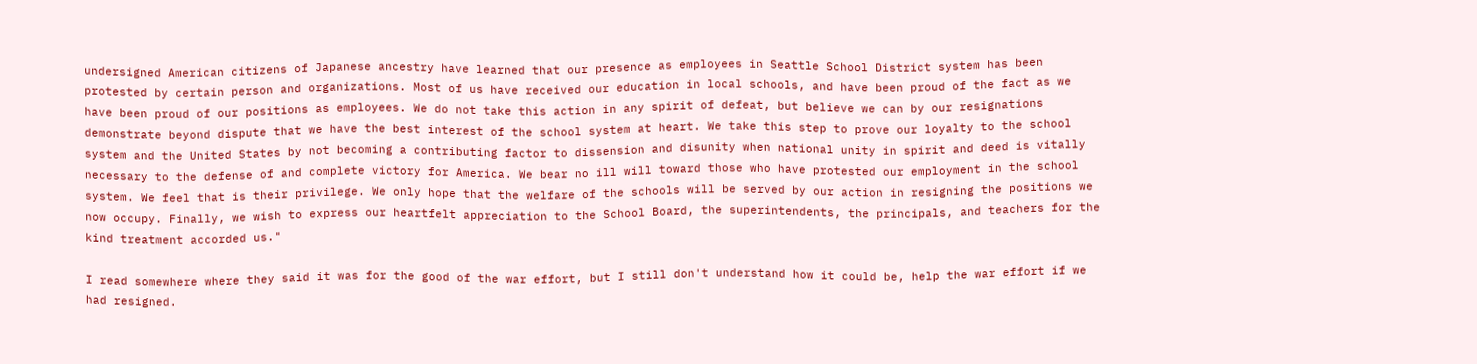undersigned American citizens of Japanese ancestry have learned that our presence as employees in Seattle School District system has been protested by certain person and organizations. Most of us have received our education in local schools, and have been proud of the fact as we have been proud of our positions as employees. We do not take this action in any spirit of defeat, but believe we can by our resignations demonstrate beyond dispute that we have the best interest of the school system at heart. We take this step to prove our loyalty to the school system and the United States by not becoming a contributing factor to dissension and disunity when national unity in spirit and deed is vitally necessary to the defense of and complete victory for America. We bear no ill will toward those who have protested our employment in the school system. We feel that is their privilege. We only hope that the welfare of the schools will be served by our action in resigning the positions we now occupy. Finally, we wish to express our heartfelt appreciation to the School Board, the superintendents, the principals, and teachers for the kind treatment accorded us."

I read somewhere where they said it was for the good of the war effort, but I still don't understand how it could be, help the war effort if we had resigned.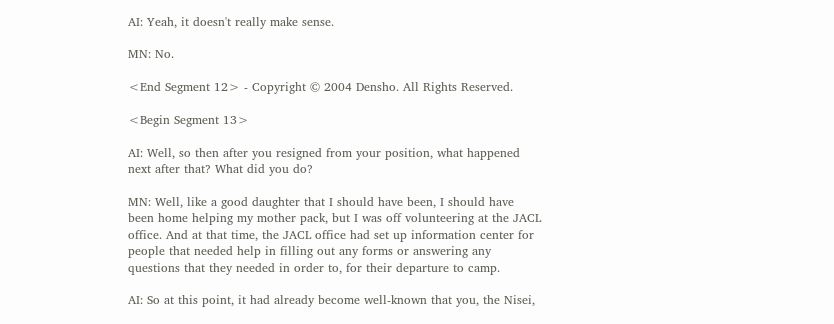AI: Yeah, it doesn't really make sense.

MN: No.

<End Segment 12> - Copyright © 2004 Densho. All Rights Reserved.

<Begin Segment 13>

AI: Well, so then after you resigned from your position, what happened next after that? What did you do?

MN: Well, like a good daughter that I should have been, I should have been home helping my mother pack, but I was off volunteering at the JACL office. And at that time, the JACL office had set up information center for people that needed help in filling out any forms or answering any questions that they needed in order to, for their departure to camp.

AI: So at this point, it had already become well-known that you, the Nisei,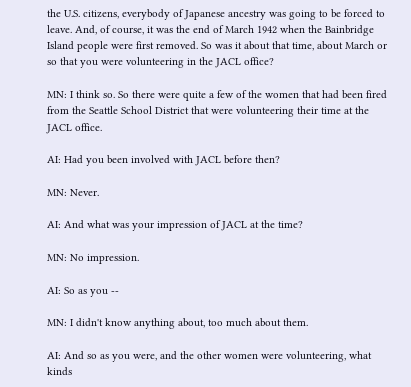the U.S. citizens, everybody of Japanese ancestry was going to be forced to leave. And, of course, it was the end of March 1942 when the Bainbridge Island people were first removed. So was it about that time, about March or so that you were volunteering in the JACL office?

MN: I think so. So there were quite a few of the women that had been fired from the Seattle School District that were volunteering their time at the JACL office.

AI: Had you been involved with JACL before then?

MN: Never.

AI: And what was your impression of JACL at the time?

MN: No impression.

AI: So as you --

MN: I didn't know anything about, too much about them.

AI: And so as you were, and the other women were volunteering, what kinds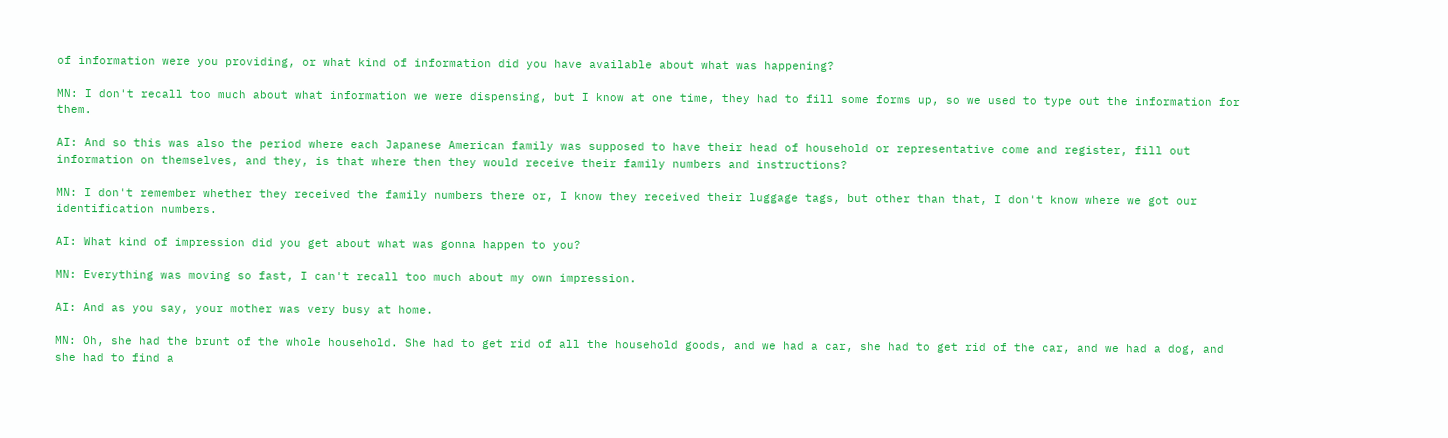of information were you providing, or what kind of information did you have available about what was happening?

MN: I don't recall too much about what information we were dispensing, but I know at one time, they had to fill some forms up, so we used to type out the information for them.

AI: And so this was also the period where each Japanese American family was supposed to have their head of household or representative come and register, fill out information on themselves, and they, is that where then they would receive their family numbers and instructions?

MN: I don't remember whether they received the family numbers there or, I know they received their luggage tags, but other than that, I don't know where we got our identification numbers.

AI: What kind of impression did you get about what was gonna happen to you?

MN: Everything was moving so fast, I can't recall too much about my own impression.

AI: And as you say, your mother was very busy at home.

MN: Oh, she had the brunt of the whole household. She had to get rid of all the household goods, and we had a car, she had to get rid of the car, and we had a dog, and she had to find a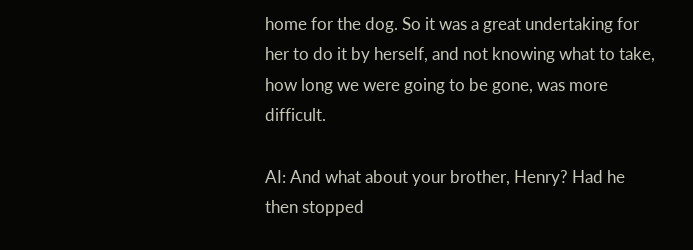home for the dog. So it was a great undertaking for her to do it by herself, and not knowing what to take, how long we were going to be gone, was more difficult.

AI: And what about your brother, Henry? Had he then stopped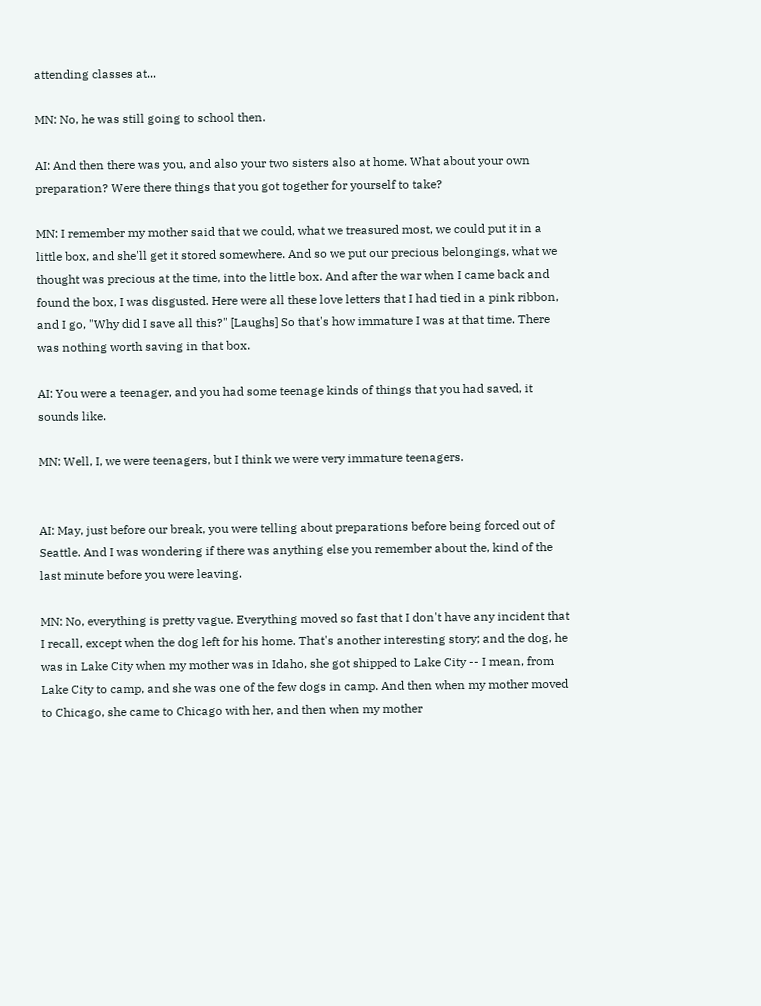attending classes at...

MN: No, he was still going to school then.

AI: And then there was you, and also your two sisters also at home. What about your own preparation? Were there things that you got together for yourself to take?

MN: I remember my mother said that we could, what we treasured most, we could put it in a little box, and she'll get it stored somewhere. And so we put our precious belongings, what we thought was precious at the time, into the little box. And after the war when I came back and found the box, I was disgusted. Here were all these love letters that I had tied in a pink ribbon, and I go, "Why did I save all this?" [Laughs] So that's how immature I was at that time. There was nothing worth saving in that box.

AI: You were a teenager, and you had some teenage kinds of things that you had saved, it sounds like.

MN: Well, I, we were teenagers, but I think we were very immature teenagers.


AI: May, just before our break, you were telling about preparations before being forced out of Seattle. And I was wondering if there was anything else you remember about the, kind of the last minute before you were leaving.

MN: No, everything is pretty vague. Everything moved so fast that I don't have any incident that I recall, except when the dog left for his home. That's another interesting story; and the dog, he was in Lake City when my mother was in Idaho, she got shipped to Lake City -- I mean, from Lake City to camp, and she was one of the few dogs in camp. And then when my mother moved to Chicago, she came to Chicago with her, and then when my mother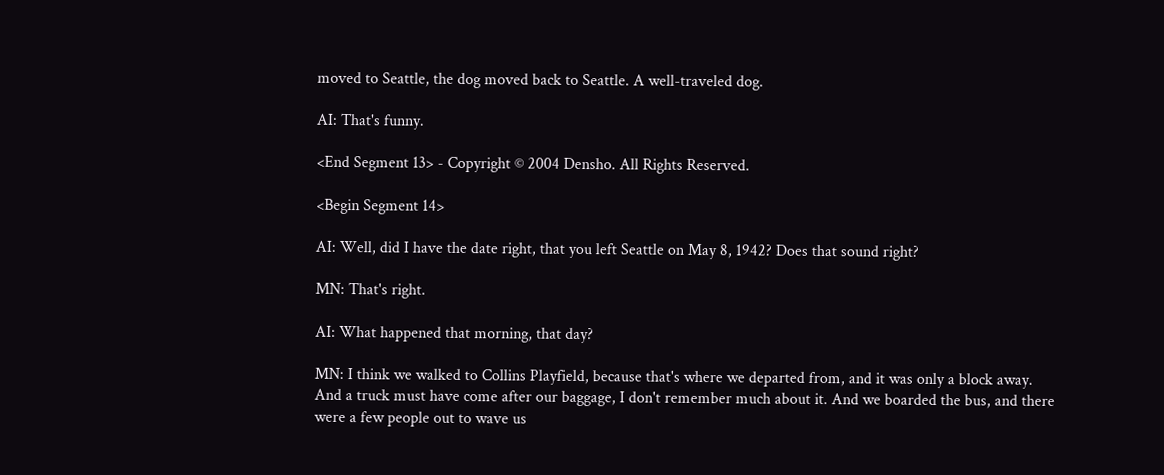moved to Seattle, the dog moved back to Seattle. A well-traveled dog.

AI: That's funny.

<End Segment 13> - Copyright © 2004 Densho. All Rights Reserved.

<Begin Segment 14>

AI: Well, did I have the date right, that you left Seattle on May 8, 1942? Does that sound right?

MN: That's right.

AI: What happened that morning, that day?

MN: I think we walked to Collins Playfield, because that's where we departed from, and it was only a block away. And a truck must have come after our baggage, I don't remember much about it. And we boarded the bus, and there were a few people out to wave us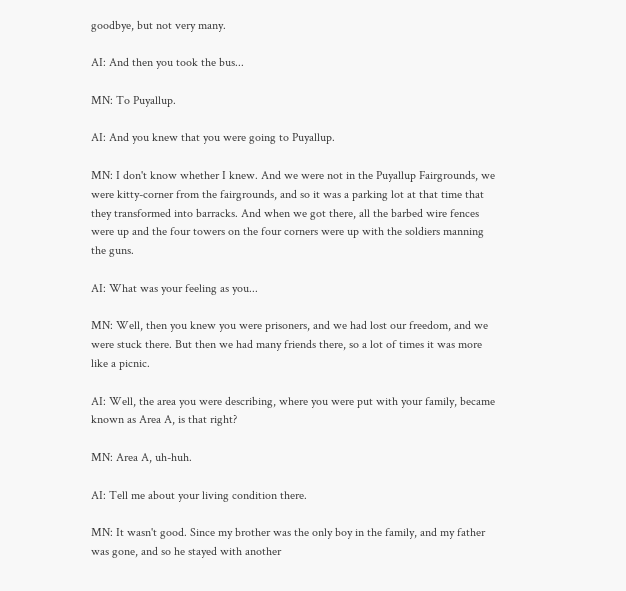goodbye, but not very many.

AI: And then you took the bus...

MN: To Puyallup.

AI: And you knew that you were going to Puyallup.

MN: I don't know whether I knew. And we were not in the Puyallup Fairgrounds, we were kitty-corner from the fairgrounds, and so it was a parking lot at that time that they transformed into barracks. And when we got there, all the barbed wire fences were up and the four towers on the four corners were up with the soldiers manning the guns.

AI: What was your feeling as you...

MN: Well, then you knew you were prisoners, and we had lost our freedom, and we were stuck there. But then we had many friends there, so a lot of times it was more like a picnic.

AI: Well, the area you were describing, where you were put with your family, became known as Area A, is that right?

MN: Area A, uh-huh.

AI: Tell me about your living condition there.

MN: It wasn't good. Since my brother was the only boy in the family, and my father was gone, and so he stayed with another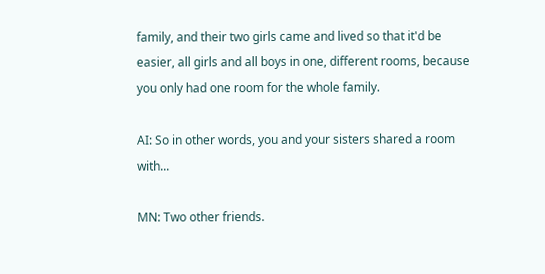family, and their two girls came and lived so that it'd be easier, all girls and all boys in one, different rooms, because you only had one room for the whole family.

AI: So in other words, you and your sisters shared a room with...

MN: Two other friends.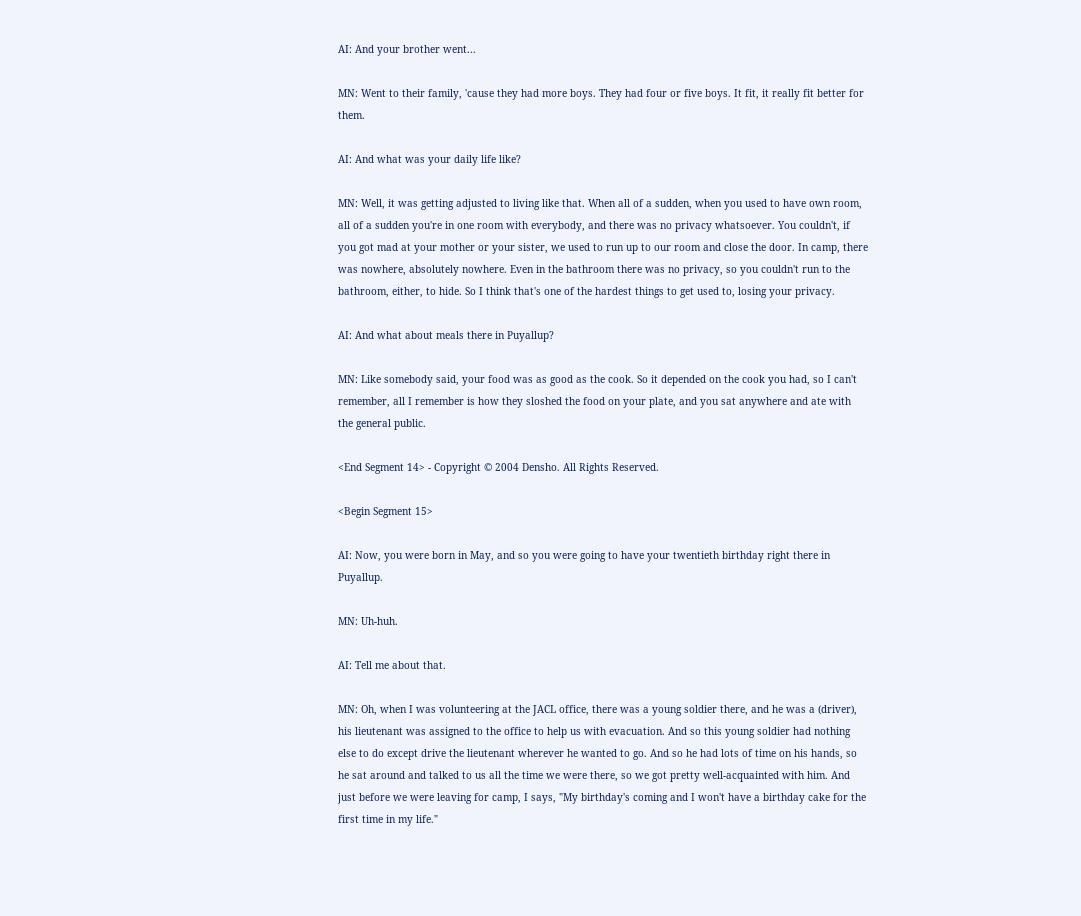AI: And your brother went...

MN: Went to their family, 'cause they had more boys. They had four or five boys. It fit, it really fit better for them.

AI: And what was your daily life like?

MN: Well, it was getting adjusted to living like that. When all of a sudden, when you used to have own room, all of a sudden you're in one room with everybody, and there was no privacy whatsoever. You couldn't, if you got mad at your mother or your sister, we used to run up to our room and close the door. In camp, there was nowhere, absolutely nowhere. Even in the bathroom there was no privacy, so you couldn't run to the bathroom, either, to hide. So I think that's one of the hardest things to get used to, losing your privacy.

AI: And what about meals there in Puyallup?

MN: Like somebody said, your food was as good as the cook. So it depended on the cook you had, so I can't remember, all I remember is how they sloshed the food on your plate, and you sat anywhere and ate with the general public.

<End Segment 14> - Copyright © 2004 Densho. All Rights Reserved.

<Begin Segment 15>

AI: Now, you were born in May, and so you were going to have your twentieth birthday right there in Puyallup.

MN: Uh-huh.

AI: Tell me about that.

MN: Oh, when I was volunteering at the JACL office, there was a young soldier there, and he was a (driver), his lieutenant was assigned to the office to help us with evacuation. And so this young soldier had nothing else to do except drive the lieutenant wherever he wanted to go. And so he had lots of time on his hands, so he sat around and talked to us all the time we were there, so we got pretty well-acquainted with him. And just before we were leaving for camp, I says, "My birthday's coming and I won't have a birthday cake for the first time in my life."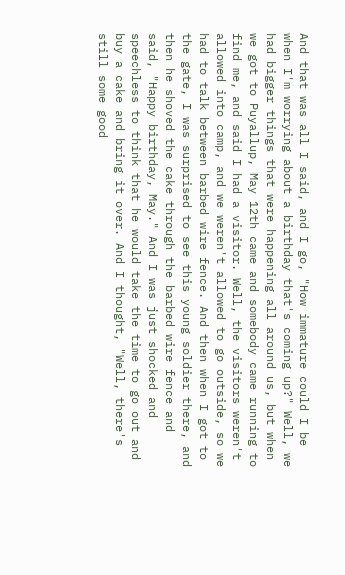And that was all I said, and I go, "How immature could I be when I'm worrying about a birthday that's coming up?" Well, we had bigger things that were happening all around us, but when we got to Puyallup, May 12th came and somebody came running to find me, and said I had a visitor. Well, the visitors weren't allowed into camp, and we weren't allowed to go outside, so we had to talk between barbed wire fence. And then when I got to the gate, I was surprised to see this young soldier there, and then he shoved the cake through the barbed wire fence and said, "Happy birthday, May." And I was just shocked and speechless to think that he would take the time to go out and buy a cake and bring it over. And I thought, "Well, there's still some good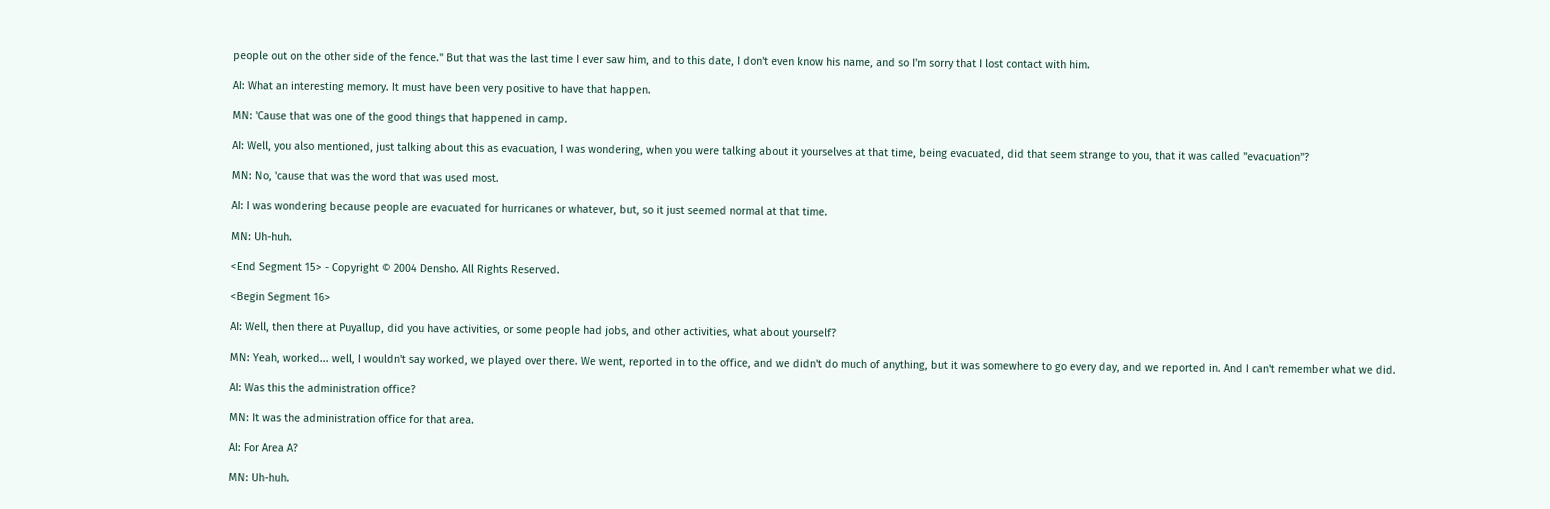people out on the other side of the fence." But that was the last time I ever saw him, and to this date, I don't even know his name, and so I'm sorry that I lost contact with him.

AI: What an interesting memory. It must have been very positive to have that happen.

MN: 'Cause that was one of the good things that happened in camp.

AI: Well, you also mentioned, just talking about this as evacuation, I was wondering, when you were talking about it yourselves at that time, being evacuated, did that seem strange to you, that it was called "evacuation"?

MN: No, 'cause that was the word that was used most.

AI: I was wondering because people are evacuated for hurricanes or whatever, but, so it just seemed normal at that time.

MN: Uh-huh.

<End Segment 15> - Copyright © 2004 Densho. All Rights Reserved.

<Begin Segment 16>

AI: Well, then there at Puyallup, did you have activities, or some people had jobs, and other activities, what about yourself?

MN: Yeah, worked... well, I wouldn't say worked, we played over there. We went, reported in to the office, and we didn't do much of anything, but it was somewhere to go every day, and we reported in. And I can't remember what we did.

AI: Was this the administration office?

MN: It was the administration office for that area.

AI: For Area A?

MN: Uh-huh.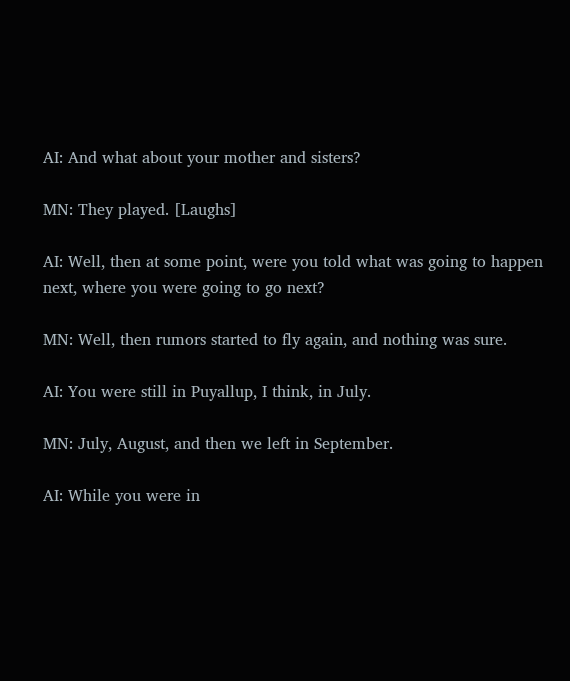AI: And what about your mother and sisters?

MN: They played. [Laughs]

AI: Well, then at some point, were you told what was going to happen next, where you were going to go next?

MN: Well, then rumors started to fly again, and nothing was sure.

AI: You were still in Puyallup, I think, in July.

MN: July, August, and then we left in September.

AI: While you were in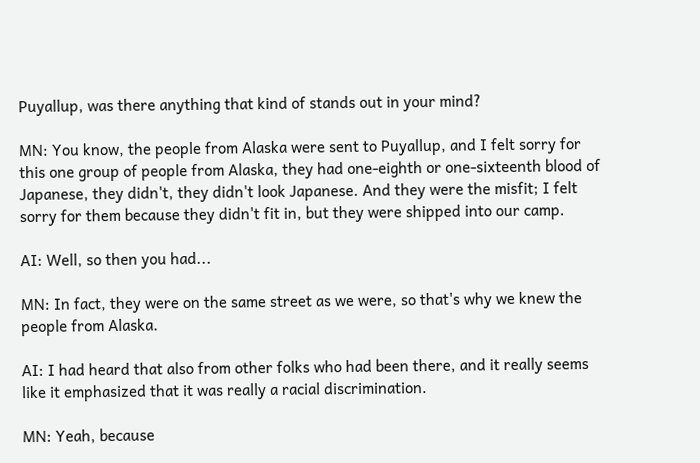Puyallup, was there anything that kind of stands out in your mind?

MN: You know, the people from Alaska were sent to Puyallup, and I felt sorry for this one group of people from Alaska, they had one-eighth or one-sixteenth blood of Japanese, they didn't, they didn't look Japanese. And they were the misfit; I felt sorry for them because they didn't fit in, but they were shipped into our camp.

AI: Well, so then you had...

MN: In fact, they were on the same street as we were, so that's why we knew the people from Alaska.

AI: I had heard that also from other folks who had been there, and it really seems like it emphasized that it was really a racial discrimination.

MN: Yeah, because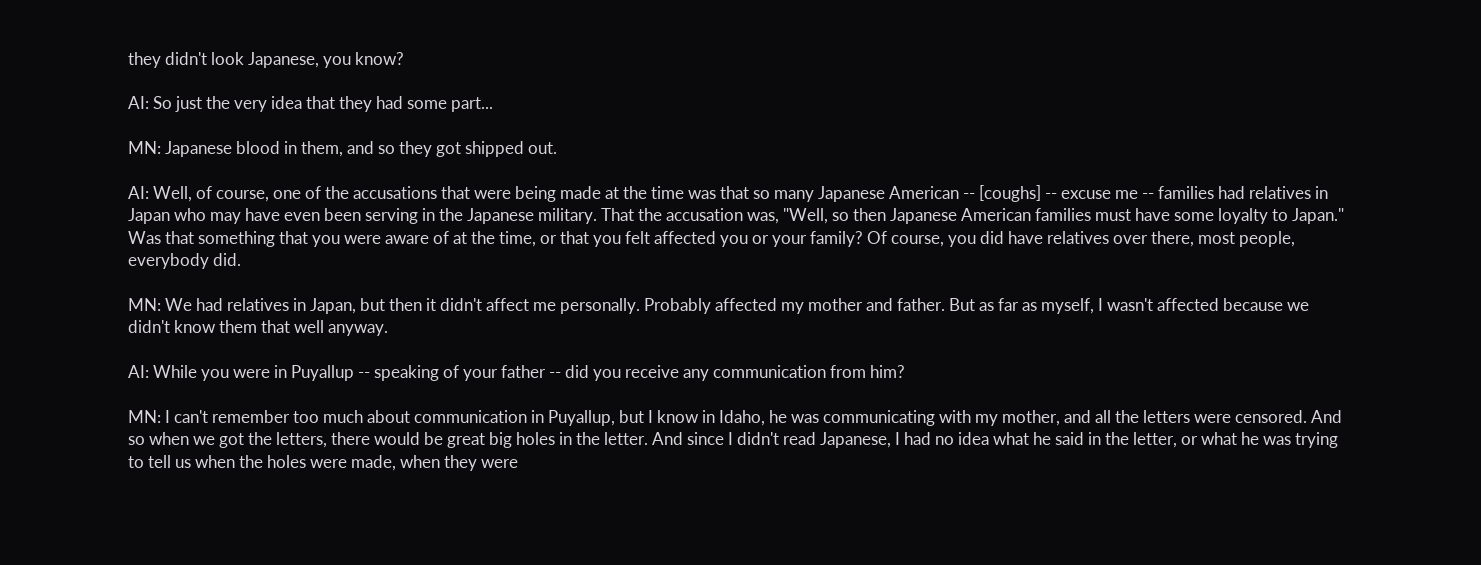they didn't look Japanese, you know?

AI: So just the very idea that they had some part...

MN: Japanese blood in them, and so they got shipped out.

AI: Well, of course, one of the accusations that were being made at the time was that so many Japanese American -- [coughs] -- excuse me -- families had relatives in Japan who may have even been serving in the Japanese military. That the accusation was, "Well, so then Japanese American families must have some loyalty to Japan." Was that something that you were aware of at the time, or that you felt affected you or your family? Of course, you did have relatives over there, most people, everybody did.

MN: We had relatives in Japan, but then it didn't affect me personally. Probably affected my mother and father. But as far as myself, I wasn't affected because we didn't know them that well anyway.

AI: While you were in Puyallup -- speaking of your father -- did you receive any communication from him?

MN: I can't remember too much about communication in Puyallup, but I know in Idaho, he was communicating with my mother, and all the letters were censored. And so when we got the letters, there would be great big holes in the letter. And since I didn't read Japanese, I had no idea what he said in the letter, or what he was trying to tell us when the holes were made, when they were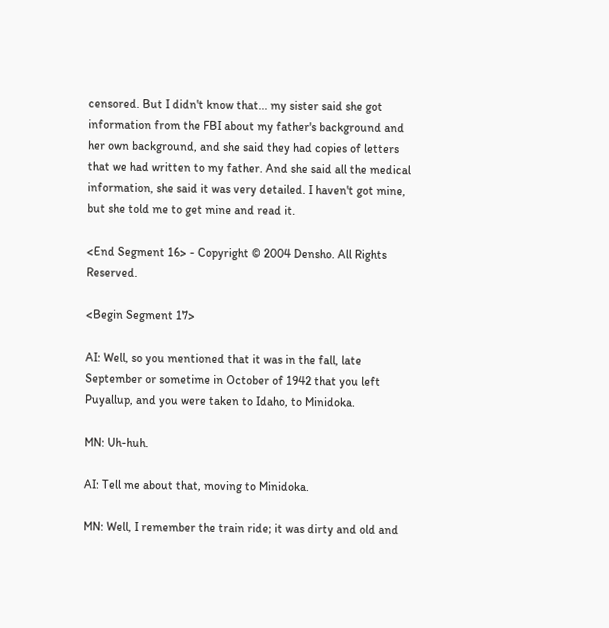censored. But I didn't know that... my sister said she got information from the FBI about my father's background and her own background, and she said they had copies of letters that we had written to my father. And she said all the medical information, she said it was very detailed. I haven't got mine, but she told me to get mine and read it.

<End Segment 16> - Copyright © 2004 Densho. All Rights Reserved.

<Begin Segment 17>

AI: Well, so you mentioned that it was in the fall, late September or sometime in October of 1942 that you left Puyallup, and you were taken to Idaho, to Minidoka.

MN: Uh-huh.

AI: Tell me about that, moving to Minidoka.

MN: Well, I remember the train ride; it was dirty and old and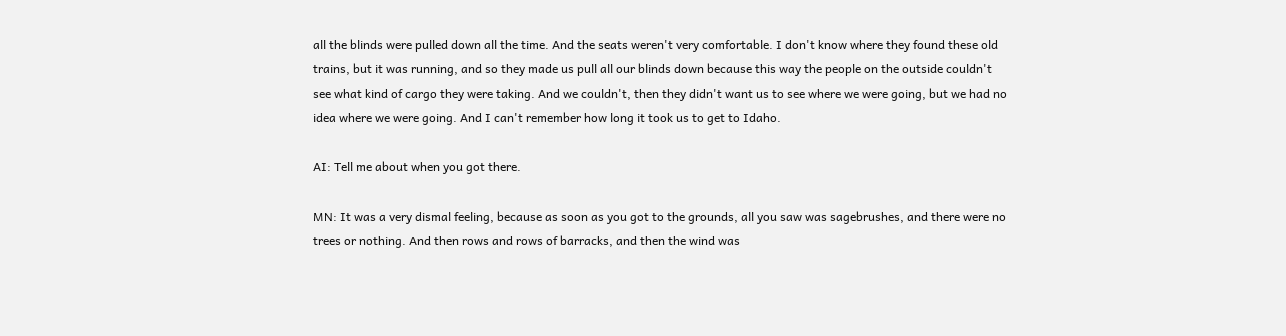all the blinds were pulled down all the time. And the seats weren't very comfortable. I don't know where they found these old trains, but it was running, and so they made us pull all our blinds down because this way the people on the outside couldn't see what kind of cargo they were taking. And we couldn't, then they didn't want us to see where we were going, but we had no idea where we were going. And I can't remember how long it took us to get to Idaho.

AI: Tell me about when you got there.

MN: It was a very dismal feeling, because as soon as you got to the grounds, all you saw was sagebrushes, and there were no trees or nothing. And then rows and rows of barracks, and then the wind was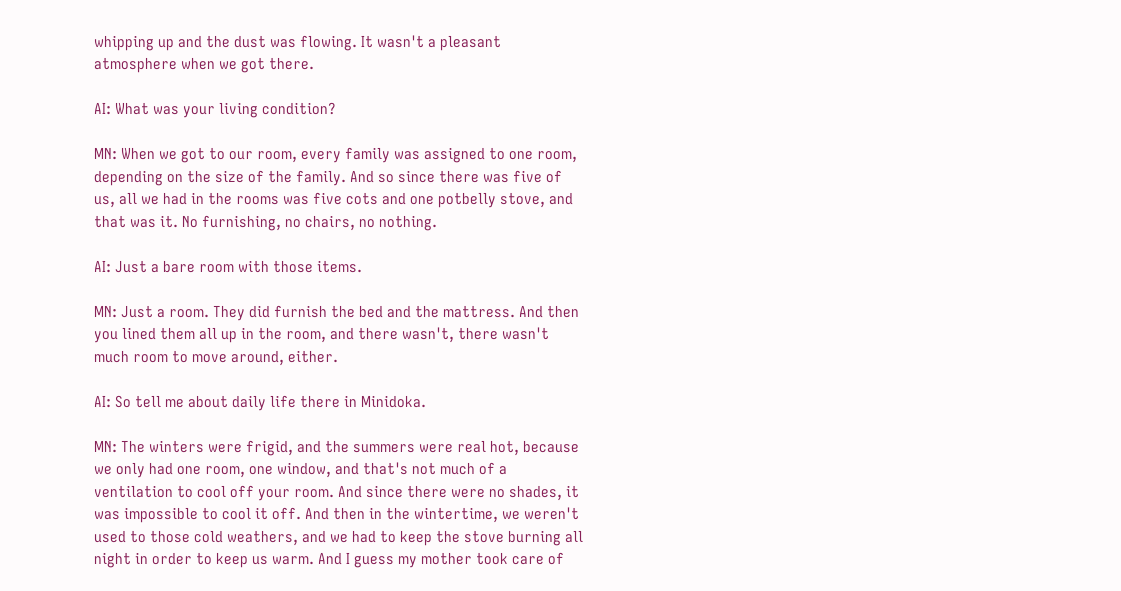whipping up and the dust was flowing. It wasn't a pleasant atmosphere when we got there.

AI: What was your living condition?

MN: When we got to our room, every family was assigned to one room, depending on the size of the family. And so since there was five of us, all we had in the rooms was five cots and one potbelly stove, and that was it. No furnishing, no chairs, no nothing.

AI: Just a bare room with those items.

MN: Just a room. They did furnish the bed and the mattress. And then you lined them all up in the room, and there wasn't, there wasn't much room to move around, either.

AI: So tell me about daily life there in Minidoka.

MN: The winters were frigid, and the summers were real hot, because we only had one room, one window, and that's not much of a ventilation to cool off your room. And since there were no shades, it was impossible to cool it off. And then in the wintertime, we weren't used to those cold weathers, and we had to keep the stove burning all night in order to keep us warm. And I guess my mother took care of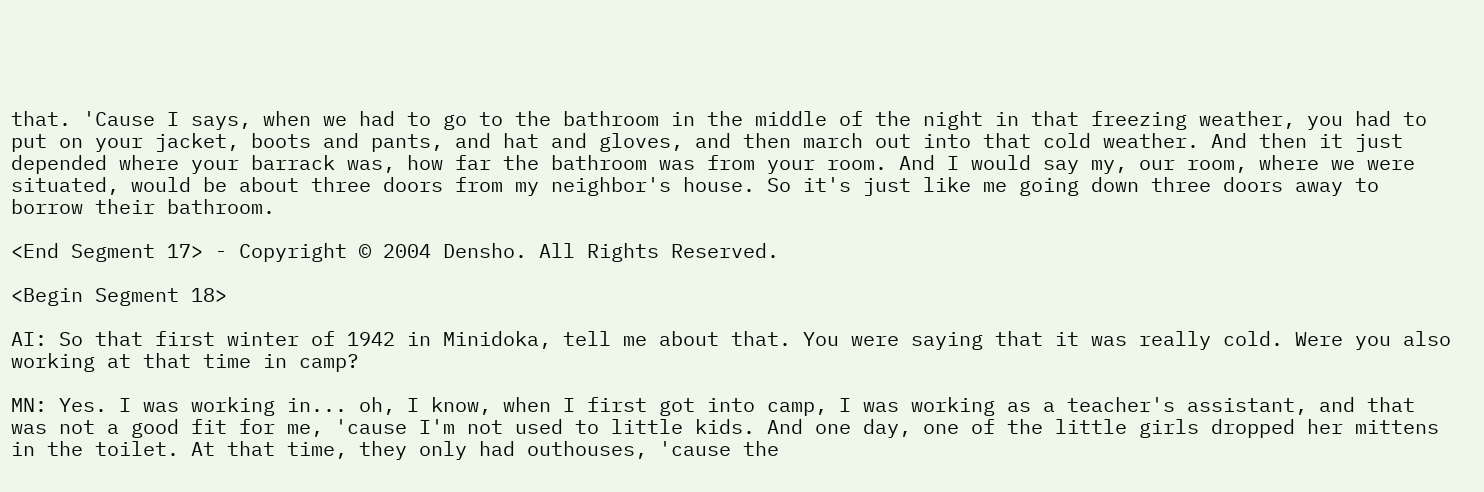that. 'Cause I says, when we had to go to the bathroom in the middle of the night in that freezing weather, you had to put on your jacket, boots and pants, and hat and gloves, and then march out into that cold weather. And then it just depended where your barrack was, how far the bathroom was from your room. And I would say my, our room, where we were situated, would be about three doors from my neighbor's house. So it's just like me going down three doors away to borrow their bathroom.

<End Segment 17> - Copyright © 2004 Densho. All Rights Reserved.

<Begin Segment 18>

AI: So that first winter of 1942 in Minidoka, tell me about that. You were saying that it was really cold. Were you also working at that time in camp?

MN: Yes. I was working in... oh, I know, when I first got into camp, I was working as a teacher's assistant, and that was not a good fit for me, 'cause I'm not used to little kids. And one day, one of the little girls dropped her mittens in the toilet. At that time, they only had outhouses, 'cause the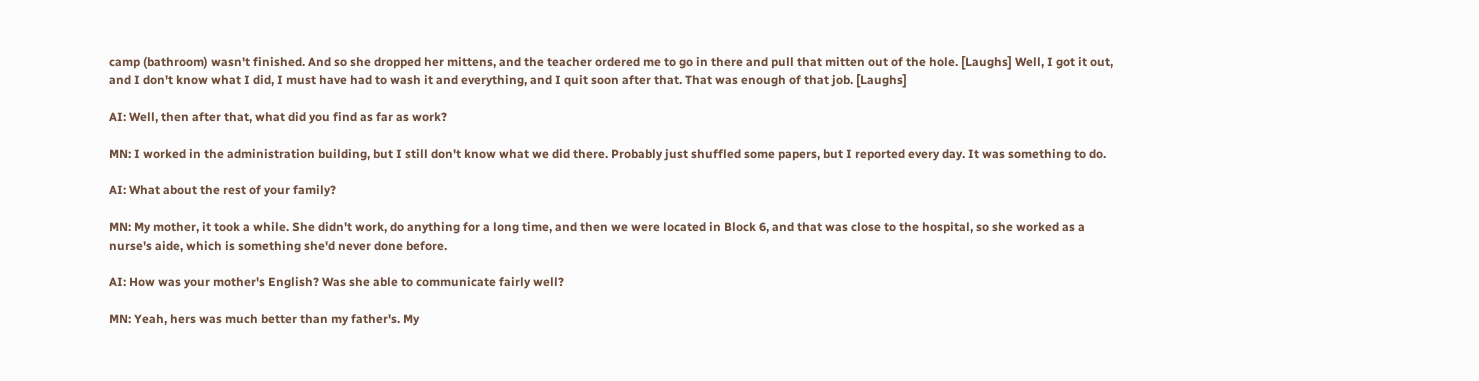camp (bathroom) wasn't finished. And so she dropped her mittens, and the teacher ordered me to go in there and pull that mitten out of the hole. [Laughs] Well, I got it out, and I don't know what I did, I must have had to wash it and everything, and I quit soon after that. That was enough of that job. [Laughs]

AI: Well, then after that, what did you find as far as work?

MN: I worked in the administration building, but I still don't know what we did there. Probably just shuffled some papers, but I reported every day. It was something to do.

AI: What about the rest of your family?

MN: My mother, it took a while. She didn't work, do anything for a long time, and then we were located in Block 6, and that was close to the hospital, so she worked as a nurse's aide, which is something she'd never done before.

AI: How was your mother's English? Was she able to communicate fairly well?

MN: Yeah, hers was much better than my father's. My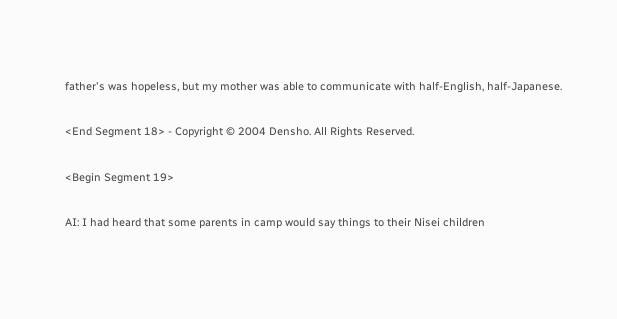father's was hopeless, but my mother was able to communicate with half-English, half-Japanese.

<End Segment 18> - Copyright © 2004 Densho. All Rights Reserved.

<Begin Segment 19>

AI: I had heard that some parents in camp would say things to their Nisei children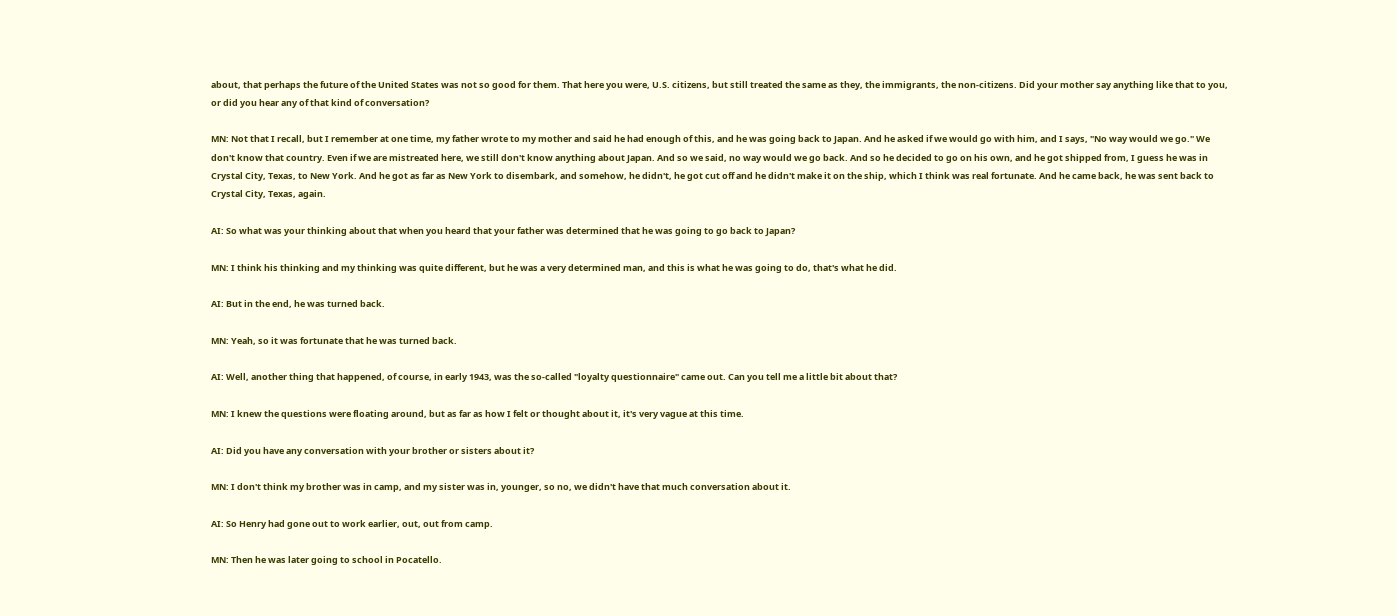about, that perhaps the future of the United States was not so good for them. That here you were, U.S. citizens, but still treated the same as they, the immigrants, the non-citizens. Did your mother say anything like that to you, or did you hear any of that kind of conversation?

MN: Not that I recall, but I remember at one time, my father wrote to my mother and said he had enough of this, and he was going back to Japan. And he asked if we would go with him, and I says, "No way would we go." We don't know that country. Even if we are mistreated here, we still don't know anything about Japan. And so we said, no way would we go back. And so he decided to go on his own, and he got shipped from, I guess he was in Crystal City, Texas, to New York. And he got as far as New York to disembark, and somehow, he didn't, he got cut off and he didn't make it on the ship, which I think was real fortunate. And he came back, he was sent back to Crystal City, Texas, again.

AI: So what was your thinking about that when you heard that your father was determined that he was going to go back to Japan?

MN: I think his thinking and my thinking was quite different, but he was a very determined man, and this is what he was going to do, that's what he did.

AI: But in the end, he was turned back.

MN: Yeah, so it was fortunate that he was turned back.

AI: Well, another thing that happened, of course, in early 1943, was the so-called "loyalty questionnaire" came out. Can you tell me a little bit about that?

MN: I knew the questions were floating around, but as far as how I felt or thought about it, it's very vague at this time.

AI: Did you have any conversation with your brother or sisters about it?

MN: I don't think my brother was in camp, and my sister was in, younger, so no, we didn't have that much conversation about it.

AI: So Henry had gone out to work earlier, out, out from camp.

MN: Then he was later going to school in Pocatello.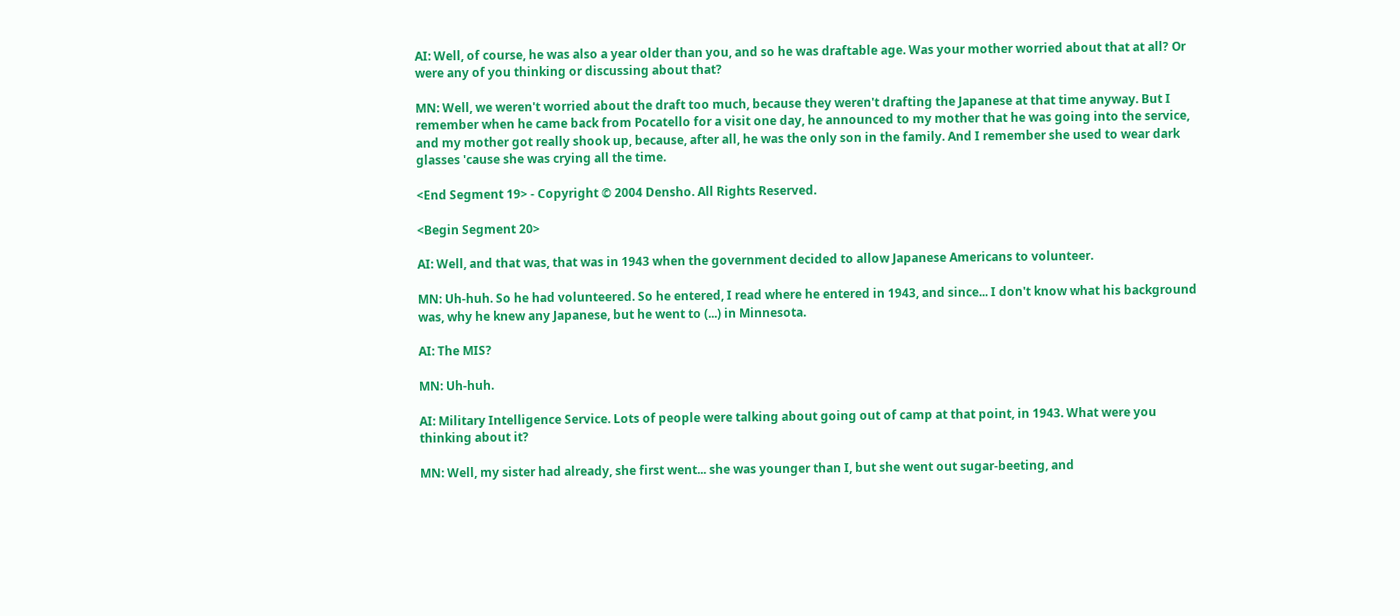AI: Well, of course, he was also a year older than you, and so he was draftable age. Was your mother worried about that at all? Or were any of you thinking or discussing about that?

MN: Well, we weren't worried about the draft too much, because they weren't drafting the Japanese at that time anyway. But I remember when he came back from Pocatello for a visit one day, he announced to my mother that he was going into the service, and my mother got really shook up, because, after all, he was the only son in the family. And I remember she used to wear dark glasses 'cause she was crying all the time.

<End Segment 19> - Copyright © 2004 Densho. All Rights Reserved.

<Begin Segment 20>

AI: Well, and that was, that was in 1943 when the government decided to allow Japanese Americans to volunteer.

MN: Uh-huh. So he had volunteered. So he entered, I read where he entered in 1943, and since... I don't know what his background was, why he knew any Japanese, but he went to (...) in Minnesota.

AI: The MIS?

MN: Uh-huh.

AI: Military Intelligence Service. Lots of people were talking about going out of camp at that point, in 1943. What were you thinking about it?

MN: Well, my sister had already, she first went... she was younger than I, but she went out sugar-beeting, and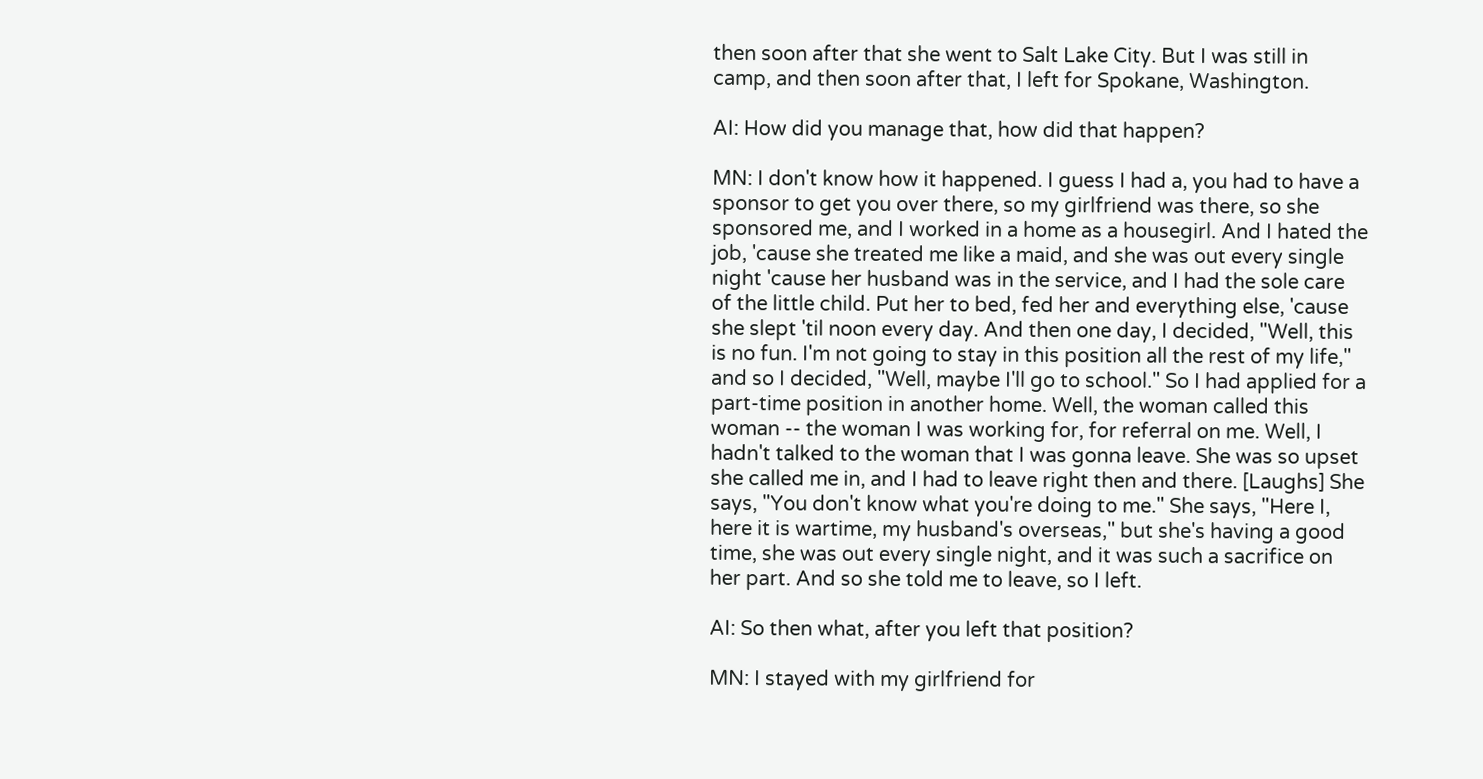then soon after that she went to Salt Lake City. But I was still in camp, and then soon after that, I left for Spokane, Washington.

AI: How did you manage that, how did that happen?

MN: I don't know how it happened. I guess I had a, you had to have a sponsor to get you over there, so my girlfriend was there, so she sponsored me, and I worked in a home as a housegirl. And I hated the job, 'cause she treated me like a maid, and she was out every single night 'cause her husband was in the service, and I had the sole care of the little child. Put her to bed, fed her and everything else, 'cause she slept 'til noon every day. And then one day, I decided, "Well, this is no fun. I'm not going to stay in this position all the rest of my life," and so I decided, "Well, maybe I'll go to school." So I had applied for a part-time position in another home. Well, the woman called this woman -- the woman I was working for, for referral on me. Well, I hadn't talked to the woman that I was gonna leave. She was so upset she called me in, and I had to leave right then and there. [Laughs] She says, "You don't know what you're doing to me." She says, "Here I, here it is wartime, my husband's overseas," but she's having a good time, she was out every single night, and it was such a sacrifice on her part. And so she told me to leave, so I left.

AI: So then what, after you left that position?

MN: I stayed with my girlfriend for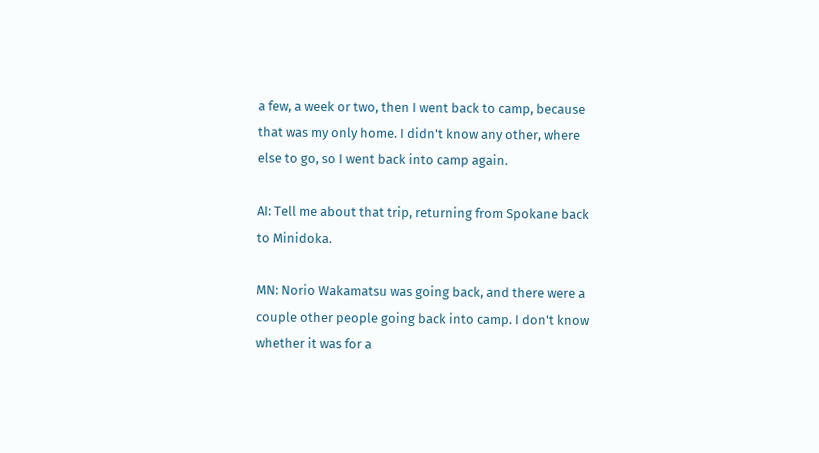a few, a week or two, then I went back to camp, because that was my only home. I didn't know any other, where else to go, so I went back into camp again.

AI: Tell me about that trip, returning from Spokane back to Minidoka.

MN: Norio Wakamatsu was going back, and there were a couple other people going back into camp. I don't know whether it was for a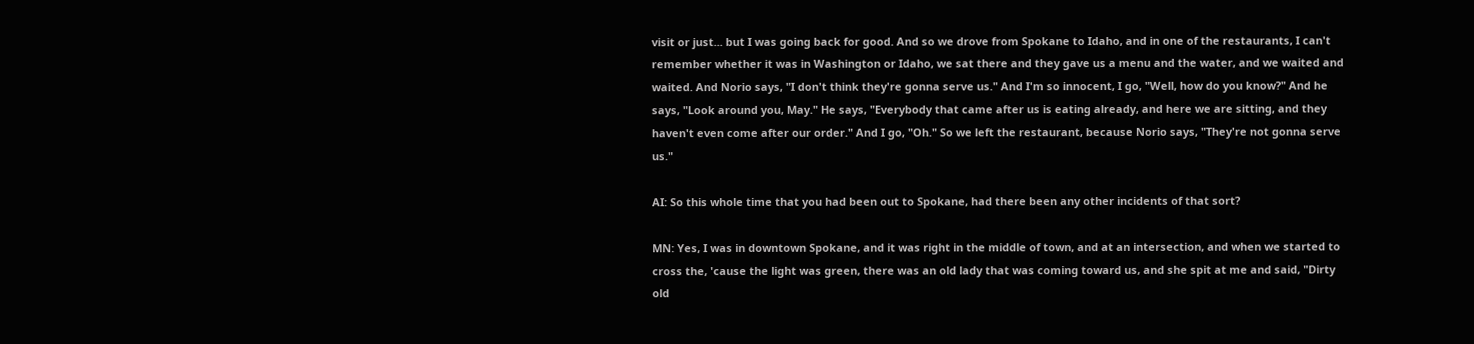visit or just... but I was going back for good. And so we drove from Spokane to Idaho, and in one of the restaurants, I can't remember whether it was in Washington or Idaho, we sat there and they gave us a menu and the water, and we waited and waited. And Norio says, "I don't think they're gonna serve us." And I'm so innocent, I go, "Well, how do you know?" And he says, "Look around you, May." He says, "Everybody that came after us is eating already, and here we are sitting, and they haven't even come after our order." And I go, "Oh." So we left the restaurant, because Norio says, "They're not gonna serve us."

AI: So this whole time that you had been out to Spokane, had there been any other incidents of that sort?

MN: Yes, I was in downtown Spokane, and it was right in the middle of town, and at an intersection, and when we started to cross the, 'cause the light was green, there was an old lady that was coming toward us, and she spit at me and said, "Dirty old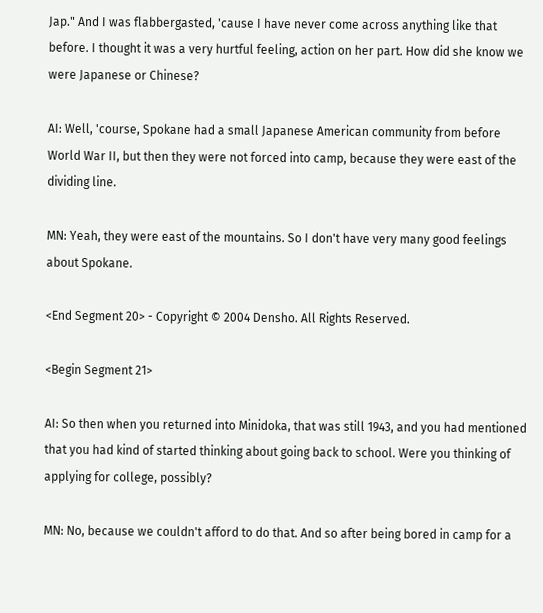Jap." And I was flabbergasted, 'cause I have never come across anything like that before. I thought it was a very hurtful feeling, action on her part. How did she know we were Japanese or Chinese?

AI: Well, 'course, Spokane had a small Japanese American community from before World War II, but then they were not forced into camp, because they were east of the dividing line.

MN: Yeah, they were east of the mountains. So I don't have very many good feelings about Spokane.

<End Segment 20> - Copyright © 2004 Densho. All Rights Reserved.

<Begin Segment 21>

AI: So then when you returned into Minidoka, that was still 1943, and you had mentioned that you had kind of started thinking about going back to school. Were you thinking of applying for college, possibly?

MN: No, because we couldn't afford to do that. And so after being bored in camp for a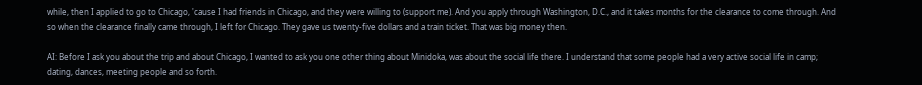while, then I applied to go to Chicago, 'cause I had friends in Chicago, and they were willing to (support me). And you apply through Washington, D.C., and it takes months for the clearance to come through. And so when the clearance finally came through, I left for Chicago. They gave us twenty-five dollars and a train ticket. That was big money then.

AI: Before I ask you about the trip and about Chicago, I wanted to ask you one other thing about Minidoka, was about the social life there. I understand that some people had a very active social life in camp; dating, dances, meeting people and so forth.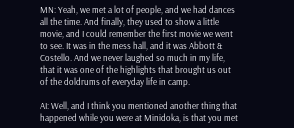MN: Yeah, we met a lot of people, and we had dances all the time. And finally, they used to show a little movie, and I could remember the first movie we went to see. It was in the mess hall, and it was Abbott & Costello. And we never laughed so much in my life, that it was one of the highlights that brought us out of the doldrums of everyday life in camp.

AI: Well, and I think you mentioned another thing that happened while you were at Minidoka, is that you met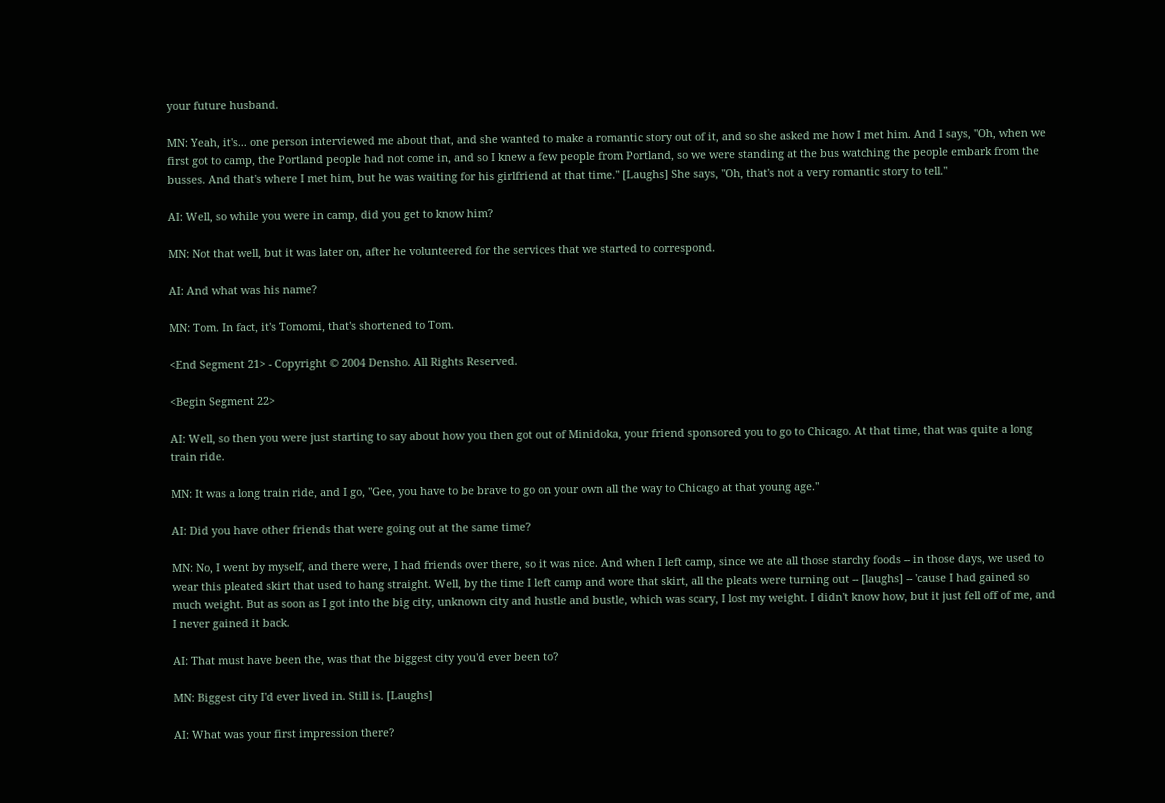your future husband.

MN: Yeah, it's... one person interviewed me about that, and she wanted to make a romantic story out of it, and so she asked me how I met him. And I says, "Oh, when we first got to camp, the Portland people had not come in, and so I knew a few people from Portland, so we were standing at the bus watching the people embark from the busses. And that's where I met him, but he was waiting for his girlfriend at that time." [Laughs] She says, "Oh, that's not a very romantic story to tell."

AI: Well, so while you were in camp, did you get to know him?

MN: Not that well, but it was later on, after he volunteered for the services that we started to correspond.

AI: And what was his name?

MN: Tom. In fact, it's Tomomi, that's shortened to Tom.

<End Segment 21> - Copyright © 2004 Densho. All Rights Reserved.

<Begin Segment 22>

AI: Well, so then you were just starting to say about how you then got out of Minidoka, your friend sponsored you to go to Chicago. At that time, that was quite a long train ride.

MN: It was a long train ride, and I go, "Gee, you have to be brave to go on your own all the way to Chicago at that young age."

AI: Did you have other friends that were going out at the same time?

MN: No, I went by myself, and there were, I had friends over there, so it was nice. And when I left camp, since we ate all those starchy foods -- in those days, we used to wear this pleated skirt that used to hang straight. Well, by the time I left camp and wore that skirt, all the pleats were turning out -- [laughs] -- 'cause I had gained so much weight. But as soon as I got into the big city, unknown city and hustle and bustle, which was scary, I lost my weight. I didn't know how, but it just fell off of me, and I never gained it back.

AI: That must have been the, was that the biggest city you'd ever been to?

MN: Biggest city I'd ever lived in. Still is. [Laughs]

AI: What was your first impression there?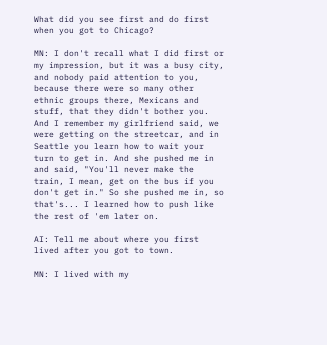What did you see first and do first when you got to Chicago?

MN: I don't recall what I did first or my impression, but it was a busy city, and nobody paid attention to you, because there were so many other ethnic groups there, Mexicans and stuff, that they didn't bother you. And I remember my girlfriend said, we were getting on the streetcar, and in Seattle you learn how to wait your turn to get in. And she pushed me in and said, "You'll never make the train, I mean, get on the bus if you don't get in." So she pushed me in, so that's... I learned how to push like the rest of 'em later on.

AI: Tell me about where you first lived after you got to town.

MN: I lived with my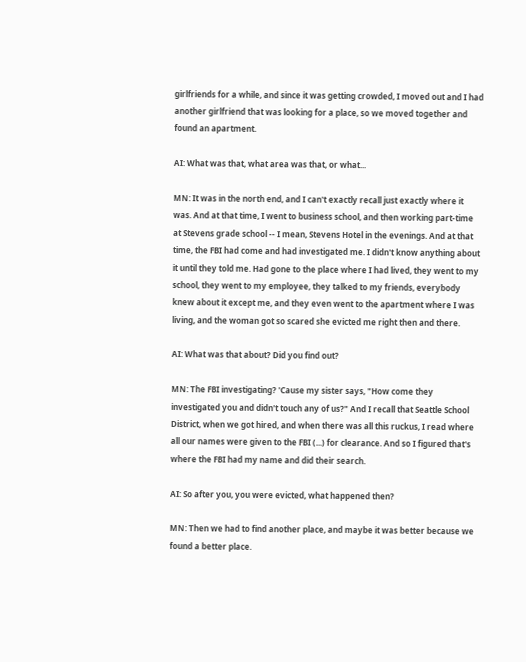girlfriends for a while, and since it was getting crowded, I moved out and I had another girlfriend that was looking for a place, so we moved together and found an apartment.

AI: What was that, what area was that, or what...

MN: It was in the north end, and I can't exactly recall just exactly where it was. And at that time, I went to business school, and then working part-time at Stevens grade school -- I mean, Stevens Hotel in the evenings. And at that time, the FBI had come and had investigated me. I didn't know anything about it until they told me. Had gone to the place where I had lived, they went to my school, they went to my employee, they talked to my friends, everybody knew about it except me, and they even went to the apartment where I was living, and the woman got so scared she evicted me right then and there.

AI: What was that about? Did you find out?

MN: The FBI investigating? 'Cause my sister says, "How come they investigated you and didn't touch any of us?" And I recall that Seattle School District, when we got hired, and when there was all this ruckus, I read where all our names were given to the FBI (...) for clearance. And so I figured that's where the FBI had my name and did their search.

AI: So after you, you were evicted, what happened then?

MN: Then we had to find another place, and maybe it was better because we found a better place.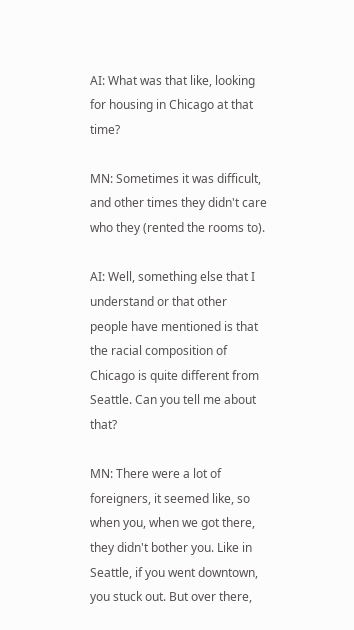AI: What was that like, looking for housing in Chicago at that time?

MN: Sometimes it was difficult, and other times they didn't care who they (rented the rooms to).

AI: Well, something else that I understand or that other people have mentioned is that the racial composition of Chicago is quite different from Seattle. Can you tell me about that?

MN: There were a lot of foreigners, it seemed like, so when you, when we got there, they didn't bother you. Like in Seattle, if you went downtown, you stuck out. But over there,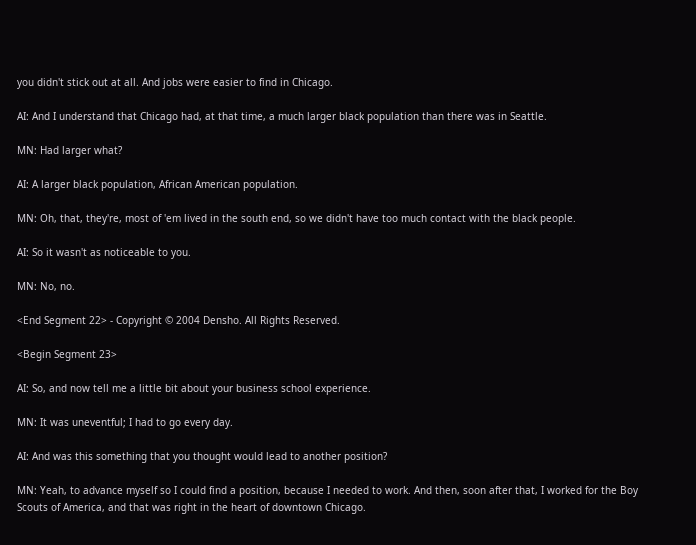you didn't stick out at all. And jobs were easier to find in Chicago.

AI: And I understand that Chicago had, at that time, a much larger black population than there was in Seattle.

MN: Had larger what?

AI: A larger black population, African American population.

MN: Oh, that, they're, most of 'em lived in the south end, so we didn't have too much contact with the black people.

AI: So it wasn't as noticeable to you.

MN: No, no.

<End Segment 22> - Copyright © 2004 Densho. All Rights Reserved.

<Begin Segment 23>

AI: So, and now tell me a little bit about your business school experience.

MN: It was uneventful; I had to go every day.

AI: And was this something that you thought would lead to another position?

MN: Yeah, to advance myself so I could find a position, because I needed to work. And then, soon after that, I worked for the Boy Scouts of America, and that was right in the heart of downtown Chicago.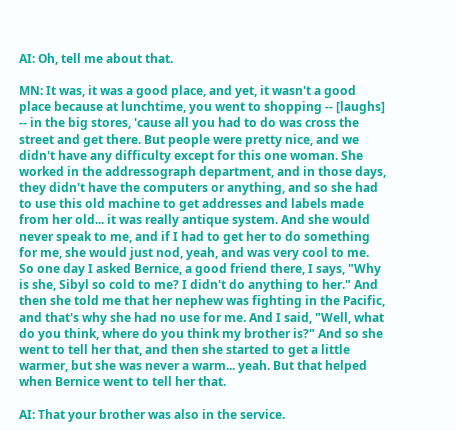AI: Oh, tell me about that.

MN: It was, it was a good place, and yet, it wasn't a good place because at lunchtime, you went to shopping -- [laughs] -- in the big stores, 'cause all you had to do was cross the street and get there. But people were pretty nice, and we didn't have any difficulty except for this one woman. She worked in the addressograph department, and in those days, they didn't have the computers or anything, and so she had to use this old machine to get addresses and labels made from her old... it was really antique system. And she would never speak to me, and if I had to get her to do something for me, she would just nod, yeah, and was very cool to me. So one day I asked Bernice, a good friend there, I says, "Why is she, Sibyl so cold to me? I didn't do anything to her." And then she told me that her nephew was fighting in the Pacific, and that's why she had no use for me. And I said, "Well, what do you think, where do you think my brother is?" And so she went to tell her that, and then she started to get a little warmer, but she was never a warm... yeah. But that helped when Bernice went to tell her that.

AI: That your brother was also in the service.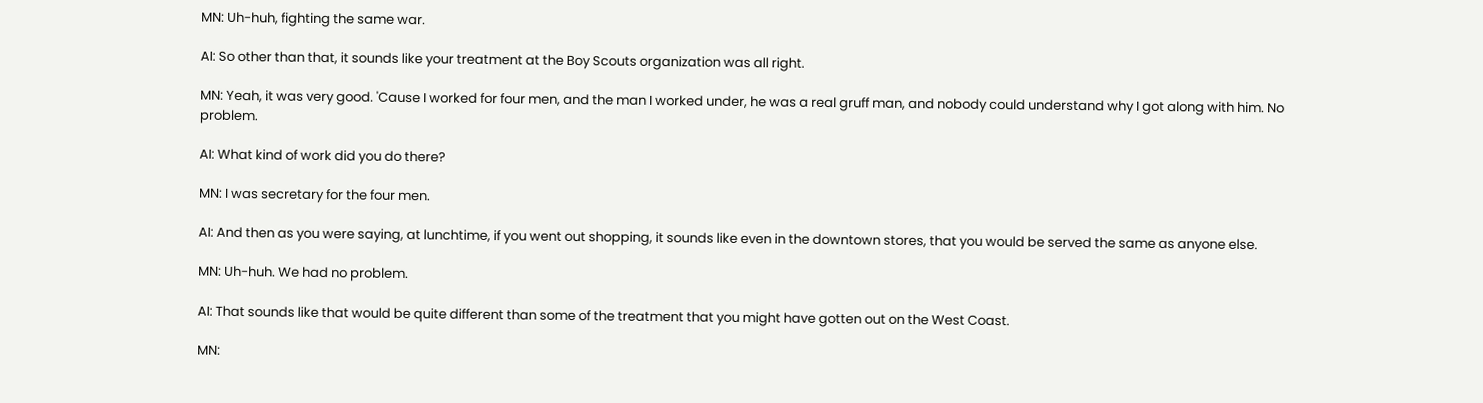MN: Uh-huh, fighting the same war.

AI: So other than that, it sounds like your treatment at the Boy Scouts organization was all right.

MN: Yeah, it was very good. 'Cause I worked for four men, and the man I worked under, he was a real gruff man, and nobody could understand why I got along with him. No problem.

AI: What kind of work did you do there?

MN: I was secretary for the four men.

AI: And then as you were saying, at lunchtime, if you went out shopping, it sounds like even in the downtown stores, that you would be served the same as anyone else.

MN: Uh-huh. We had no problem.

AI: That sounds like that would be quite different than some of the treatment that you might have gotten out on the West Coast.

MN: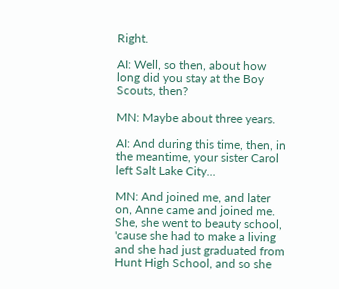Right.

AI: Well, so then, about how long did you stay at the Boy Scouts, then?

MN: Maybe about three years.

AI: And during this time, then, in the meantime, your sister Carol left Salt Lake City...

MN: And joined me, and later on, Anne came and joined me. She, she went to beauty school, 'cause she had to make a living and she had just graduated from Hunt High School, and so she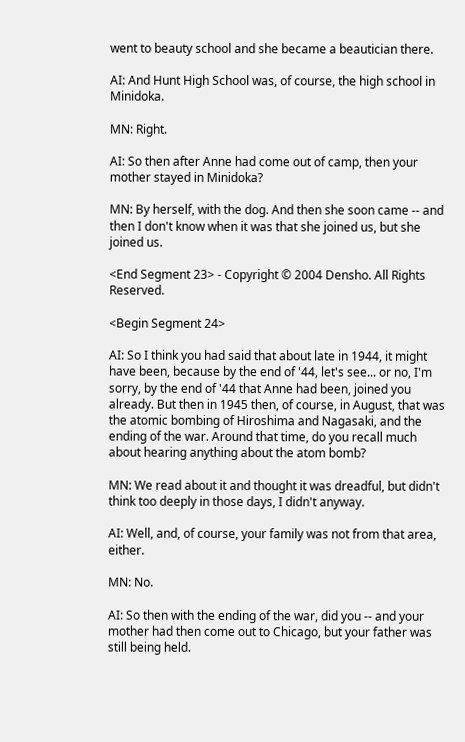went to beauty school and she became a beautician there.

AI: And Hunt High School was, of course, the high school in Minidoka.

MN: Right.

AI: So then after Anne had come out of camp, then your mother stayed in Minidoka?

MN: By herself, with the dog. And then she soon came -- and then I don't know when it was that she joined us, but she joined us.

<End Segment 23> - Copyright © 2004 Densho. All Rights Reserved.

<Begin Segment 24>

AI: So I think you had said that about late in 1944, it might have been, because by the end of '44, let's see... or no, I'm sorry, by the end of '44 that Anne had been, joined you already. But then in 1945 then, of course, in August, that was the atomic bombing of Hiroshima and Nagasaki, and the ending of the war. Around that time, do you recall much about hearing anything about the atom bomb?

MN: We read about it and thought it was dreadful, but didn't think too deeply in those days, I didn't anyway.

AI: Well, and, of course, your family was not from that area, either.

MN: No.

AI: So then with the ending of the war, did you -- and your mother had then come out to Chicago, but your father was still being held.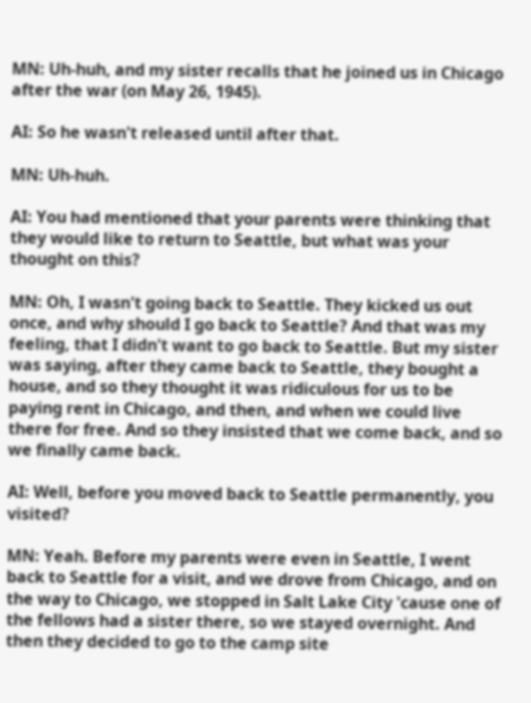MN: Uh-huh, and my sister recalls that he joined us in Chicago after the war (on May 26, 1945).

AI: So he wasn't released until after that.

MN: Uh-huh.

AI: You had mentioned that your parents were thinking that they would like to return to Seattle, but what was your thought on this?

MN: Oh, I wasn't going back to Seattle. They kicked us out once, and why should I go back to Seattle? And that was my feeling, that I didn't want to go back to Seattle. But my sister was saying, after they came back to Seattle, they bought a house, and so they thought it was ridiculous for us to be paying rent in Chicago, and then, and when we could live there for free. And so they insisted that we come back, and so we finally came back.

AI: Well, before you moved back to Seattle permanently, you visited?

MN: Yeah. Before my parents were even in Seattle, I went back to Seattle for a visit, and we drove from Chicago, and on the way to Chicago, we stopped in Salt Lake City 'cause one of the fellows had a sister there, so we stayed overnight. And then they decided to go to the camp site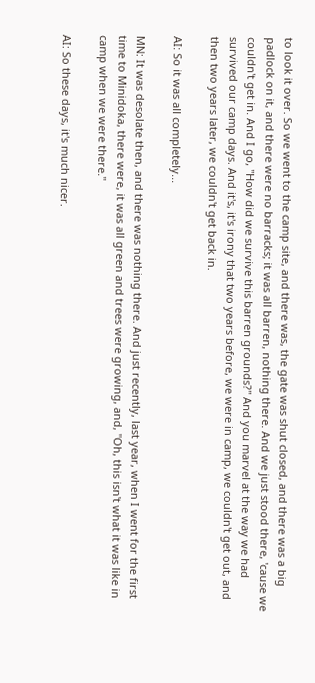to look it over. So we went to the camp site, and there was, the gate was shut closed, and there was a big padlock on it, and there were no barracks; it was all barren, nothing there. And we just stood there, 'cause we couldn't get in. And I go, "How did we survive this barren grounds?" And you marvel at the way we had survived our camp days. And it's, it's irony that two years before, we were in camp, we couldn't get out, and then two years later, we couldn't get back in.

AI: So it was all completely...

MN: It was desolate then, and there was nothing there. And just recently, last year, when I went for the first time to Minidoka, there were, it was all green and trees were growing, and, "Oh, this isn't what it was like in camp when we were there."

AI: So these days, it's much nicer.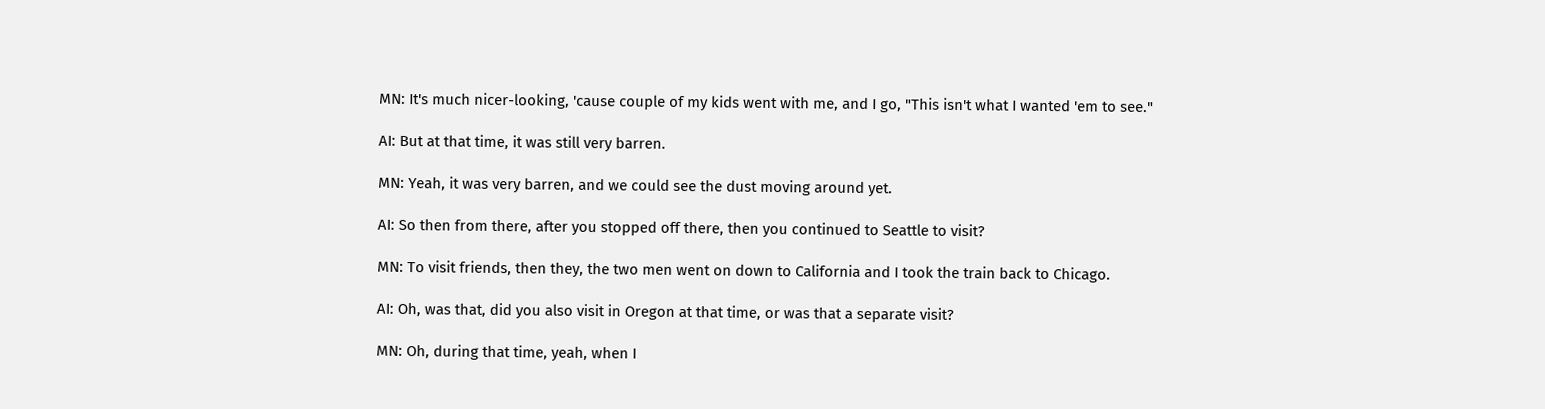MN: It's much nicer-looking, 'cause couple of my kids went with me, and I go, "This isn't what I wanted 'em to see."

AI: But at that time, it was still very barren.

MN: Yeah, it was very barren, and we could see the dust moving around yet.

AI: So then from there, after you stopped off there, then you continued to Seattle to visit?

MN: To visit friends, then they, the two men went on down to California and I took the train back to Chicago.

AI: Oh, was that, did you also visit in Oregon at that time, or was that a separate visit?

MN: Oh, during that time, yeah, when I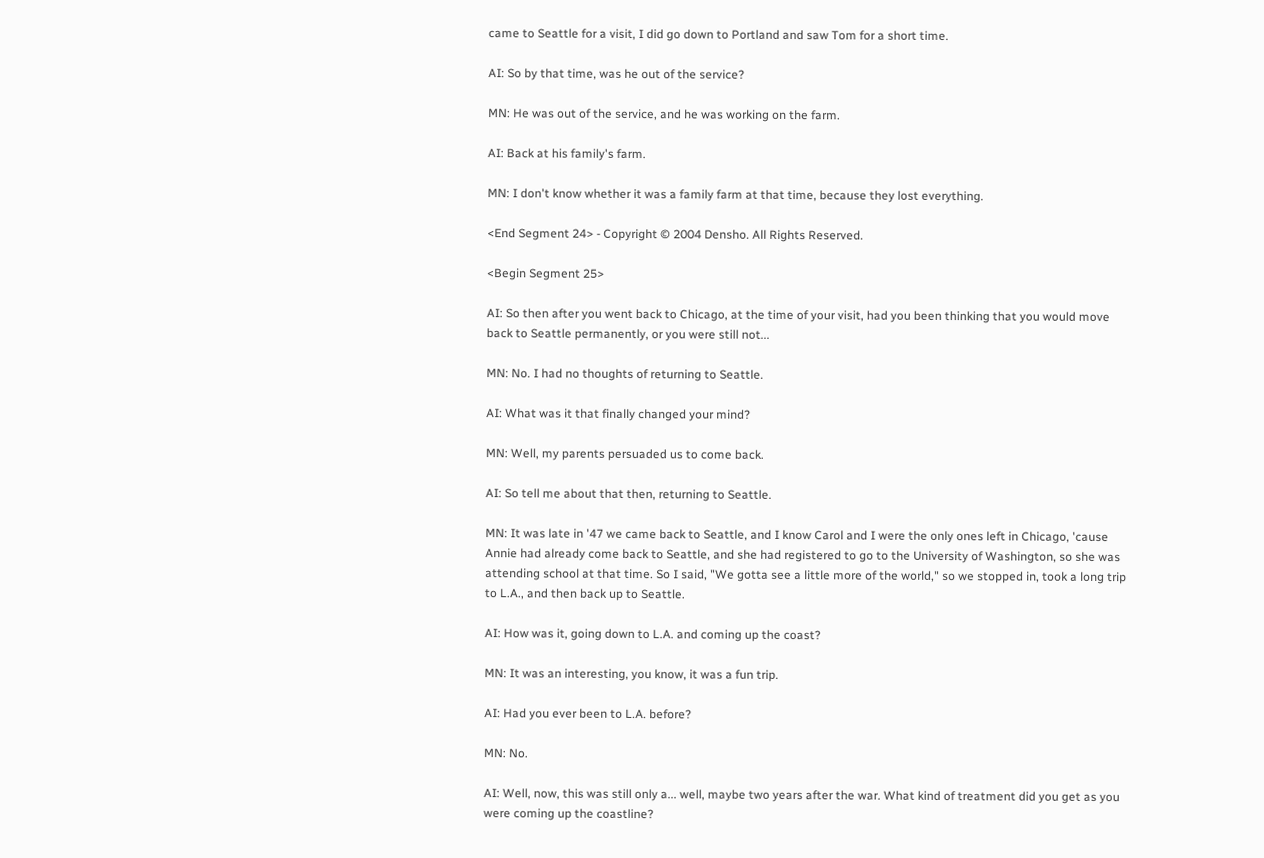came to Seattle for a visit, I did go down to Portland and saw Tom for a short time.

AI: So by that time, was he out of the service?

MN: He was out of the service, and he was working on the farm.

AI: Back at his family's farm.

MN: I don't know whether it was a family farm at that time, because they lost everything.

<End Segment 24> - Copyright © 2004 Densho. All Rights Reserved.

<Begin Segment 25>

AI: So then after you went back to Chicago, at the time of your visit, had you been thinking that you would move back to Seattle permanently, or you were still not...

MN: No. I had no thoughts of returning to Seattle.

AI: What was it that finally changed your mind?

MN: Well, my parents persuaded us to come back.

AI: So tell me about that then, returning to Seattle.

MN: It was late in '47 we came back to Seattle, and I know Carol and I were the only ones left in Chicago, 'cause Annie had already come back to Seattle, and she had registered to go to the University of Washington, so she was attending school at that time. So I said, "We gotta see a little more of the world," so we stopped in, took a long trip to L.A., and then back up to Seattle.

AI: How was it, going down to L.A. and coming up the coast?

MN: It was an interesting, you know, it was a fun trip.

AI: Had you ever been to L.A. before?

MN: No.

AI: Well, now, this was still only a... well, maybe two years after the war. What kind of treatment did you get as you were coming up the coastline?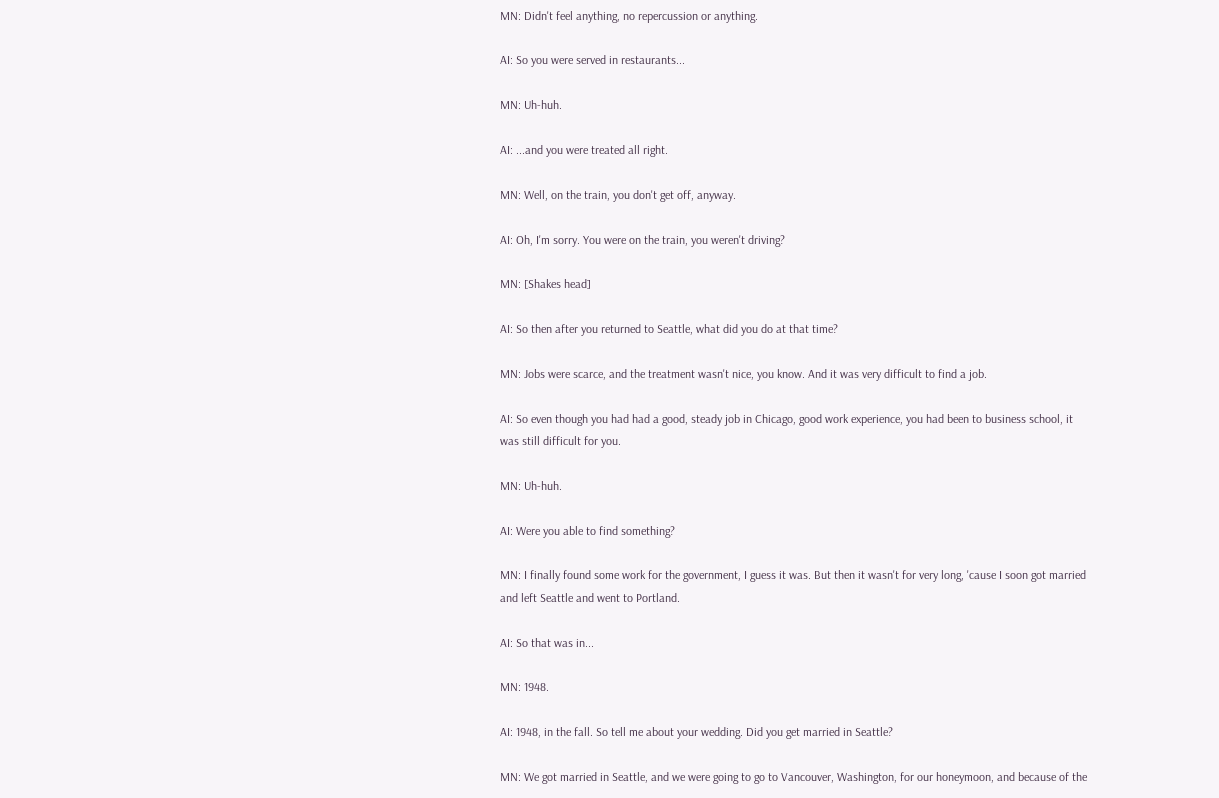MN: Didn't feel anything, no repercussion or anything.

AI: So you were served in restaurants...

MN: Uh-huh.

AI: ...and you were treated all right.

MN: Well, on the train, you don't get off, anyway.

AI: Oh, I'm sorry. You were on the train, you weren't driving?

MN: [Shakes head]

AI: So then after you returned to Seattle, what did you do at that time?

MN: Jobs were scarce, and the treatment wasn't nice, you know. And it was very difficult to find a job.

AI: So even though you had had a good, steady job in Chicago, good work experience, you had been to business school, it was still difficult for you.

MN: Uh-huh.

AI: Were you able to find something?

MN: I finally found some work for the government, I guess it was. But then it wasn't for very long, 'cause I soon got married and left Seattle and went to Portland.

AI: So that was in...

MN: 1948.

AI: 1948, in the fall. So tell me about your wedding. Did you get married in Seattle?

MN: We got married in Seattle, and we were going to go to Vancouver, Washington, for our honeymoon, and because of the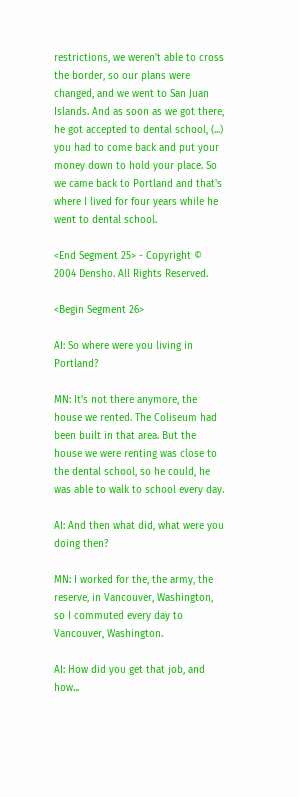restrictions, we weren't able to cross the border, so our plans were changed, and we went to San Juan Islands. And as soon as we got there, he got accepted to dental school, (...) you had to come back and put your money down to hold your place. So we came back to Portland and that's where I lived for four years while he went to dental school.

<End Segment 25> - Copyright © 2004 Densho. All Rights Reserved.

<Begin Segment 26>

AI: So where were you living in Portland?

MN: It's not there anymore, the house we rented. The Coliseum had been built in that area. But the house we were renting was close to the dental school, so he could, he was able to walk to school every day.

AI: And then what did, what were you doing then?

MN: I worked for the, the army, the reserve, in Vancouver, Washington, so I commuted every day to Vancouver, Washington.

AI: How did you get that job, and how...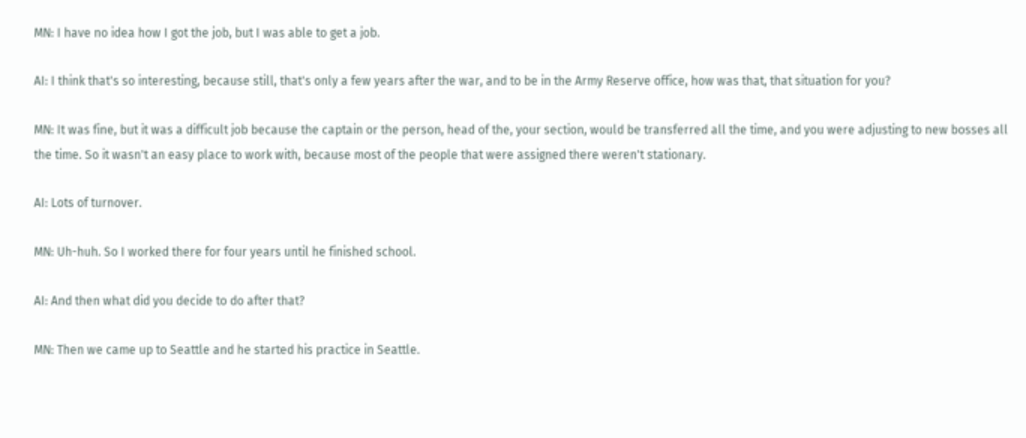MN: I have no idea how I got the job, but I was able to get a job.

AI: I think that's so interesting, because still, that's only a few years after the war, and to be in the Army Reserve office, how was that, that situation for you?

MN: It was fine, but it was a difficult job because the captain or the person, head of the, your section, would be transferred all the time, and you were adjusting to new bosses all the time. So it wasn't an easy place to work with, because most of the people that were assigned there weren't stationary.

AI: Lots of turnover.

MN: Uh-huh. So I worked there for four years until he finished school.

AI: And then what did you decide to do after that?

MN: Then we came up to Seattle and he started his practice in Seattle.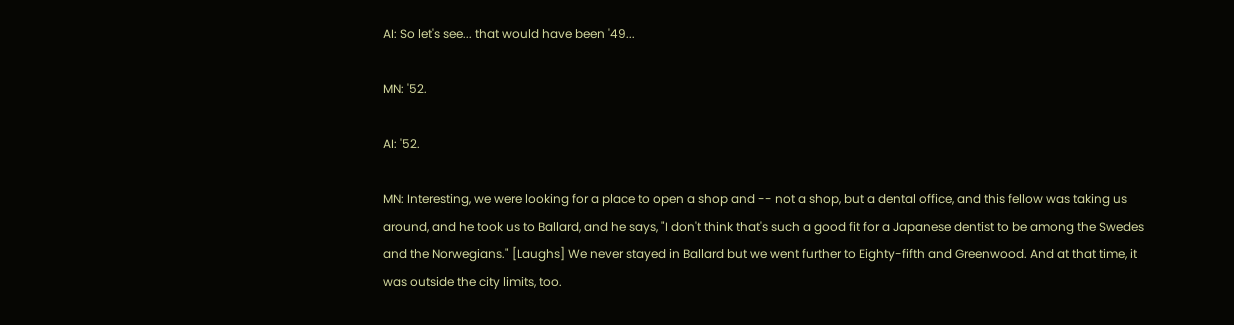AI: So let's see... that would have been '49...

MN: '52.

AI: '52.

MN: Interesting, we were looking for a place to open a shop and -- not a shop, but a dental office, and this fellow was taking us around, and he took us to Ballard, and he says, "I don't think that's such a good fit for a Japanese dentist to be among the Swedes and the Norwegians." [Laughs] We never stayed in Ballard but we went further to Eighty-fifth and Greenwood. And at that time, it was outside the city limits, too.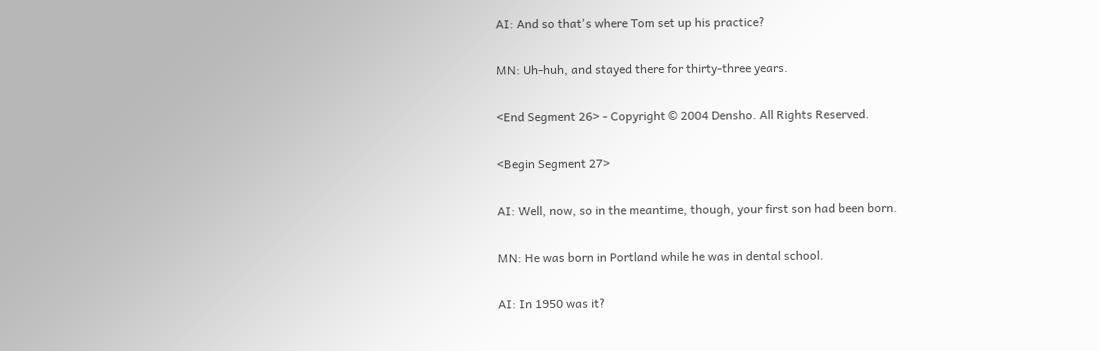AI: And so that's where Tom set up his practice?

MN: Uh-huh, and stayed there for thirty-three years.

<End Segment 26> - Copyright © 2004 Densho. All Rights Reserved.

<Begin Segment 27>

AI: Well, now, so in the meantime, though, your first son had been born.

MN: He was born in Portland while he was in dental school.

AI: In 1950 was it?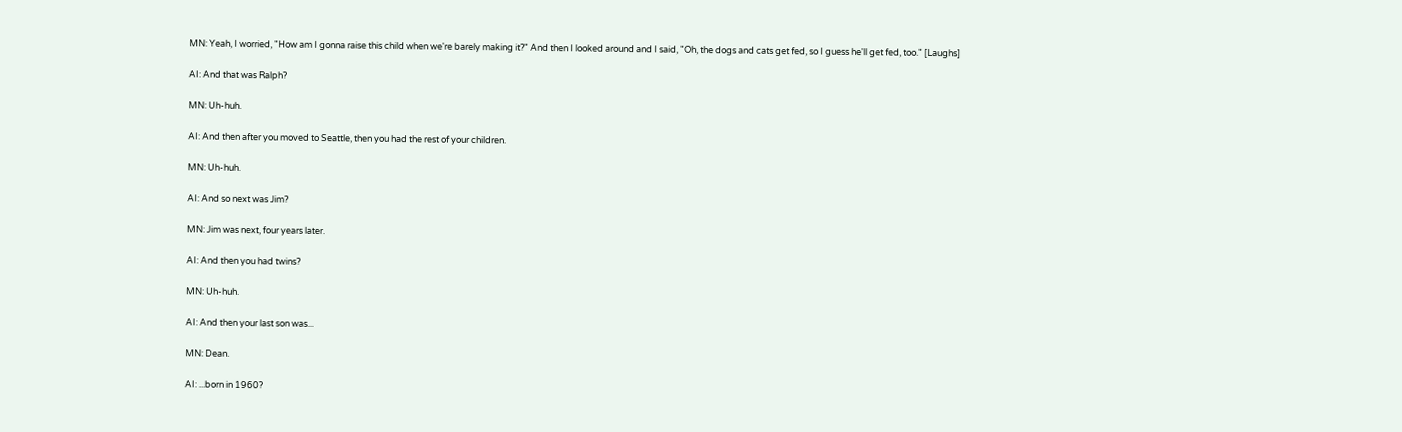MN: Yeah, I worried, "How am I gonna raise this child when we're barely making it?" And then I looked around and I said, "Oh, the dogs and cats get fed, so I guess he'll get fed, too." [Laughs]

AI: And that was Ralph?

MN: Uh-huh.

AI: And then after you moved to Seattle, then you had the rest of your children.

MN: Uh-huh.

AI: And so next was Jim?

MN: Jim was next, four years later.

AI: And then you had twins?

MN: Uh-huh.

AI: And then your last son was...

MN: Dean.

AI: ...born in 1960?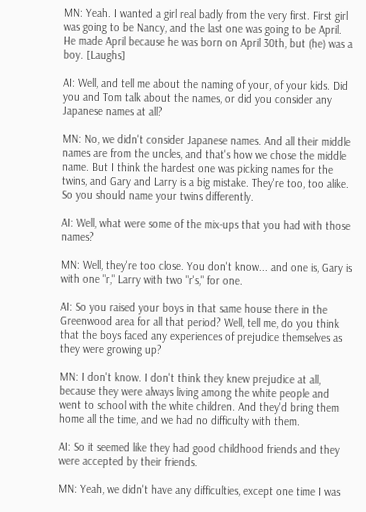MN: Yeah. I wanted a girl real badly from the very first. First girl was going to be Nancy, and the last one was going to be April. He made April because he was born on April 30th, but (he) was a boy. [Laughs]

AI: Well, and tell me about the naming of your, of your kids. Did you and Tom talk about the names, or did you consider any Japanese names at all?

MN: No, we didn't consider Japanese names. And all their middle names are from the uncles, and that's how we chose the middle name. But I think the hardest one was picking names for the twins, and Gary and Larry is a big mistake. They're too, too alike. So you should name your twins differently.

AI: Well, what were some of the mix-ups that you had with those names?

MN: Well, they're too close. You don't know... and one is, Gary is with one "r," Larry with two "r's," for one.

AI: So you raised your boys in that same house there in the Greenwood area for all that period? Well, tell me, do you think that the boys faced any experiences of prejudice themselves as they were growing up?

MN: I don't know. I don't think they knew prejudice at all, because they were always living among the white people and went to school with the white children. And they'd bring them home all the time, and we had no difficulty with them.

AI: So it seemed like they had good childhood friends and they were accepted by their friends.

MN: Yeah, we didn't have any difficulties, except one time I was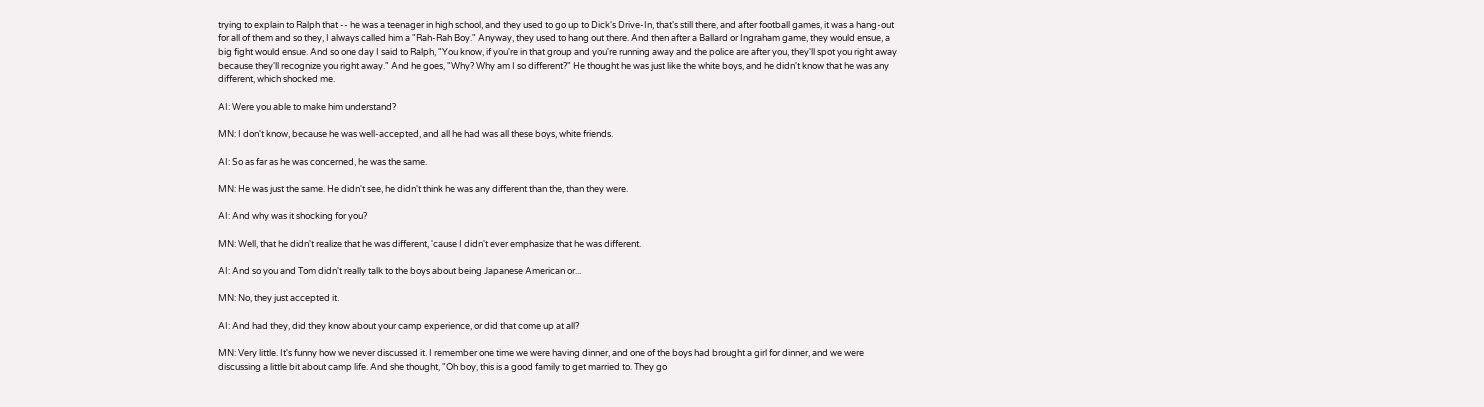trying to explain to Ralph that -- he was a teenager in high school, and they used to go up to Dick's Drive-In, that's still there, and after football games, it was a hang-out for all of them and so they, I always called him a "Rah-Rah Boy." Anyway, they used to hang out there. And then after a Ballard or Ingraham game, they would ensue, a big fight would ensue. And so one day I said to Ralph, "You know, if you're in that group and you're running away and the police are after you, they'll spot you right away because they'll recognize you right away." And he goes, "Why? Why am I so different?" He thought he was just like the white boys, and he didn't know that he was any different, which shocked me.

AI: Were you able to make him understand?

MN: I don't know, because he was well-accepted, and all he had was all these boys, white friends.

AI: So as far as he was concerned, he was the same.

MN: He was just the same. He didn't see, he didn't think he was any different than the, than they were.

AI: And why was it shocking for you?

MN: Well, that he didn't realize that he was different, 'cause I didn't ever emphasize that he was different.

AI: And so you and Tom didn't really talk to the boys about being Japanese American or...

MN: No, they just accepted it.

AI: And had they, did they know about your camp experience, or did that come up at all?

MN: Very little. It's funny how we never discussed it. I remember one time we were having dinner, and one of the boys had brought a girl for dinner, and we were discussing a little bit about camp life. And she thought, "Oh boy, this is a good family to get married to. They go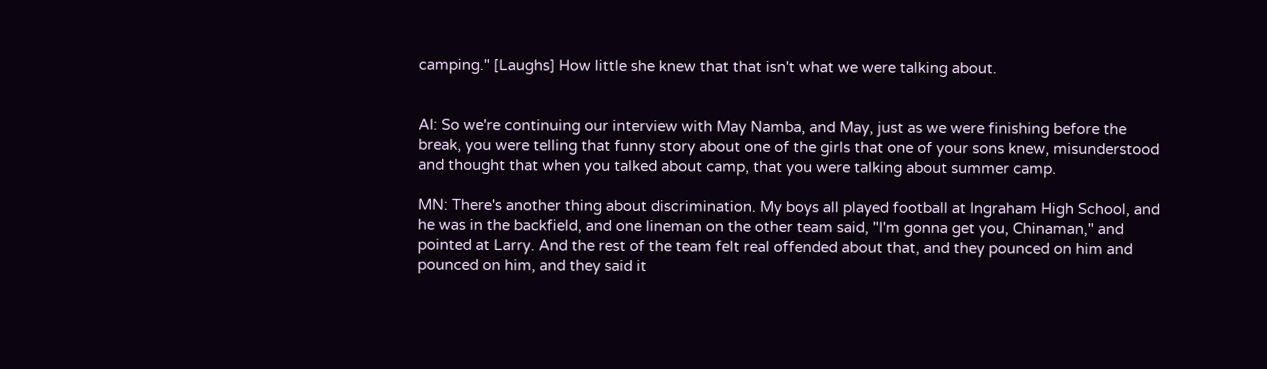camping." [Laughs] How little she knew that that isn't what we were talking about.


AI: So we're continuing our interview with May Namba, and May, just as we were finishing before the break, you were telling that funny story about one of the girls that one of your sons knew, misunderstood and thought that when you talked about camp, that you were talking about summer camp.

MN: There's another thing about discrimination. My boys all played football at Ingraham High School, and he was in the backfield, and one lineman on the other team said, "I'm gonna get you, Chinaman," and pointed at Larry. And the rest of the team felt real offended about that, and they pounced on him and pounced on him, and they said it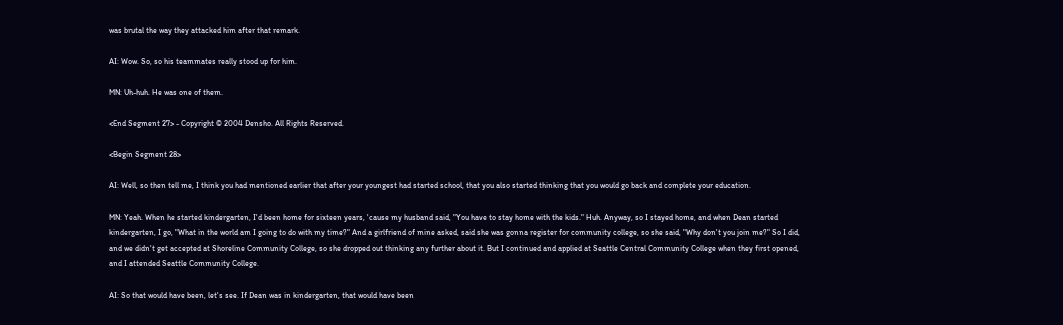was brutal the way they attacked him after that remark.

AI: Wow. So, so his teammates really stood up for him.

MN: Uh-huh. He was one of them.

<End Segment 27> - Copyright © 2004 Densho. All Rights Reserved.

<Begin Segment 28>

AI: Well, so then tell me, I think you had mentioned earlier that after your youngest had started school, that you also started thinking that you would go back and complete your education.

MN: Yeah. When he started kindergarten, I'd been home for sixteen years, 'cause my husband said, "You have to stay home with the kids." Huh. Anyway, so I stayed home, and when Dean started kindergarten, I go, "What in the world am I going to do with my time?" And a girlfriend of mine asked, said she was gonna register for community college, so she said, "Why don't you join me?" So I did, and we didn't get accepted at Shoreline Community College, so she dropped out thinking any further about it. But I continued and applied at Seattle Central Community College when they first opened, and I attended Seattle Community College.

AI: So that would have been, let's see. If Dean was in kindergarten, that would have been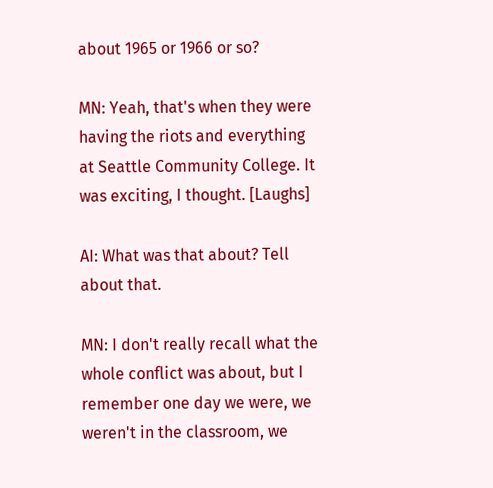about 1965 or 1966 or so?

MN: Yeah, that's when they were having the riots and everything at Seattle Community College. It was exciting, I thought. [Laughs]

AI: What was that about? Tell about that.

MN: I don't really recall what the whole conflict was about, but I remember one day we were, we weren't in the classroom, we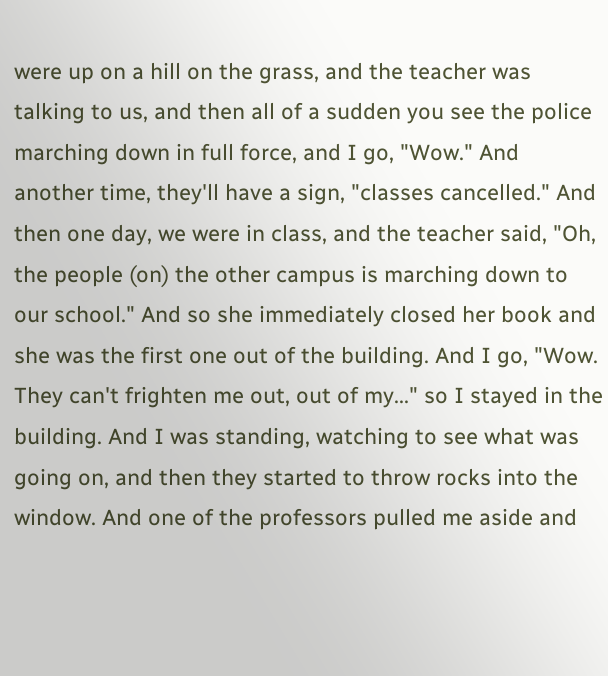were up on a hill on the grass, and the teacher was talking to us, and then all of a sudden you see the police marching down in full force, and I go, "Wow." And another time, they'll have a sign, "classes cancelled." And then one day, we were in class, and the teacher said, "Oh, the people (on) the other campus is marching down to our school." And so she immediately closed her book and she was the first one out of the building. And I go, "Wow. They can't frighten me out, out of my..." so I stayed in the building. And I was standing, watching to see what was going on, and then they started to throw rocks into the window. And one of the professors pulled me aside and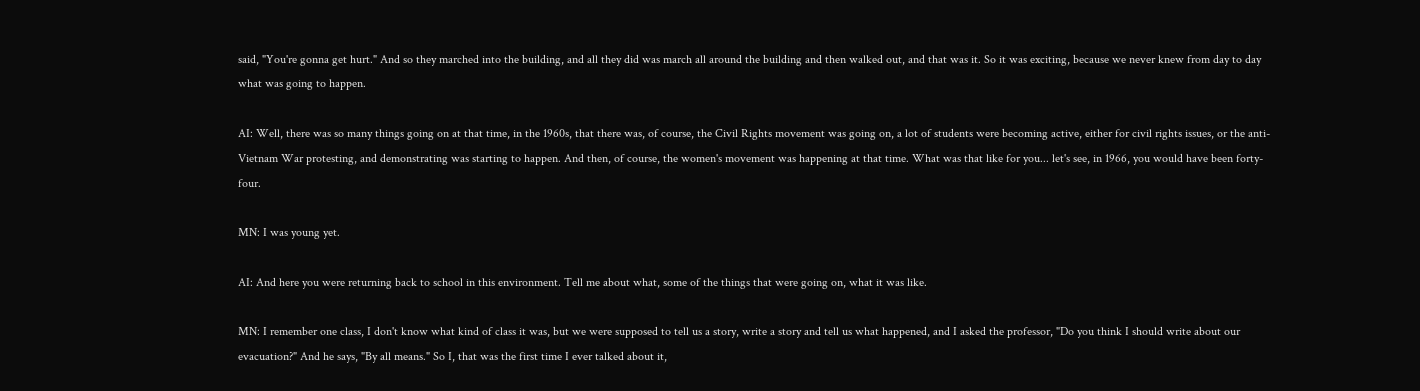said, "You're gonna get hurt." And so they marched into the building, and all they did was march all around the building and then walked out, and that was it. So it was exciting, because we never knew from day to day what was going to happen.

AI: Well, there was so many things going on at that time, in the 1960s, that there was, of course, the Civil Rights movement was going on, a lot of students were becoming active, either for civil rights issues, or the anti-Vietnam War protesting, and demonstrating was starting to happen. And then, of course, the women's movement was happening at that time. What was that like for you... let's see, in 1966, you would have been forty-four.

MN: I was young yet.

AI: And here you were returning back to school in this environment. Tell me about what, some of the things that were going on, what it was like.

MN: I remember one class, I don't know what kind of class it was, but we were supposed to tell us a story, write a story and tell us what happened, and I asked the professor, "Do you think I should write about our evacuation?" And he says, "By all means." So I, that was the first time I ever talked about it,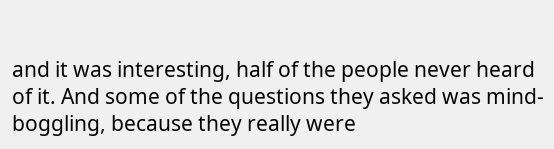and it was interesting, half of the people never heard of it. And some of the questions they asked was mind-boggling, because they really were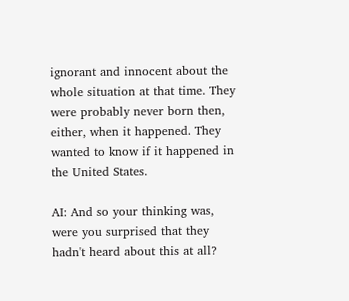ignorant and innocent about the whole situation at that time. They were probably never born then, either, when it happened. They wanted to know if it happened in the United States.

AI: And so your thinking was, were you surprised that they hadn't heard about this at all?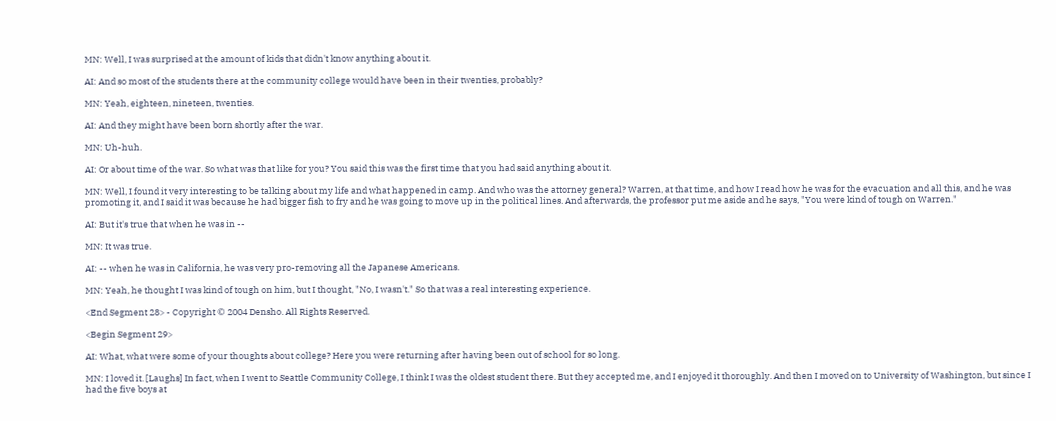MN: Well, I was surprised at the amount of kids that didn't know anything about it.

AI: And so most of the students there at the community college would have been in their twenties, probably?

MN: Yeah, eighteen, nineteen, twenties.

AI: And they might have been born shortly after the war.

MN: Uh-huh.

AI: Or about time of the war. So what was that like for you? You said this was the first time that you had said anything about it.

MN: Well, I found it very interesting to be talking about my life and what happened in camp. And who was the attorney general? Warren, at that time, and how I read how he was for the evacuation and all this, and he was promoting it, and I said it was because he had bigger fish to fry and he was going to move up in the political lines. And afterwards, the professor put me aside and he says, "You were kind of tough on Warren."

AI: But it's true that when he was in --

MN: It was true.

AI: -- when he was in California, he was very pro-removing all the Japanese Americans.

MN: Yeah, he thought I was kind of tough on him, but I thought, "No, I wasn't." So that was a real interesting experience.

<End Segment 28> - Copyright © 2004 Densho. All Rights Reserved.

<Begin Segment 29>

AI: What, what were some of your thoughts about college? Here you were returning after having been out of school for so long.

MN: I loved it. [Laughs] In fact, when I went to Seattle Community College, I think I was the oldest student there. But they accepted me, and I enjoyed it thoroughly. And then I moved on to University of Washington, but since I had the five boys at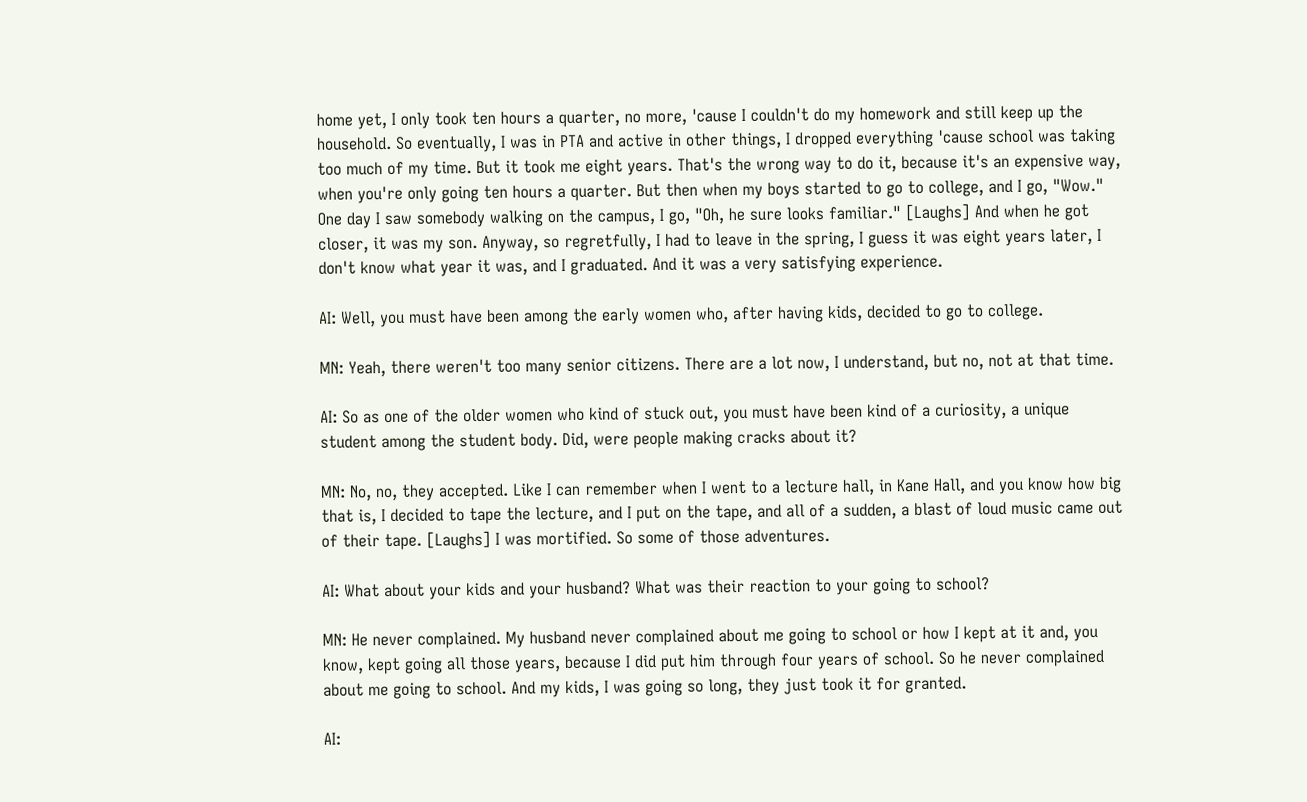home yet, I only took ten hours a quarter, no more, 'cause I couldn't do my homework and still keep up the household. So eventually, I was in PTA and active in other things, I dropped everything 'cause school was taking too much of my time. But it took me eight years. That's the wrong way to do it, because it's an expensive way, when you're only going ten hours a quarter. But then when my boys started to go to college, and I go, "Wow." One day I saw somebody walking on the campus, I go, "Oh, he sure looks familiar." [Laughs] And when he got closer, it was my son. Anyway, so regretfully, I had to leave in the spring, I guess it was eight years later, I don't know what year it was, and I graduated. And it was a very satisfying experience.

AI: Well, you must have been among the early women who, after having kids, decided to go to college.

MN: Yeah, there weren't too many senior citizens. There are a lot now, I understand, but no, not at that time.

AI: So as one of the older women who kind of stuck out, you must have been kind of a curiosity, a unique student among the student body. Did, were people making cracks about it?

MN: No, no, they accepted. Like I can remember when I went to a lecture hall, in Kane Hall, and you know how big that is, I decided to tape the lecture, and I put on the tape, and all of a sudden, a blast of loud music came out of their tape. [Laughs] I was mortified. So some of those adventures.

AI: What about your kids and your husband? What was their reaction to your going to school?

MN: He never complained. My husband never complained about me going to school or how I kept at it and, you know, kept going all those years, because I did put him through four years of school. So he never complained about me going to school. And my kids, I was going so long, they just took it for granted.

AI: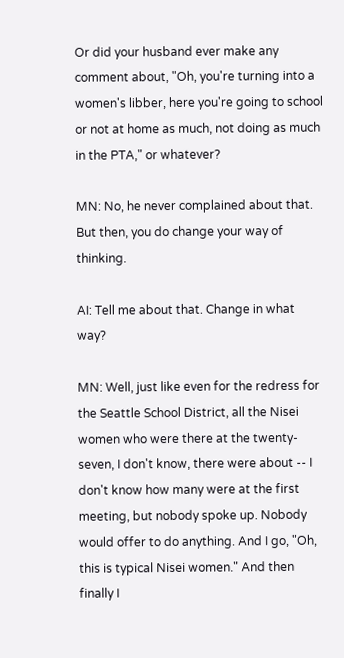Or did your husband ever make any comment about, "Oh, you're turning into a women's libber, here you're going to school or not at home as much, not doing as much in the PTA," or whatever?

MN: No, he never complained about that. But then, you do change your way of thinking.

AI: Tell me about that. Change in what way?

MN: Well, just like even for the redress for the Seattle School District, all the Nisei women who were there at the twenty-seven, I don't know, there were about -- I don't know how many were at the first meeting, but nobody spoke up. Nobody would offer to do anything. And I go, "Oh, this is typical Nisei women." And then finally I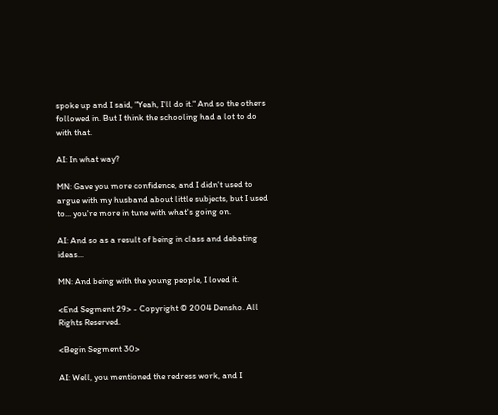spoke up and I said, "Yeah, I'll do it." And so the others followed in. But I think the schooling had a lot to do with that.

AI: In what way?

MN: Gave you more confidence, and I didn't used to argue with my husband about little subjects, but I used to... you're more in tune with what's going on.

AI: And so as a result of being in class and debating ideas...

MN: And being with the young people, I loved it.

<End Segment 29> - Copyright © 2004 Densho. All Rights Reserved.

<Begin Segment 30>

AI: Well, you mentioned the redress work, and I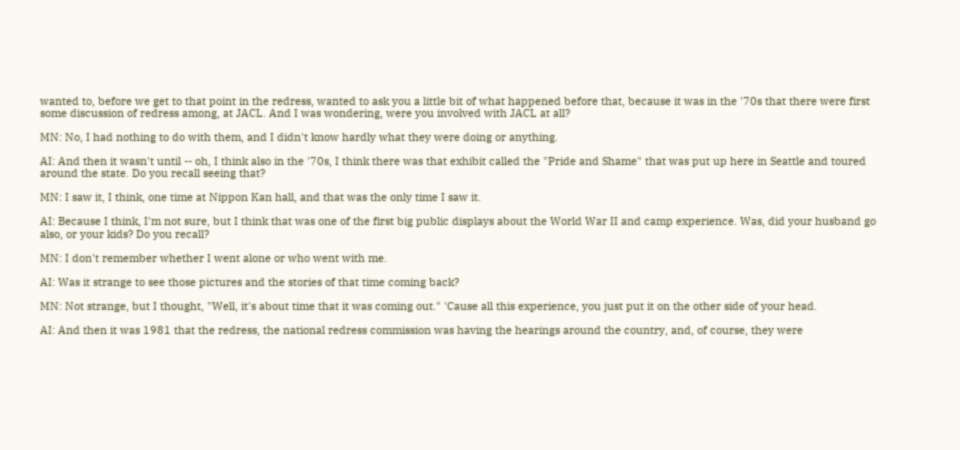wanted to, before we get to that point in the redress, wanted to ask you a little bit of what happened before that, because it was in the '70s that there were first some discussion of redress among, at JACL. And I was wondering, were you involved with JACL at all?

MN: No, I had nothing to do with them, and I didn't know hardly what they were doing or anything.

AI: And then it wasn't until -- oh, I think also in the '70s, I think there was that exhibit called the "Pride and Shame" that was put up here in Seattle and toured around the state. Do you recall seeing that?

MN: I saw it, I think, one time at Nippon Kan hall, and that was the only time I saw it.

AI: Because I think, I'm not sure, but I think that was one of the first big public displays about the World War II and camp experience. Was, did your husband go also, or your kids? Do you recall?

MN: I don't remember whether I went alone or who went with me.

AI: Was it strange to see those pictures and the stories of that time coming back?

MN: Not strange, but I thought, "Well, it's about time that it was coming out." 'Cause all this experience, you just put it on the other side of your head.

AI: And then it was 1981 that the redress, the national redress commission was having the hearings around the country, and, of course, they were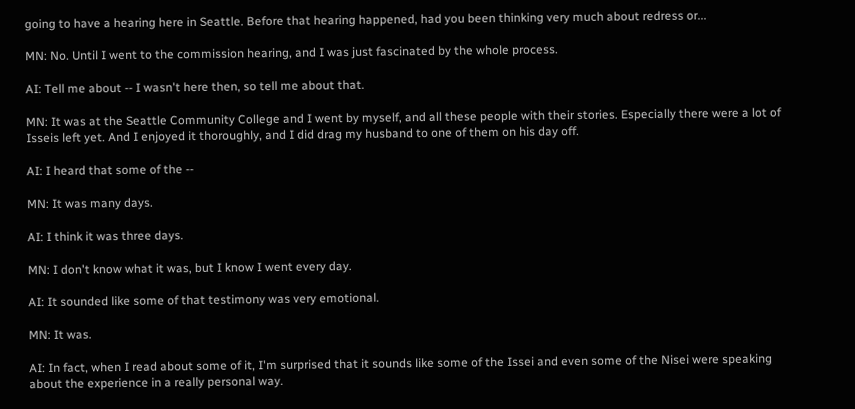going to have a hearing here in Seattle. Before that hearing happened, had you been thinking very much about redress or...

MN: No. Until I went to the commission hearing, and I was just fascinated by the whole process.

AI: Tell me about -- I wasn't here then, so tell me about that.

MN: It was at the Seattle Community College and I went by myself, and all these people with their stories. Especially there were a lot of Isseis left yet. And I enjoyed it thoroughly, and I did drag my husband to one of them on his day off.

AI: I heard that some of the --

MN: It was many days.

AI: I think it was three days.

MN: I don't know what it was, but I know I went every day.

AI: It sounded like some of that testimony was very emotional.

MN: It was.

AI: In fact, when I read about some of it, I'm surprised that it sounds like some of the Issei and even some of the Nisei were speaking about the experience in a really personal way.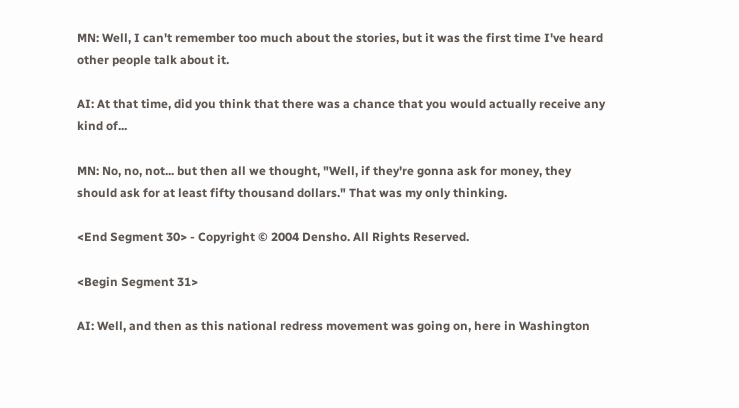MN: Well, I can't remember too much about the stories, but it was the first time I've heard other people talk about it.

AI: At that time, did you think that there was a chance that you would actually receive any kind of...

MN: No, no, not... but then all we thought, "Well, if they're gonna ask for money, they should ask for at least fifty thousand dollars." That was my only thinking.

<End Segment 30> - Copyright © 2004 Densho. All Rights Reserved.

<Begin Segment 31>

AI: Well, and then as this national redress movement was going on, here in Washington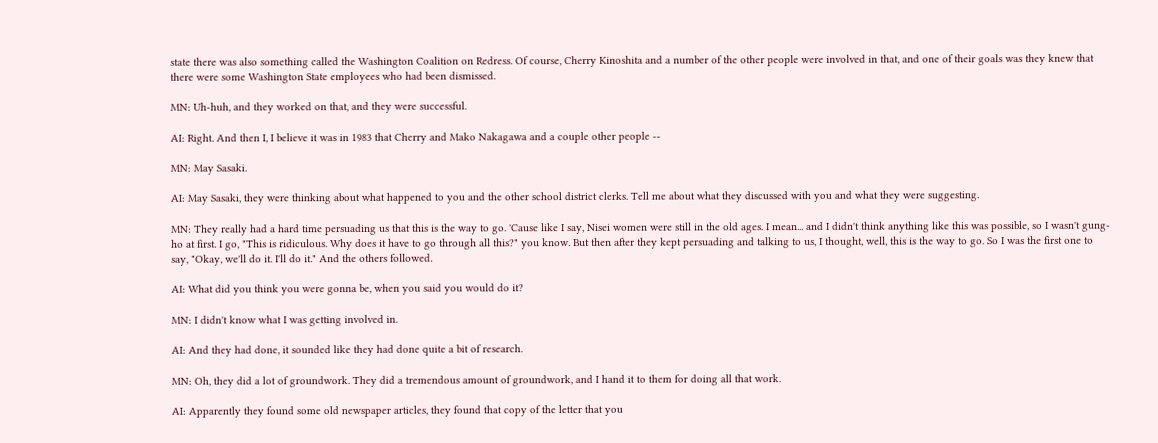state there was also something called the Washington Coalition on Redress. Of course, Cherry Kinoshita and a number of the other people were involved in that, and one of their goals was they knew that there were some Washington State employees who had been dismissed.

MN: Uh-huh, and they worked on that, and they were successful.

AI: Right. And then I, I believe it was in 1983 that Cherry and Mako Nakagawa and a couple other people --

MN: May Sasaki.

AI: May Sasaki, they were thinking about what happened to you and the other school district clerks. Tell me about what they discussed with you and what they were suggesting.

MN: They really had a hard time persuading us that this is the way to go. 'Cause like I say, Nisei women were still in the old ages. I mean... and I didn't think anything like this was possible, so I wasn't gung-ho at first. I go, "This is ridiculous. Why does it have to go through all this?" you know. But then after they kept persuading and talking to us, I thought, well, this is the way to go. So I was the first one to say, "Okay, we'll do it. I'll do it." And the others followed.

AI: What did you think you were gonna be, when you said you would do it?

MN: I didn't know what I was getting involved in.

AI: And they had done, it sounded like they had done quite a bit of research.

MN: Oh, they did a lot of groundwork. They did a tremendous amount of groundwork, and I hand it to them for doing all that work.

AI: Apparently they found some old newspaper articles, they found that copy of the letter that you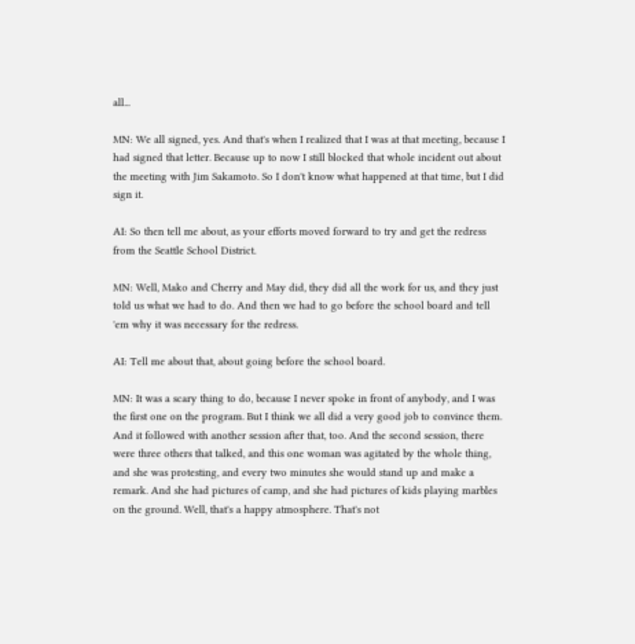all...

MN: We all signed, yes. And that's when I realized that I was at that meeting, because I had signed that letter. Because up to now I still blocked that whole incident out about the meeting with Jim Sakamoto. So I don't know what happened at that time, but I did sign it.

AI: So then tell me about, as your efforts moved forward to try and get the redress from the Seattle School District.

MN: Well, Mako and Cherry and May did, they did all the work for us, and they just told us what we had to do. And then we had to go before the school board and tell 'em why it was necessary for the redress.

AI: Tell me about that, about going before the school board.

MN: It was a scary thing to do, because I never spoke in front of anybody, and I was the first one on the program. But I think we all did a very good job to convince them. And it followed with another session after that, too. And the second session, there were three others that talked, and this one woman was agitated by the whole thing, and she was protesting, and every two minutes she would stand up and make a remark. And she had pictures of camp, and she had pictures of kids playing marbles on the ground. Well, that's a happy atmosphere. That's not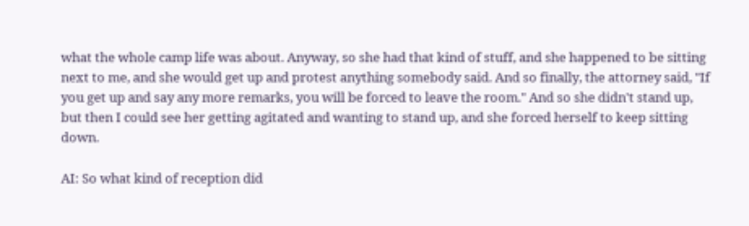what the whole camp life was about. Anyway, so she had that kind of stuff, and she happened to be sitting next to me, and she would get up and protest anything somebody said. And so finally, the attorney said, "If you get up and say any more remarks, you will be forced to leave the room." And so she didn't stand up, but then I could see her getting agitated and wanting to stand up, and she forced herself to keep sitting down.

AI: So what kind of reception did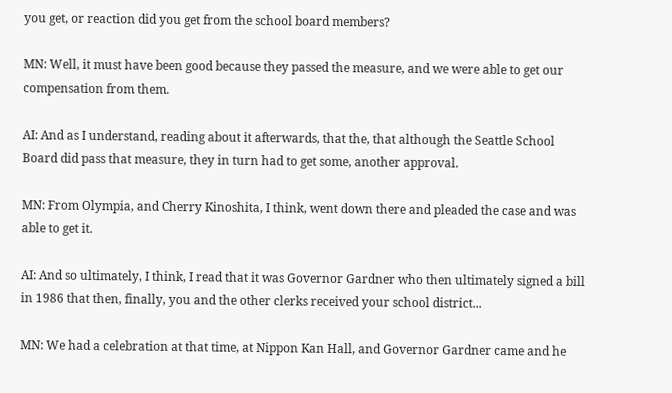you get, or reaction did you get from the school board members?

MN: Well, it must have been good because they passed the measure, and we were able to get our compensation from them.

AI: And as I understand, reading about it afterwards, that the, that although the Seattle School Board did pass that measure, they in turn had to get some, another approval.

MN: From Olympia, and Cherry Kinoshita, I think, went down there and pleaded the case and was able to get it.

AI: And so ultimately, I think, I read that it was Governor Gardner who then ultimately signed a bill in 1986 that then, finally, you and the other clerks received your school district...

MN: We had a celebration at that time, at Nippon Kan Hall, and Governor Gardner came and he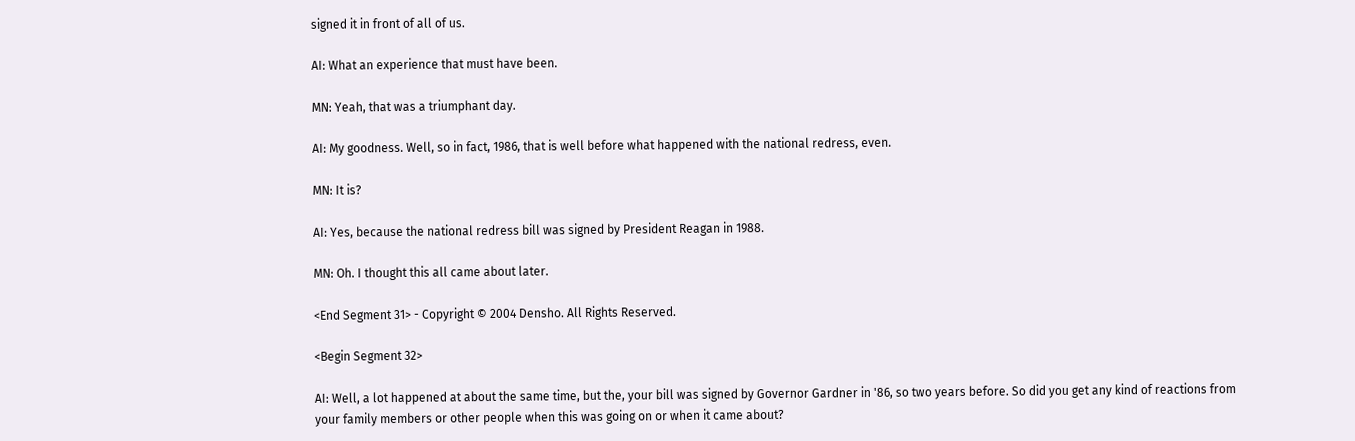signed it in front of all of us.

AI: What an experience that must have been.

MN: Yeah, that was a triumphant day.

AI: My goodness. Well, so in fact, 1986, that is well before what happened with the national redress, even.

MN: It is?

AI: Yes, because the national redress bill was signed by President Reagan in 1988.

MN: Oh. I thought this all came about later.

<End Segment 31> - Copyright © 2004 Densho. All Rights Reserved.

<Begin Segment 32>

AI: Well, a lot happened at about the same time, but the, your bill was signed by Governor Gardner in '86, so two years before. So did you get any kind of reactions from your family members or other people when this was going on or when it came about?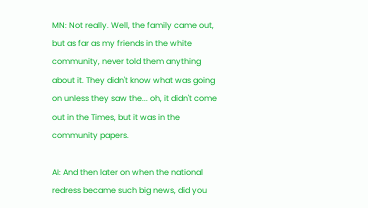MN: Not really. Well, the family came out, but as far as my friends in the white community, never told them anything about it. They didn't know what was going on unless they saw the... oh, it didn't come out in the Times, but it was in the community papers.

AI: And then later on when the national redress became such big news, did you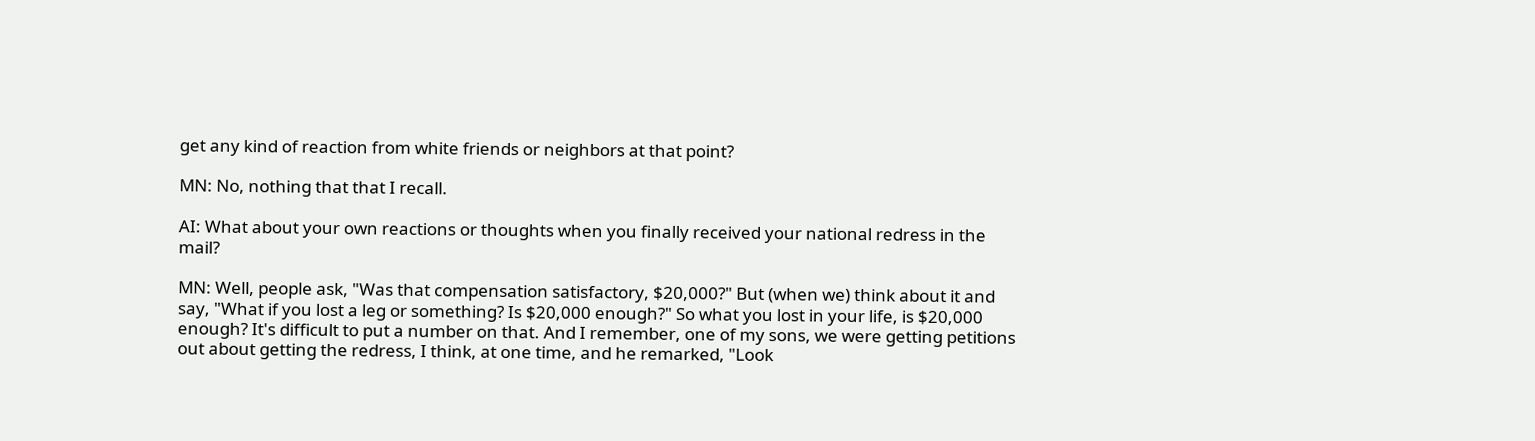get any kind of reaction from white friends or neighbors at that point?

MN: No, nothing that that I recall.

AI: What about your own reactions or thoughts when you finally received your national redress in the mail?

MN: Well, people ask, "Was that compensation satisfactory, $20,000?" But (when we) think about it and say, "What if you lost a leg or something? Is $20,000 enough?" So what you lost in your life, is $20,000 enough? It's difficult to put a number on that. And I remember, one of my sons, we were getting petitions out about getting the redress, I think, at one time, and he remarked, "Look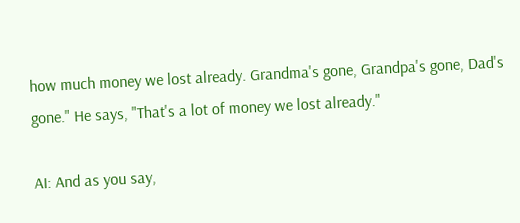how much money we lost already. Grandma's gone, Grandpa's gone, Dad's gone." He says, "That's a lot of money we lost already."

AI: And as you say,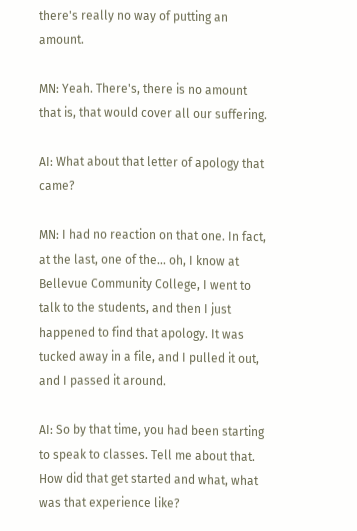there's really no way of putting an amount.

MN: Yeah. There's, there is no amount that is, that would cover all our suffering.

AI: What about that letter of apology that came?

MN: I had no reaction on that one. In fact, at the last, one of the... oh, I know at Bellevue Community College, I went to talk to the students, and then I just happened to find that apology. It was tucked away in a file, and I pulled it out, and I passed it around.

AI: So by that time, you had been starting to speak to classes. Tell me about that. How did that get started and what, what was that experience like?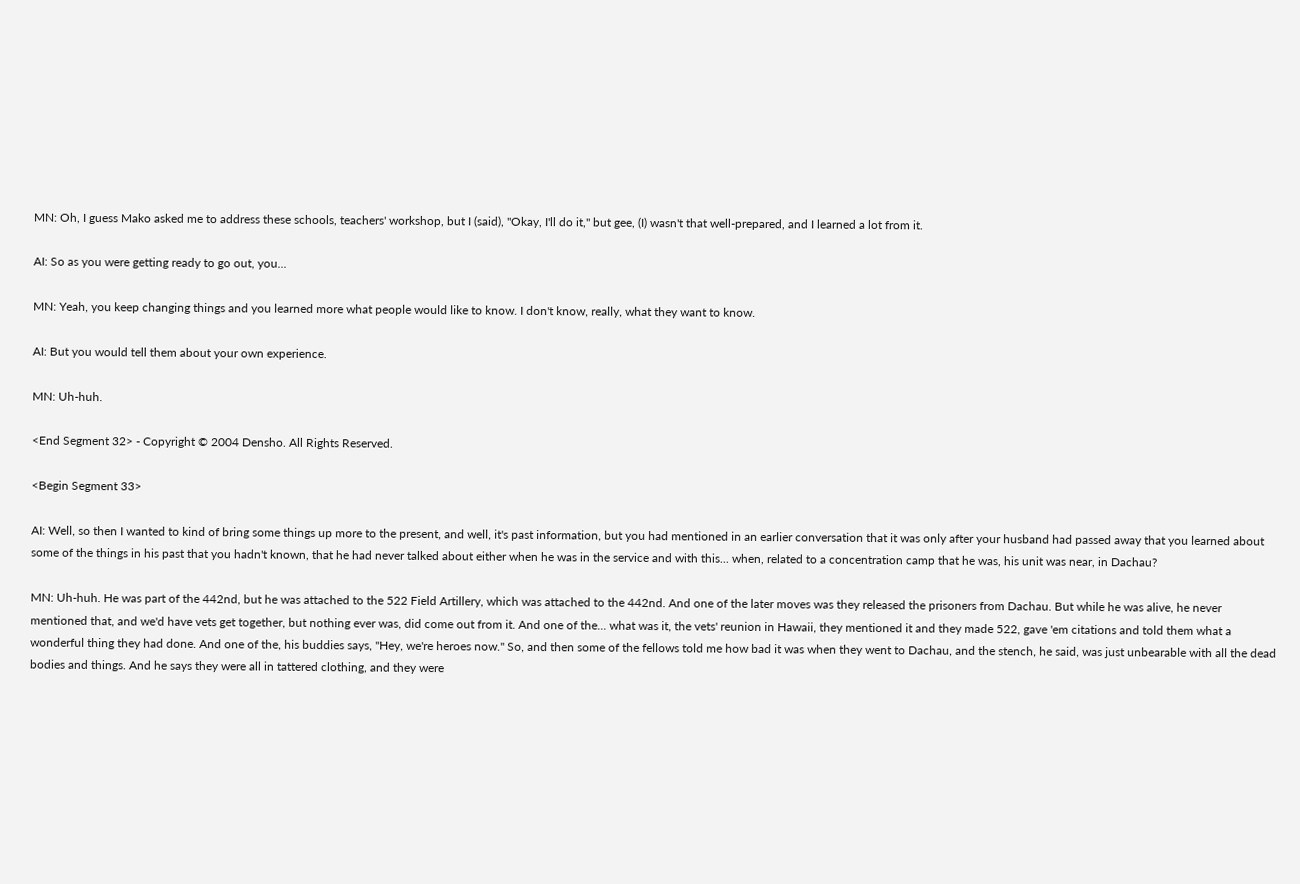MN: Oh, I guess Mako asked me to address these schools, teachers' workshop, but I (said), "Okay, I'll do it," but gee, (I) wasn't that well-prepared, and I learned a lot from it.

AI: So as you were getting ready to go out, you...

MN: Yeah, you keep changing things and you learned more what people would like to know. I don't know, really, what they want to know.

AI: But you would tell them about your own experience.

MN: Uh-huh.

<End Segment 32> - Copyright © 2004 Densho. All Rights Reserved.

<Begin Segment 33>

AI: Well, so then I wanted to kind of bring some things up more to the present, and well, it's past information, but you had mentioned in an earlier conversation that it was only after your husband had passed away that you learned about some of the things in his past that you hadn't known, that he had never talked about either when he was in the service and with this... when, related to a concentration camp that he was, his unit was near, in Dachau?

MN: Uh-huh. He was part of the 442nd, but he was attached to the 522 Field Artillery, which was attached to the 442nd. And one of the later moves was they released the prisoners from Dachau. But while he was alive, he never mentioned that, and we'd have vets get together, but nothing ever was, did come out from it. And one of the... what was it, the vets' reunion in Hawaii, they mentioned it and they made 522, gave 'em citations and told them what a wonderful thing they had done. And one of the, his buddies says, "Hey, we're heroes now." So, and then some of the fellows told me how bad it was when they went to Dachau, and the stench, he said, was just unbearable with all the dead bodies and things. And he says they were all in tattered clothing, and they were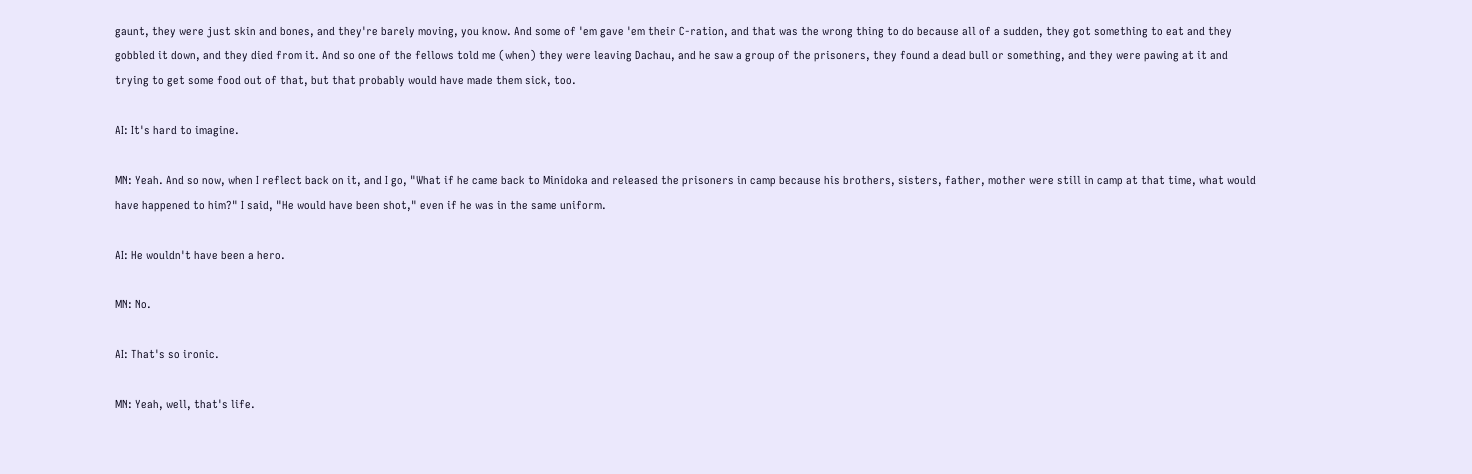gaunt, they were just skin and bones, and they're barely moving, you know. And some of 'em gave 'em their C-ration, and that was the wrong thing to do because all of a sudden, they got something to eat and they gobbled it down, and they died from it. And so one of the fellows told me (when) they were leaving Dachau, and he saw a group of the prisoners, they found a dead bull or something, and they were pawing at it and trying to get some food out of that, but that probably would have made them sick, too.

AI: It's hard to imagine.

MN: Yeah. And so now, when I reflect back on it, and I go, "What if he came back to Minidoka and released the prisoners in camp because his brothers, sisters, father, mother were still in camp at that time, what would have happened to him?" I said, "He would have been shot," even if he was in the same uniform.

AI: He wouldn't have been a hero.

MN: No.

AI: That's so ironic.

MN: Yeah, well, that's life.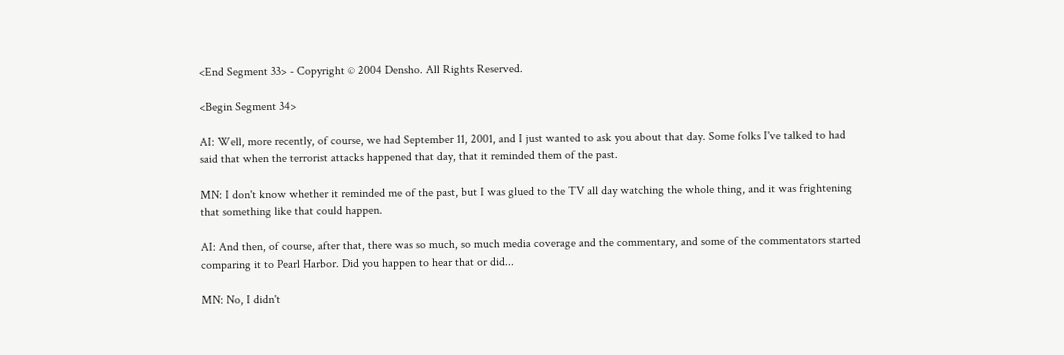<End Segment 33> - Copyright © 2004 Densho. All Rights Reserved.

<Begin Segment 34>

AI: Well, more recently, of course, we had September 11, 2001, and I just wanted to ask you about that day. Some folks I've talked to had said that when the terrorist attacks happened that day, that it reminded them of the past.

MN: I don't know whether it reminded me of the past, but I was glued to the TV all day watching the whole thing, and it was frightening that something like that could happen.

AI: And then, of course, after that, there was so much, so much media coverage and the commentary, and some of the commentators started comparing it to Pearl Harbor. Did you happen to hear that or did...

MN: No, I didn't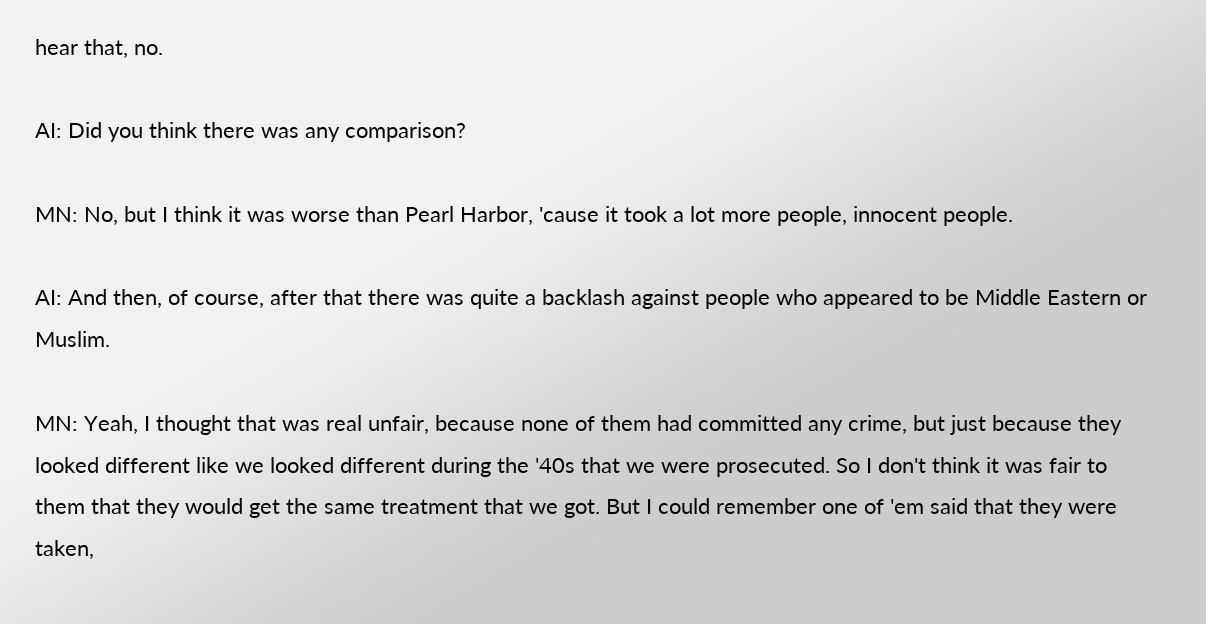hear that, no.

AI: Did you think there was any comparison?

MN: No, but I think it was worse than Pearl Harbor, 'cause it took a lot more people, innocent people.

AI: And then, of course, after that there was quite a backlash against people who appeared to be Middle Eastern or Muslim.

MN: Yeah, I thought that was real unfair, because none of them had committed any crime, but just because they looked different like we looked different during the '40s that we were prosecuted. So I don't think it was fair to them that they would get the same treatment that we got. But I could remember one of 'em said that they were taken,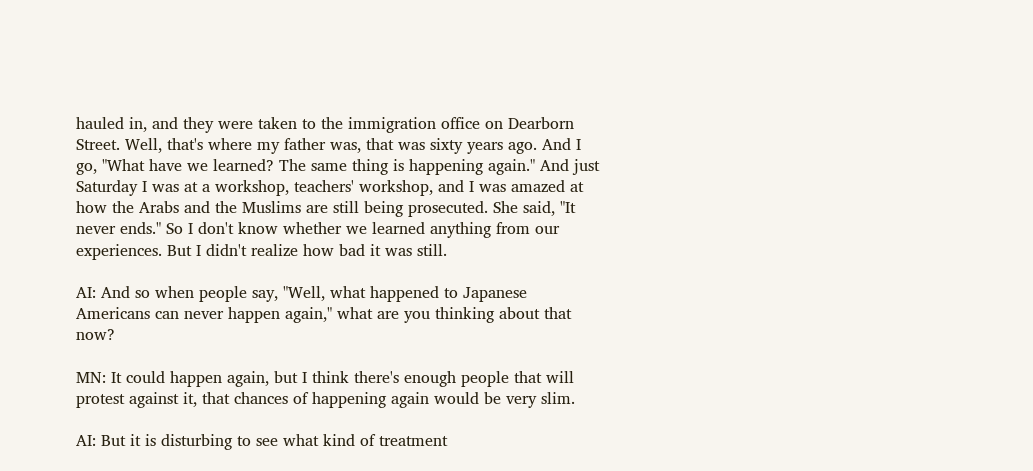hauled in, and they were taken to the immigration office on Dearborn Street. Well, that's where my father was, that was sixty years ago. And I go, "What have we learned? The same thing is happening again." And just Saturday I was at a workshop, teachers' workshop, and I was amazed at how the Arabs and the Muslims are still being prosecuted. She said, "It never ends." So I don't know whether we learned anything from our experiences. But I didn't realize how bad it was still.

AI: And so when people say, "Well, what happened to Japanese Americans can never happen again," what are you thinking about that now?

MN: It could happen again, but I think there's enough people that will protest against it, that chances of happening again would be very slim.

AI: But it is disturbing to see what kind of treatment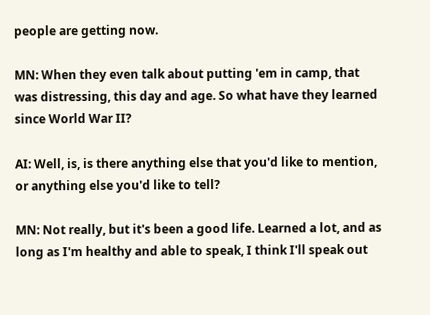people are getting now.

MN: When they even talk about putting 'em in camp, that was distressing, this day and age. So what have they learned since World War II?

AI: Well, is, is there anything else that you'd like to mention, or anything else you'd like to tell?

MN: Not really, but it's been a good life. Learned a lot, and as long as I'm healthy and able to speak, I think I'll speak out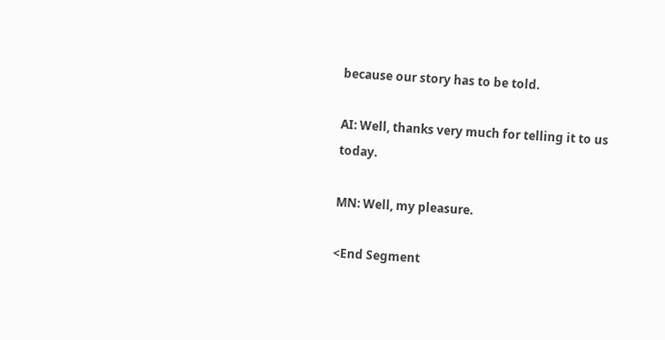because our story has to be told.

AI: Well, thanks very much for telling it to us today.

MN: Well, my pleasure.

<End Segment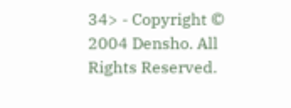34> - Copyright © 2004 Densho. All Rights Reserved.